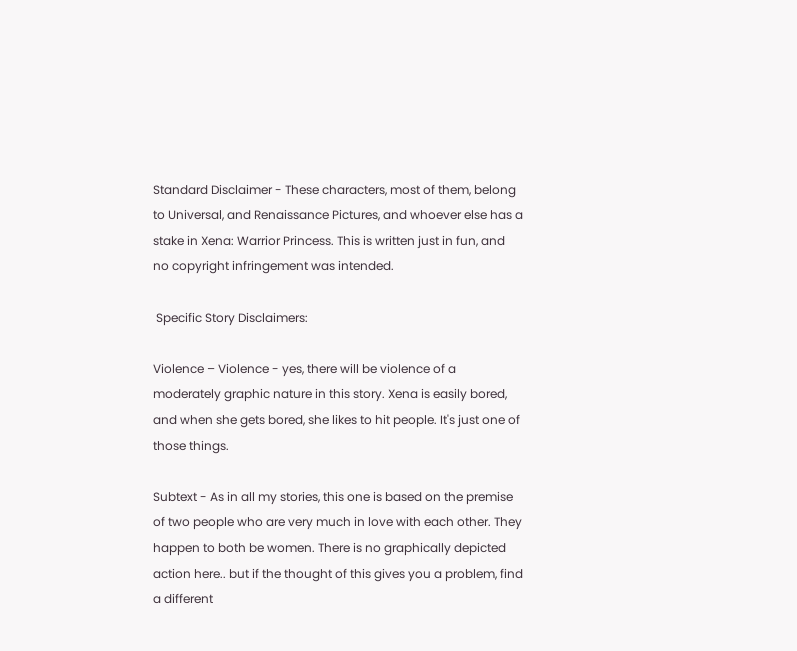Standard Disclaimer - These characters, most of them, belong to Universal, and Renaissance Pictures, and whoever else has a stake in Xena: Warrior Princess. This is written just in fun, and no copyright infringement was intended.

 Specific Story Disclaimers:

Violence – Violence - yes, there will be violence of a moderately graphic nature in this story. Xena is easily bored, and when she gets bored, she likes to hit people. It's just one of those things.

Subtext - As in all my stories, this one is based on the premise of two people who are very much in love with each other. They happen to both be women. There is no graphically depicted action here.. but if the thought of this gives you a problem, find a different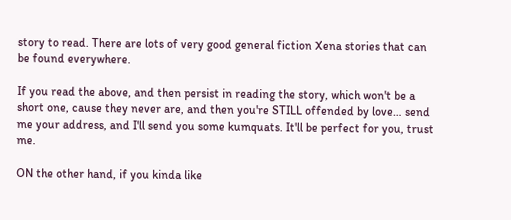story to read. There are lots of very good general fiction Xena stories that can be found everywhere.

If you read the above, and then persist in reading the story, which won't be a short one, cause they never are, and then you're STILL offended by love… send me your address, and I'll send you some kumquats. It'll be perfect for you, trust me.

ON the other hand, if you kinda like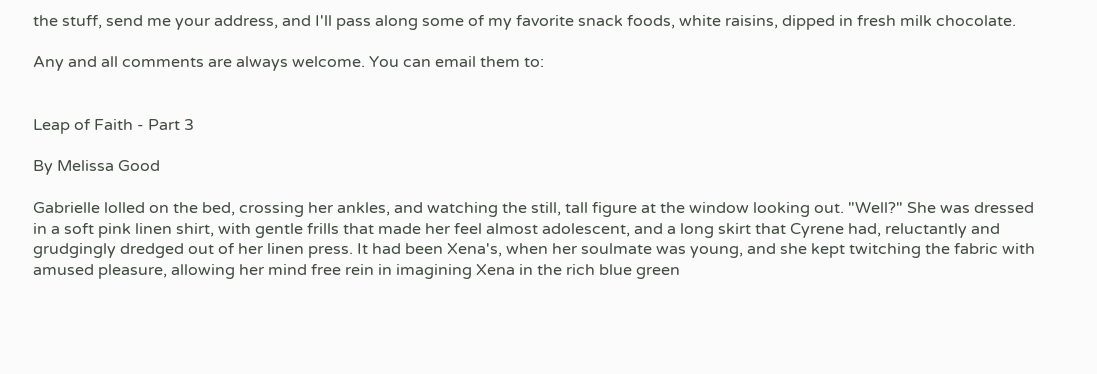the stuff, send me your address, and I'll pass along some of my favorite snack foods, white raisins, dipped in fresh milk chocolate.

Any and all comments are always welcome. You can email them to:


Leap of Faith - Part 3

By Melissa Good

Gabrielle lolled on the bed, crossing her ankles, and watching the still, tall figure at the window looking out. "Well?" She was dressed in a soft pink linen shirt, with gentle frills that made her feel almost adolescent, and a long skirt that Cyrene had, reluctantly and grudgingly dredged out of her linen press. It had been Xena's, when her soulmate was young, and she kept twitching the fabric with amused pleasure, allowing her mind free rein in imagining Xena in the rich blue green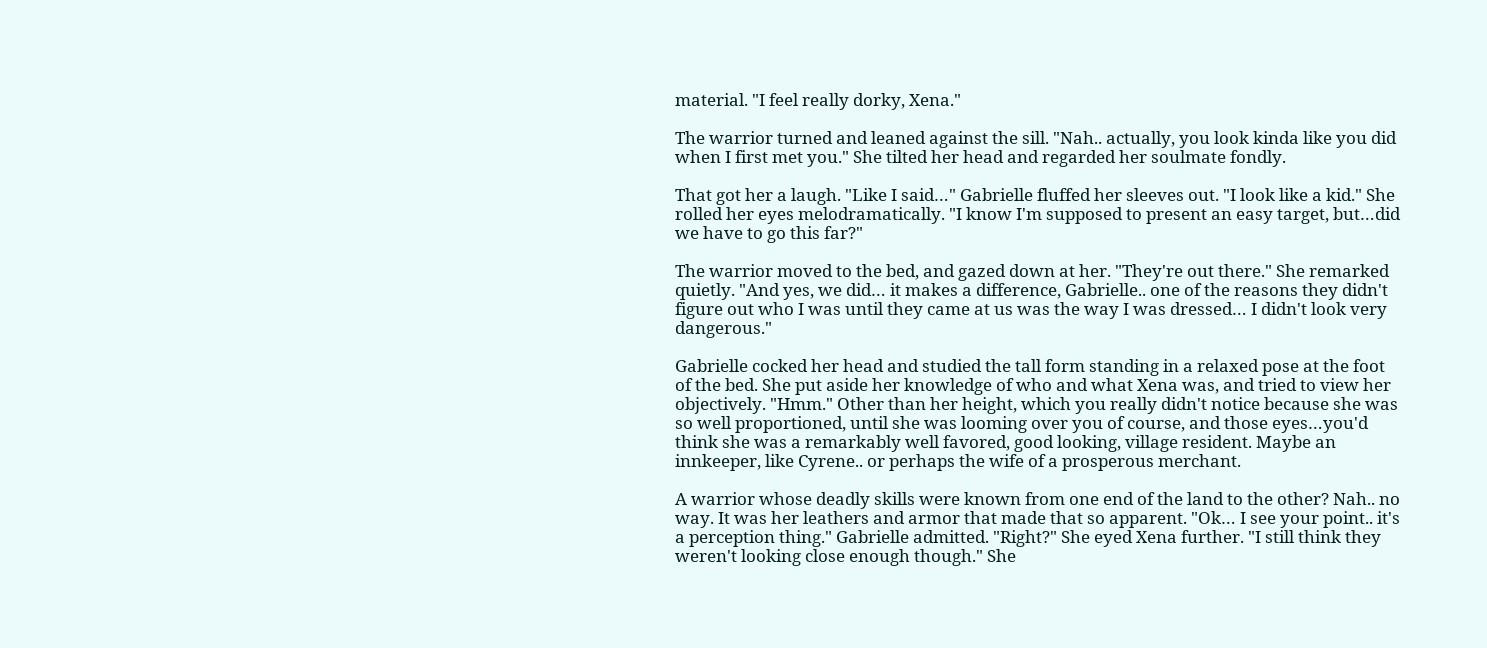material. "I feel really dorky, Xena."

The warrior turned and leaned against the sill. "Nah.. actually, you look kinda like you did when I first met you." She tilted her head and regarded her soulmate fondly.

That got her a laugh. "Like I said…" Gabrielle fluffed her sleeves out. "I look like a kid." She rolled her eyes melodramatically. "I know I'm supposed to present an easy target, but…did we have to go this far?"

The warrior moved to the bed, and gazed down at her. "They're out there." She remarked quietly. "And yes, we did… it makes a difference, Gabrielle.. one of the reasons they didn't figure out who I was until they came at us was the way I was dressed… I didn't look very dangerous."

Gabrielle cocked her head and studied the tall form standing in a relaxed pose at the foot of the bed. She put aside her knowledge of who and what Xena was, and tried to view her objectively. "Hmm." Other than her height, which you really didn't notice because she was so well proportioned, until she was looming over you of course, and those eyes…you'd think she was a remarkably well favored, good looking, village resident. Maybe an innkeeper, like Cyrene.. or perhaps the wife of a prosperous merchant.

A warrior whose deadly skills were known from one end of the land to the other? Nah.. no way. It was her leathers and armor that made that so apparent. "Ok… I see your point.. it's a perception thing." Gabrielle admitted. "Right?" She eyed Xena further. "I still think they weren't looking close enough though." She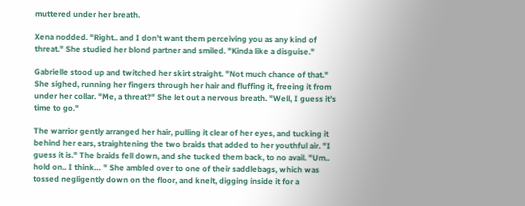muttered under her breath.

Xena nodded. "Right.. and I don't want them perceiving you as any kind of threat." She studied her blond partner and smiled. "Kinda like a disguise."

Gabrielle stood up and twitched her skirt straight. "Not much chance of that." She sighed, running her fingers through her hair and fluffing it, freeing it from under her collar. "Me, a threat?" She let out a nervous breath. "Well, I guess it's time to go."

The warrior gently arranged her hair, pulling it clear of her eyes, and tucking it behind her ears, straightening the two braids that added to her youthful air. "I guess it is." The braids fell down, and she tucked them back, to no avail. "Um.. hold on.. I think… " She ambled over to one of their saddlebags, which was tossed negligently down on the floor, and knelt, digging inside it for a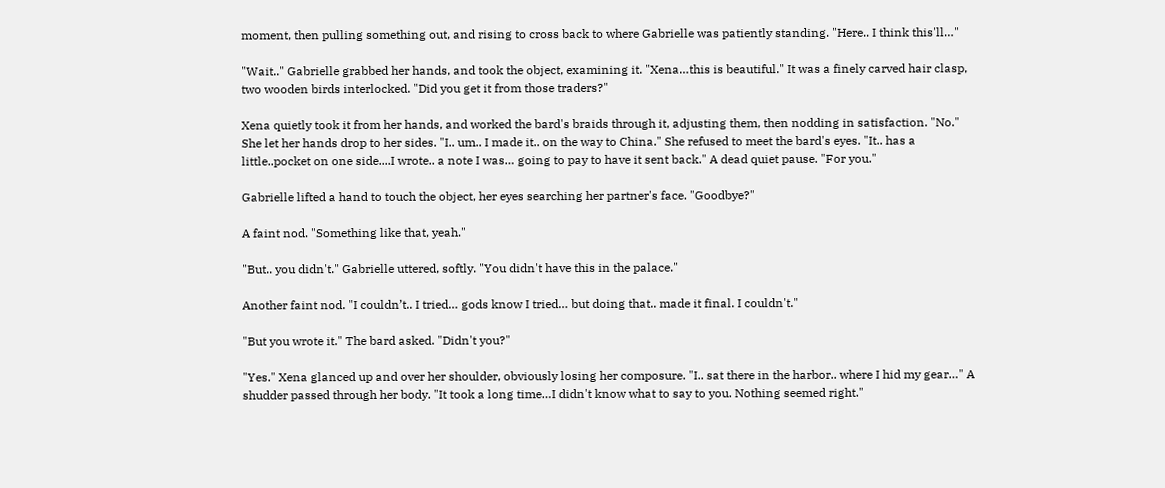moment, then pulling something out, and rising to cross back to where Gabrielle was patiently standing. "Here.. I think this'll…"

"Wait.." Gabrielle grabbed her hands, and took the object, examining it. "Xena…this is beautiful." It was a finely carved hair clasp, two wooden birds interlocked. "Did you get it from those traders?"

Xena quietly took it from her hands, and worked the bard's braids through it, adjusting them, then nodding in satisfaction. "No." She let her hands drop to her sides. "I.. um.. I made it.. on the way to China." She refused to meet the bard's eyes. "It.. has a little..pocket on one side....I wrote.. a note I was… going to pay to have it sent back." A dead quiet pause. "For you."

Gabrielle lifted a hand to touch the object, her eyes searching her partner's face. "Goodbye?"

A faint nod. "Something like that, yeah."

"But.. you didn't." Gabrielle uttered, softly. "You didn't have this in the palace."

Another faint nod. "I couldn’t.. I tried… gods know I tried… but doing that.. made it final. I couldn't."

"But you wrote it." The bard asked. "Didn't you?"

"Yes." Xena glanced up and over her shoulder, obviously losing her composure. "I.. sat there in the harbor.. where I hid my gear…" A shudder passed through her body. "It took a long time…I didn't know what to say to you. Nothing seemed right."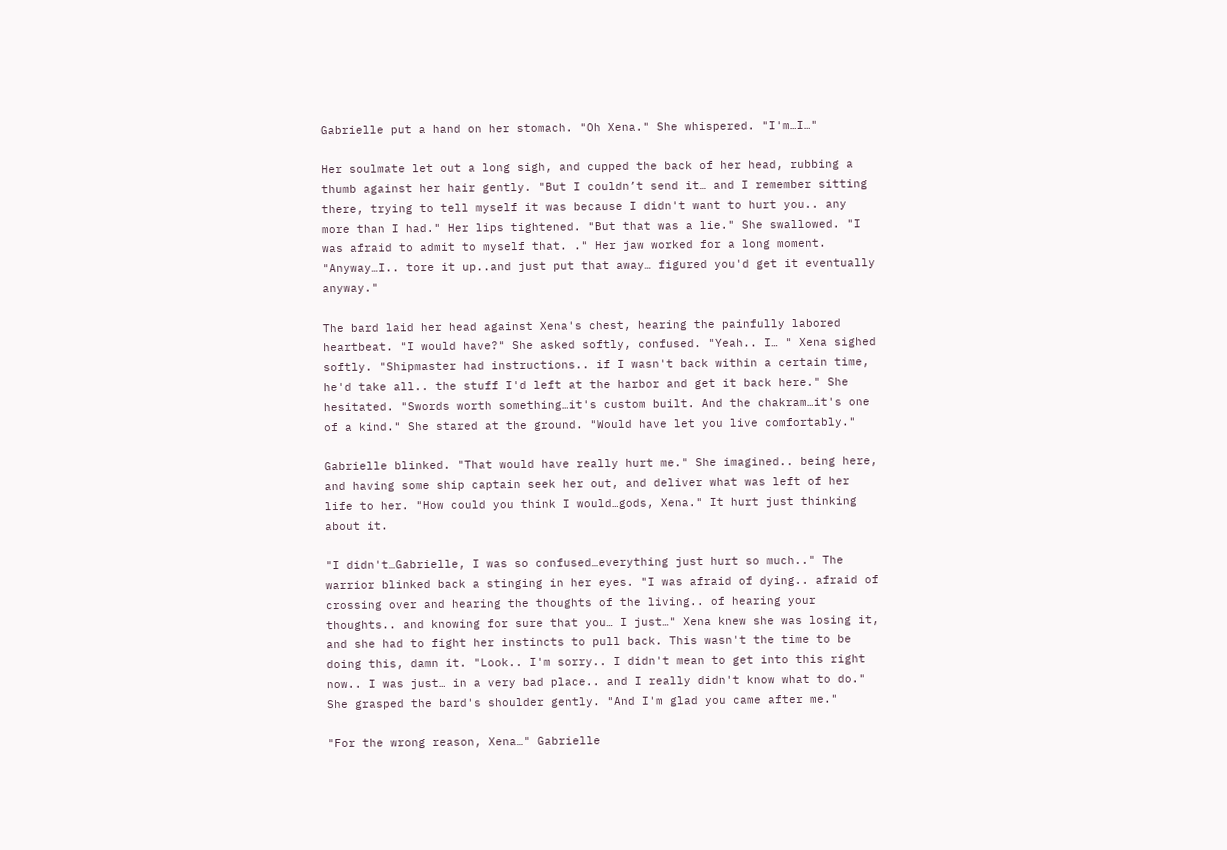Gabrielle put a hand on her stomach. "Oh Xena." She whispered. "I'm…I…"

Her soulmate let out a long sigh, and cupped the back of her head, rubbing a thumb against her hair gently. "But I couldn’t send it… and I remember sitting there, trying to tell myself it was because I didn't want to hurt you.. any more than I had." Her lips tightened. "But that was a lie." She swallowed. "I was afraid to admit to myself that. ." Her jaw worked for a long moment. "Anyway…I.. tore it up..and just put that away… figured you'd get it eventually anyway."

The bard laid her head against Xena's chest, hearing the painfully labored heartbeat. "I would have?" She asked softly, confused. "Yeah.. I… " Xena sighed softly. "Shipmaster had instructions.. if I wasn't back within a certain time, he'd take all.. the stuff I'd left at the harbor and get it back here." She hesitated. "Swords worth something…it's custom built. And the chakram…it's one of a kind." She stared at the ground. "Would have let you live comfortably."

Gabrielle blinked. "That would have really hurt me." She imagined.. being here, and having some ship captain seek her out, and deliver what was left of her life to her. "How could you think I would…gods, Xena." It hurt just thinking about it.

"I didn't…Gabrielle, I was so confused…everything just hurt so much.." The warrior blinked back a stinging in her eyes. "I was afraid of dying.. afraid of crossing over and hearing the thoughts of the living.. of hearing your thoughts.. and knowing for sure that you… I just…" Xena knew she was losing it, and she had to fight her instincts to pull back. This wasn't the time to be doing this, damn it. "Look.. I'm sorry.. I didn't mean to get into this right now.. I was just… in a very bad place.. and I really didn't know what to do." She grasped the bard's shoulder gently. "And I'm glad you came after me."

"For the wrong reason, Xena…" Gabrielle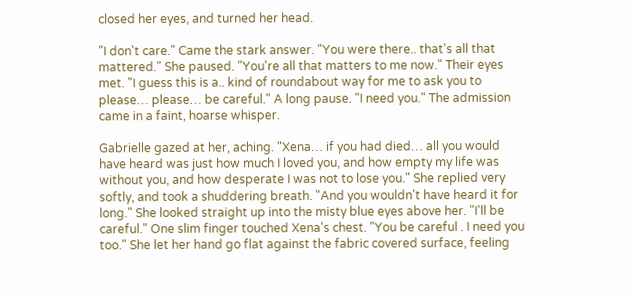closed her eyes, and turned her head.

"I don't care." Came the stark answer. "You were there.. that's all that mattered." She paused. "You're all that matters to me now." Their eyes met. "I guess this is a.. kind of roundabout way for me to ask you to please… please… be careful." A long pause. "I need you." The admission came in a faint, hoarse whisper.

Gabrielle gazed at her, aching. "Xena… if you had died… all you would have heard was just how much I loved you, and how empty my life was without you, and how desperate I was not to lose you." She replied very softly, and took a shuddering breath. "And you wouldn't have heard it for long." She looked straight up into the misty blue eyes above her. "I'll be careful." One slim finger touched Xena's chest. "You be careful . I need you too." She let her hand go flat against the fabric covered surface, feeling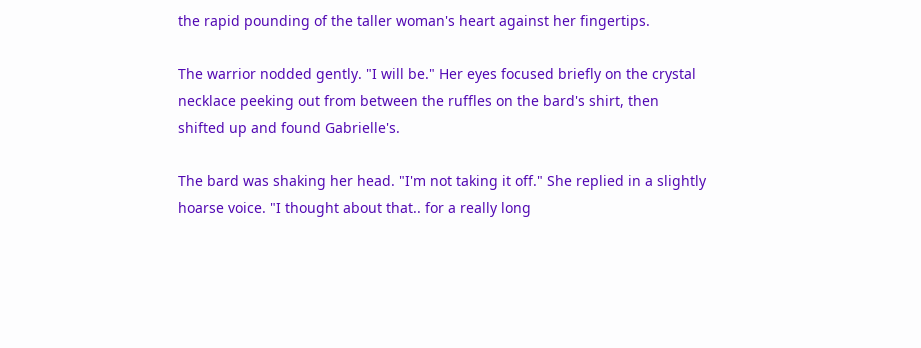the rapid pounding of the taller woman's heart against her fingertips.

The warrior nodded gently. "I will be." Her eyes focused briefly on the crystal necklace peeking out from between the ruffles on the bard's shirt, then shifted up and found Gabrielle's.

The bard was shaking her head. "I'm not taking it off." She replied in a slightly hoarse voice. "I thought about that.. for a really long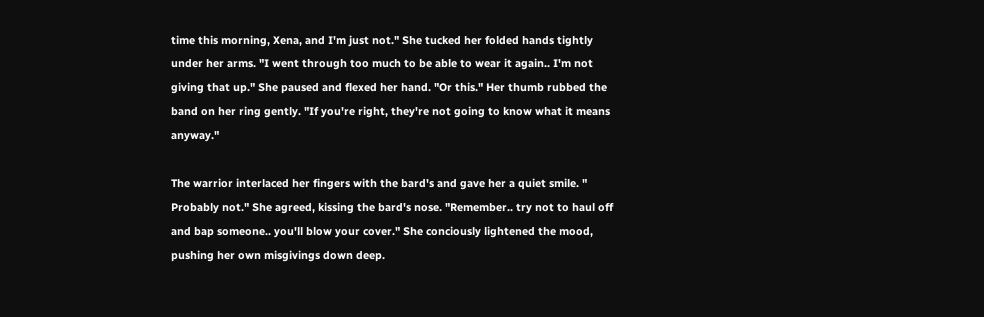time this morning, Xena, and I'm just not." She tucked her folded hands tightly under her arms. "I went through too much to be able to wear it again.. I'm not giving that up." She paused and flexed her hand. "Or this." Her thumb rubbed the band on her ring gently. "If you're right, they're not going to know what it means anyway."

The warrior interlaced her fingers with the bard's and gave her a quiet smile. " Probably not." She agreed, kissing the bard's nose. "Remember.. try not to haul off and bap someone.. you'll blow your cover." She conciously lightened the mood, pushing her own misgivings down deep.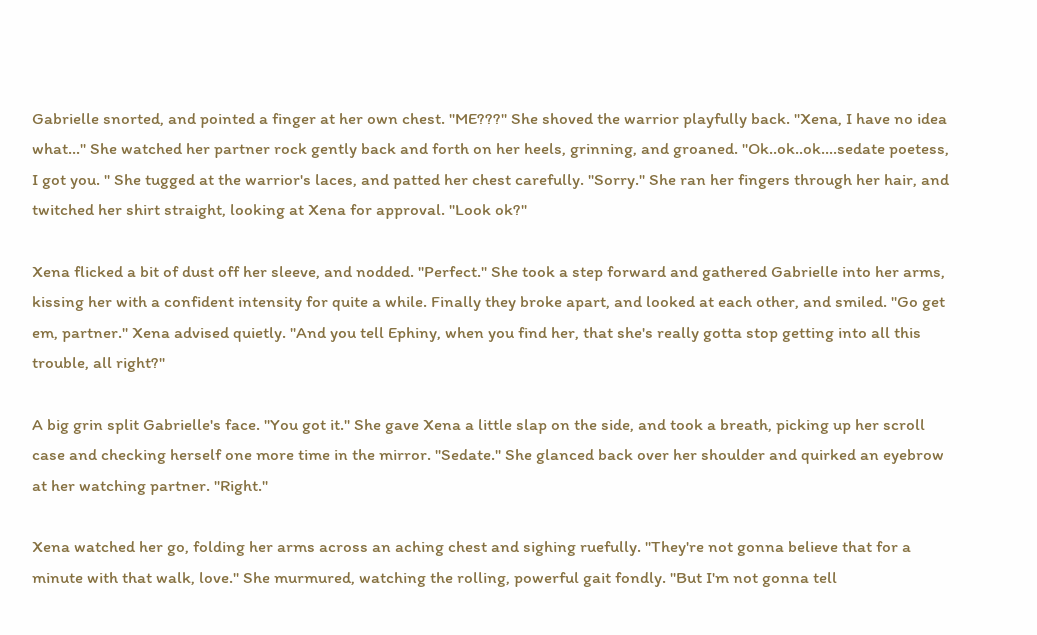Gabrielle snorted, and pointed a finger at her own chest. "ME???" She shoved the warrior playfully back. "Xena, I have no idea what…" She watched her partner rock gently back and forth on her heels, grinning, and groaned. "Ok..ok..ok….sedate poetess, I got you. " She tugged at the warrior's laces, and patted her chest carefully. "Sorry." She ran her fingers through her hair, and twitched her shirt straight, looking at Xena for approval. "Look ok?"

Xena flicked a bit of dust off her sleeve, and nodded. "Perfect." She took a step forward and gathered Gabrielle into her arms, kissing her with a confident intensity for quite a while. Finally they broke apart, and looked at each other, and smiled. "Go get em, partner." Xena advised quietly. "And you tell Ephiny, when you find her, that she's really gotta stop getting into all this trouble, all right?"

A big grin split Gabrielle's face. "You got it." She gave Xena a little slap on the side, and took a breath, picking up her scroll case and checking herself one more time in the mirror. "Sedate." She glanced back over her shoulder and quirked an eyebrow at her watching partner. "Right."

Xena watched her go, folding her arms across an aching chest and sighing ruefully. "They're not gonna believe that for a minute with that walk, love." She murmured, watching the rolling, powerful gait fondly. "But I'm not gonna tell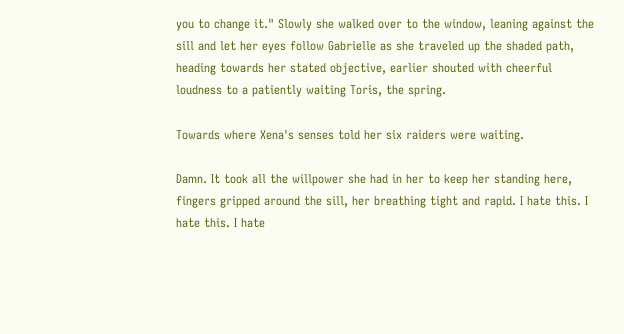you to change it." Slowly she walked over to the window, leaning against the sill and let her eyes follow Gabrielle as she traveled up the shaded path, heading towards her stated objective, earlier shouted with cheerful loudness to a patiently waiting Toris, the spring.

Towards where Xena's senses told her six raiders were waiting.

Damn. It took all the willpower she had in her to keep her standing here, fingers gripped around the sill, her breathing tight and rapid. I hate this. I hate this. I hate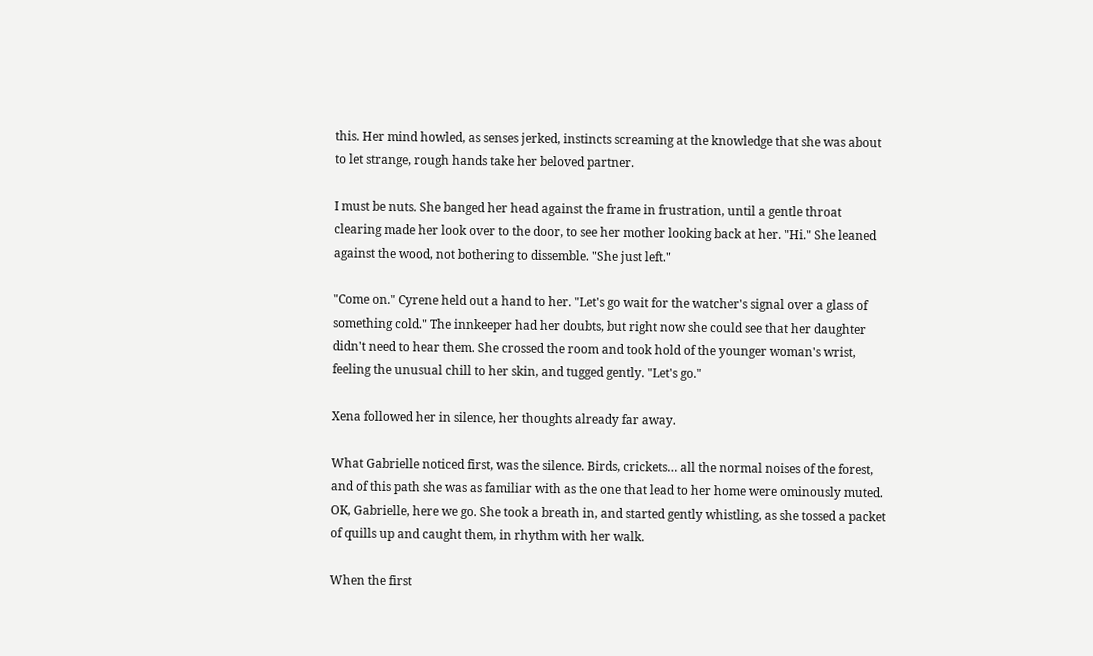this. Her mind howled, as senses jerked, instincts screaming at the knowledge that she was about to let strange, rough hands take her beloved partner.

I must be nuts. She banged her head against the frame in frustration, until a gentle throat clearing made her look over to the door, to see her mother looking back at her. "Hi." She leaned against the wood, not bothering to dissemble. "She just left."

"Come on." Cyrene held out a hand to her. "Let's go wait for the watcher's signal over a glass of something cold." The innkeeper had her doubts, but right now she could see that her daughter didn't need to hear them. She crossed the room and took hold of the younger woman's wrist, feeling the unusual chill to her skin, and tugged gently. "Let's go."

Xena followed her in silence, her thoughts already far away.

What Gabrielle noticed first, was the silence. Birds, crickets… all the normal noises of the forest, and of this path she was as familiar with as the one that lead to her home were ominously muted. OK, Gabrielle, here we go. She took a breath in, and started gently whistling, as she tossed a packet of quills up and caught them, in rhythm with her walk.

When the first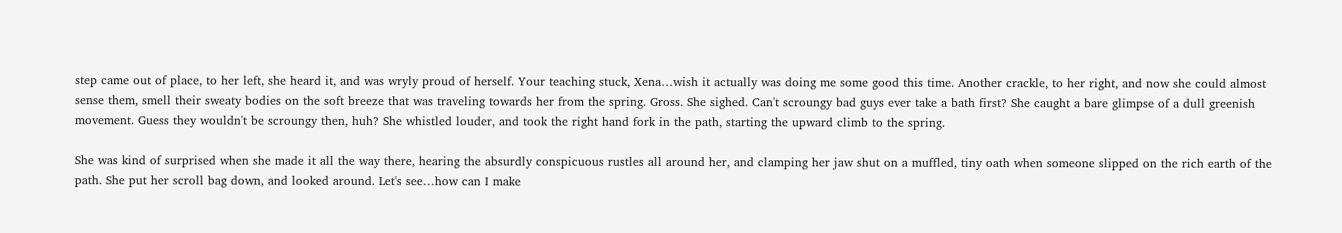step came out of place, to her left, she heard it, and was wryly proud of herself. Your teaching stuck, Xena…wish it actually was doing me some good this time. Another crackle, to her right, and now she could almost sense them, smell their sweaty bodies on the soft breeze that was traveling towards her from the spring. Gross. She sighed. Can't scroungy bad guys ever take a bath first? She caught a bare glimpse of a dull greenish movement. Guess they wouldn't be scroungy then, huh? She whistled louder, and took the right hand fork in the path, starting the upward climb to the spring.

She was kind of surprised when she made it all the way there, hearing the absurdly conspicuous rustles all around her, and clamping her jaw shut on a muffled, tiny oath when someone slipped on the rich earth of the path. She put her scroll bag down, and looked around. Let's see…how can I make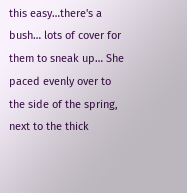this easy…there's a bush… lots of cover for them to sneak up… She paced evenly over to the side of the spring, next to the thick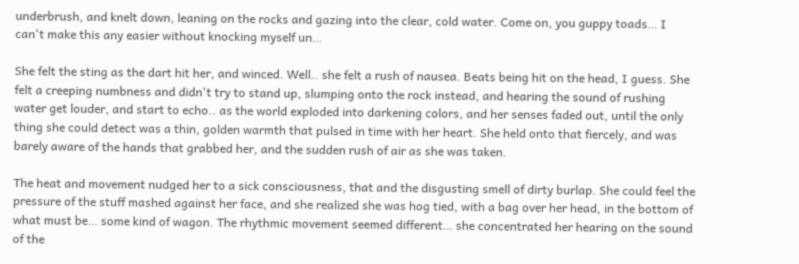underbrush, and knelt down, leaning on the rocks and gazing into the clear, cold water. Come on, you guppy toads… I can't make this any easier without knocking myself un…

She felt the sting as the dart hit her, and winced. Well.. she felt a rush of nausea. Beats being hit on the head, I guess. She felt a creeping numbness and didn't try to stand up, slumping onto the rock instead, and hearing the sound of rushing water get louder, and start to echo.. as the world exploded into darkening colors, and her senses faded out, until the only thing she could detect was a thin, golden warmth that pulsed in time with her heart. She held onto that fiercely, and was barely aware of the hands that grabbed her, and the sudden rush of air as she was taken.

The heat and movement nudged her to a sick consciousness, that and the disgusting smell of dirty burlap. She could feel the pressure of the stuff mashed against her face, and she realized she was hog tied, with a bag over her head, in the bottom of what must be… some kind of wagon. The rhythmic movement seemed different… she concentrated her hearing on the sound of the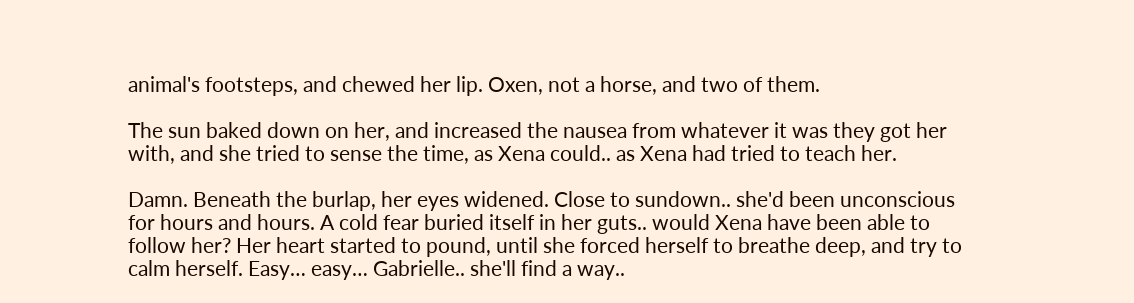animal's footsteps, and chewed her lip. Oxen, not a horse, and two of them.

The sun baked down on her, and increased the nausea from whatever it was they got her with, and she tried to sense the time, as Xena could.. as Xena had tried to teach her.

Damn. Beneath the burlap, her eyes widened. Close to sundown.. she'd been unconscious for hours and hours. A cold fear buried itself in her guts.. would Xena have been able to follow her? Her heart started to pound, until she forced herself to breathe deep, and try to calm herself. Easy… easy… Gabrielle.. she'll find a way..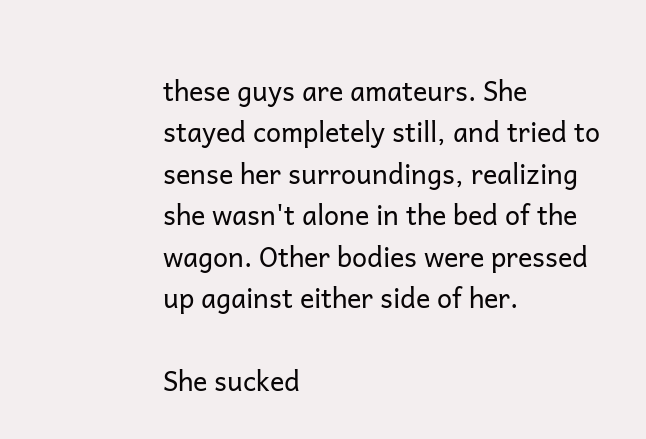these guys are amateurs. She stayed completely still, and tried to sense her surroundings, realizing she wasn't alone in the bed of the wagon. Other bodies were pressed up against either side of her.

She sucked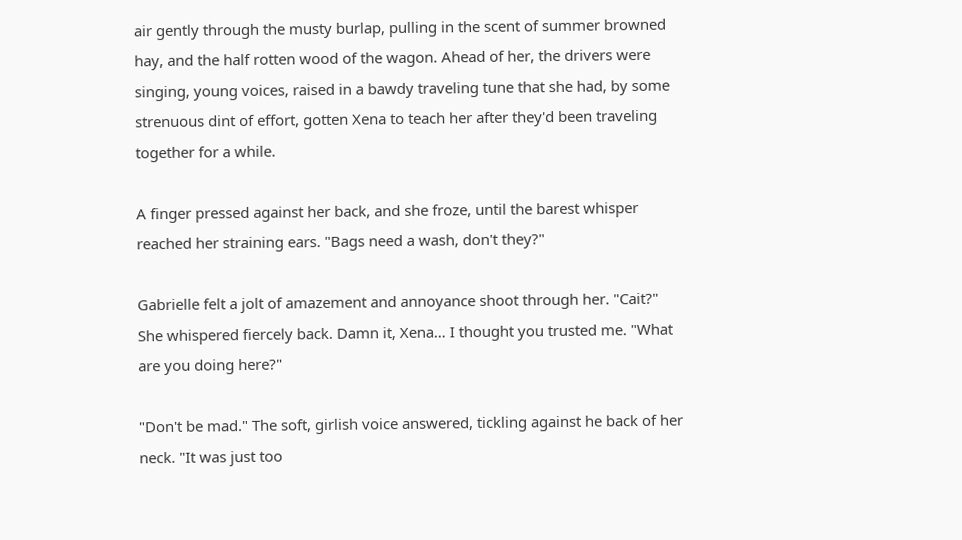air gently through the musty burlap, pulling in the scent of summer browned hay, and the half rotten wood of the wagon. Ahead of her, the drivers were singing, young voices, raised in a bawdy traveling tune that she had, by some strenuous dint of effort, gotten Xena to teach her after they'd been traveling together for a while.

A finger pressed against her back, and she froze, until the barest whisper reached her straining ears. "Bags need a wash, don't they?"

Gabrielle felt a jolt of amazement and annoyance shoot through her. "Cait?" She whispered fiercely back. Damn it, Xena… I thought you trusted me. "What are you doing here?"

"Don't be mad." The soft, girlish voice answered, tickling against he back of her neck. "It was just too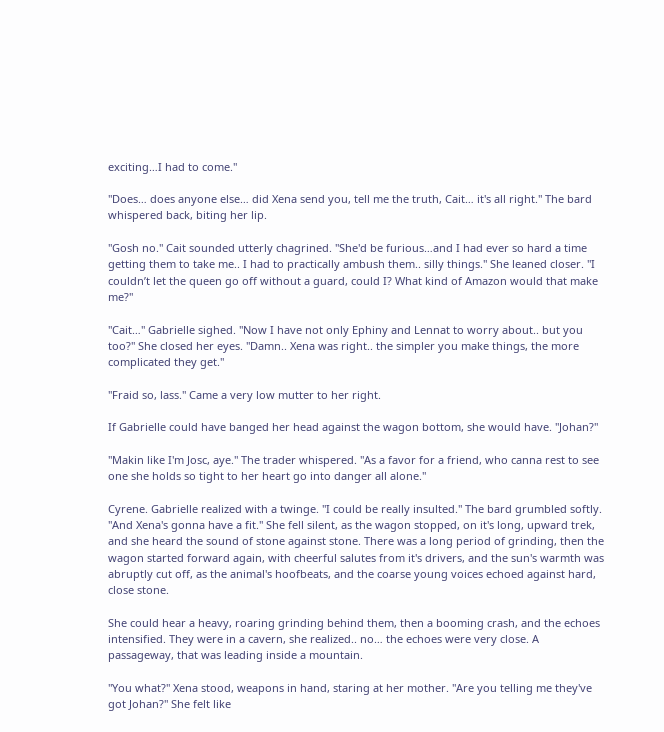exciting…I had to come."

"Does… does anyone else… did Xena send you, tell me the truth, Cait… it's all right." The bard whispered back, biting her lip.

"Gosh no." Cait sounded utterly chagrined. "She'd be furious…and I had ever so hard a time getting them to take me.. I had to practically ambush them.. silly things." She leaned closer. "I couldn’t let the queen go off without a guard, could I? What kind of Amazon would that make me?"

"Cait…" Gabrielle sighed. "Now I have not only Ephiny and Lennat to worry about.. but you too?" She closed her eyes. "Damn.. Xena was right.. the simpler you make things, the more complicated they get."

"Fraid so, lass." Came a very low mutter to her right.

If Gabrielle could have banged her head against the wagon bottom, she would have. "Johan?"

"Makin like I'm Josc, aye." The trader whispered. "As a favor for a friend, who canna rest to see one she holds so tight to her heart go into danger all alone."

Cyrene. Gabrielle realized with a twinge. "I could be really insulted." The bard grumbled softly. "And Xena's gonna have a fit." She fell silent, as the wagon stopped, on it's long, upward trek, and she heard the sound of stone against stone. There was a long period of grinding, then the wagon started forward again, with cheerful salutes from it's drivers, and the sun's warmth was abruptly cut off, as the animal's hoofbeats, and the coarse young voices echoed against hard, close stone.

She could hear a heavy, roaring grinding behind them, then a booming crash, and the echoes intensified. They were in a cavern, she realized.. no… the echoes were very close. A passageway, that was leading inside a mountain.

"You what?" Xena stood, weapons in hand, staring at her mother. "Are you telling me they've got Johan?" She felt like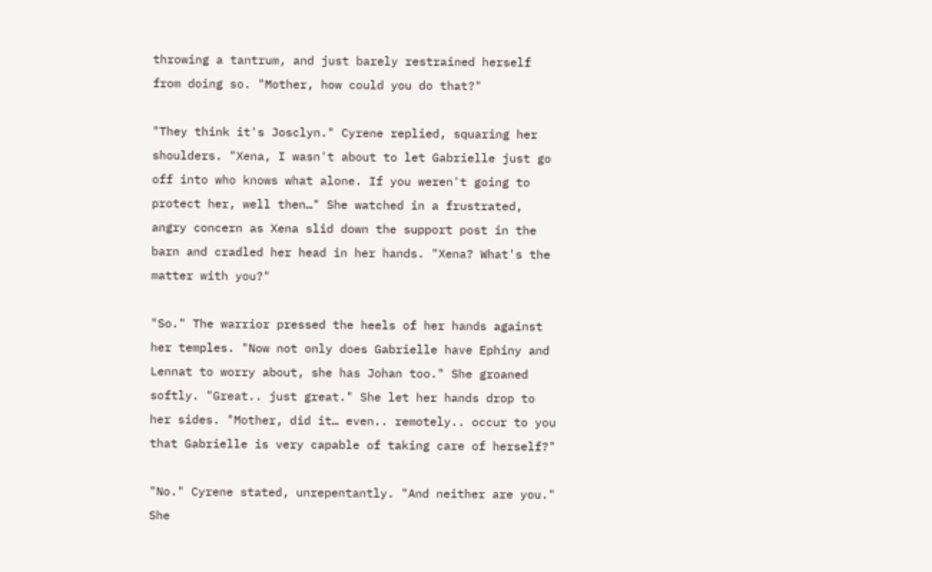throwing a tantrum, and just barely restrained herself from doing so. "Mother, how could you do that?"

"They think it's Josclyn." Cyrene replied, squaring her shoulders. "Xena, I wasn't about to let Gabrielle just go off into who knows what alone. If you weren't going to protect her, well then…" She watched in a frustrated, angry concern as Xena slid down the support post in the barn and cradled her head in her hands. "Xena? What's the matter with you?"

"So." The warrior pressed the heels of her hands against her temples. "Now not only does Gabrielle have Ephiny and Lennat to worry about, she has Johan too." She groaned softly. "Great.. just great." She let her hands drop to her sides. "Mother, did it… even.. remotely.. occur to you that Gabrielle is very capable of taking care of herself?"

"No." Cyrene stated, unrepentantly. "And neither are you." She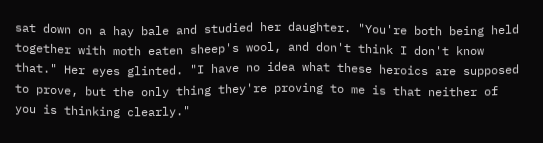sat down on a hay bale and studied her daughter. "You're both being held together with moth eaten sheep's wool, and don't think I don't know that." Her eyes glinted. "I have no idea what these heroics are supposed to prove, but the only thing they're proving to me is that neither of you is thinking clearly."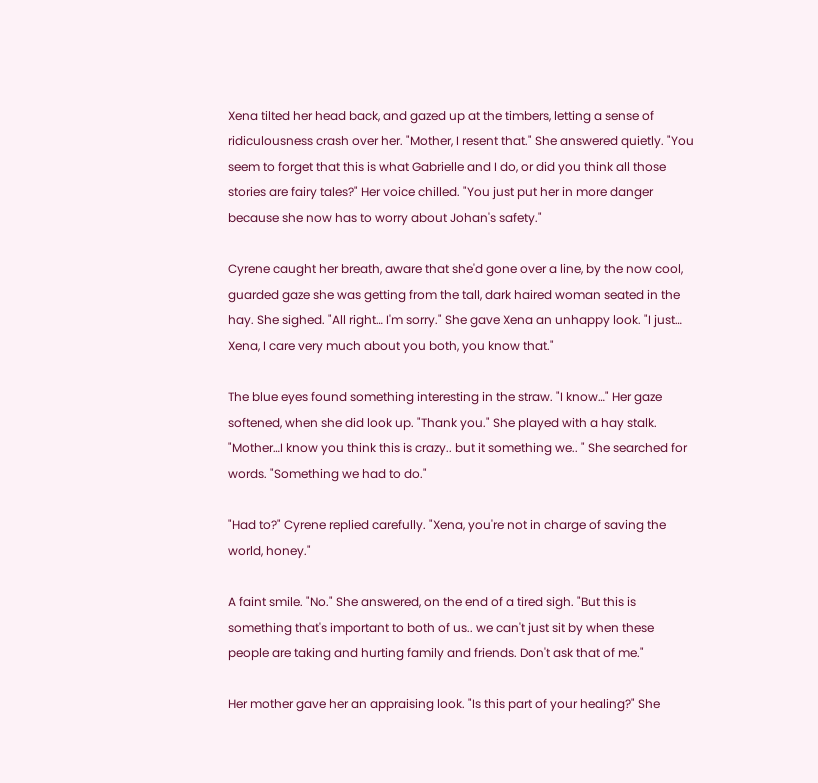Xena tilted her head back, and gazed up at the timbers, letting a sense of ridiculousness crash over her. "Mother, I resent that." She answered quietly. "You seem to forget that this is what Gabrielle and I do, or did you think all those stories are fairy tales?" Her voice chilled. "You just put her in more danger because she now has to worry about Johan's safety."

Cyrene caught her breath, aware that she'd gone over a line, by the now cool, guarded gaze she was getting from the tall, dark haired woman seated in the hay. She sighed. "All right… I'm sorry." She gave Xena an unhappy look. "I just… Xena, I care very much about you both, you know that."

The blue eyes found something interesting in the straw. "I know…" Her gaze softened, when she did look up. "Thank you." She played with a hay stalk. "Mother…I know you think this is crazy.. but it something we.. " She searched for words. "Something we had to do."

"Had to?" Cyrene replied carefully. "Xena, you're not in charge of saving the world, honey."

A faint smile. "No." She answered, on the end of a tired sigh. "But this is something that's important to both of us.. we can't just sit by when these people are taking and hurting family and friends. Don't ask that of me."

Her mother gave her an appraising look. "Is this part of your healing?" She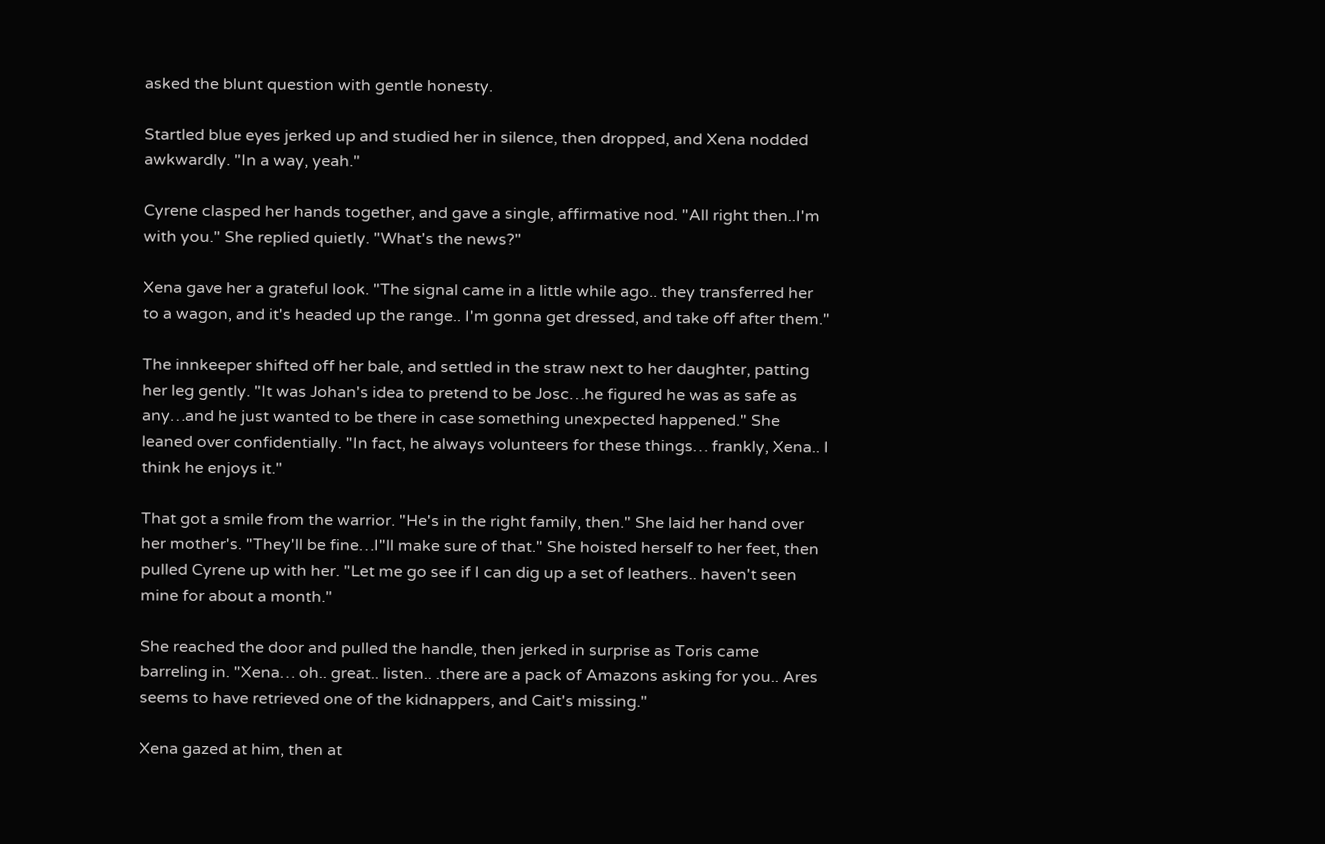asked the blunt question with gentle honesty.

Startled blue eyes jerked up and studied her in silence, then dropped, and Xena nodded awkwardly. "In a way, yeah."

Cyrene clasped her hands together, and gave a single, affirmative nod. "All right then..I'm with you." She replied quietly. "What's the news?"

Xena gave her a grateful look. "The signal came in a little while ago.. they transferred her to a wagon, and it's headed up the range.. I'm gonna get dressed, and take off after them."

The innkeeper shifted off her bale, and settled in the straw next to her daughter, patting her leg gently. "It was Johan's idea to pretend to be Josc…he figured he was as safe as any…and he just wanted to be there in case something unexpected happened." She leaned over confidentially. "In fact, he always volunteers for these things… frankly, Xena.. I think he enjoys it."

That got a smile from the warrior. "He's in the right family, then." She laid her hand over her mother's. "They'll be fine…I"ll make sure of that." She hoisted herself to her feet, then pulled Cyrene up with her. "Let me go see if I can dig up a set of leathers.. haven't seen mine for about a month."

She reached the door and pulled the handle, then jerked in surprise as Toris came barreling in. "Xena… oh.. great.. listen.. .there are a pack of Amazons asking for you.. Ares seems to have retrieved one of the kidnappers, and Cait's missing."

Xena gazed at him, then at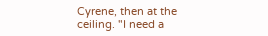Cyrene, then at the ceiling. "I need a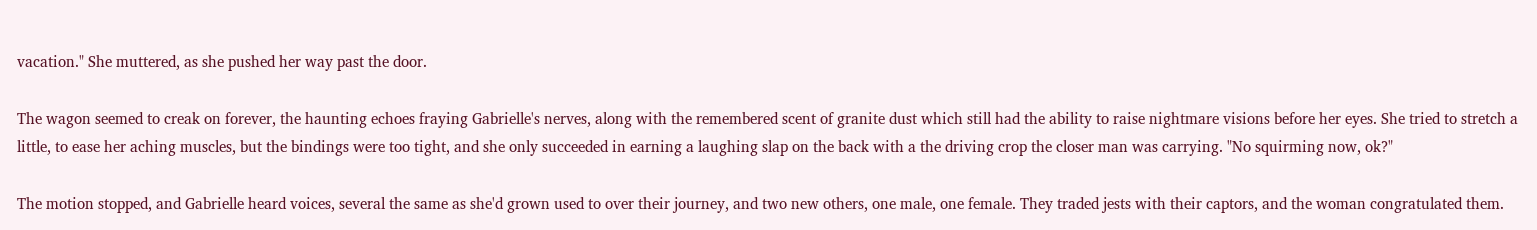vacation." She muttered, as she pushed her way past the door.

The wagon seemed to creak on forever, the haunting echoes fraying Gabrielle's nerves, along with the remembered scent of granite dust which still had the ability to raise nightmare visions before her eyes. She tried to stretch a little, to ease her aching muscles, but the bindings were too tight, and she only succeeded in earning a laughing slap on the back with a the driving crop the closer man was carrying. "No squirming now, ok?"

The motion stopped, and Gabrielle heard voices, several the same as she'd grown used to over their journey, and two new others, one male, one female. They traded jests with their captors, and the woman congratulated them.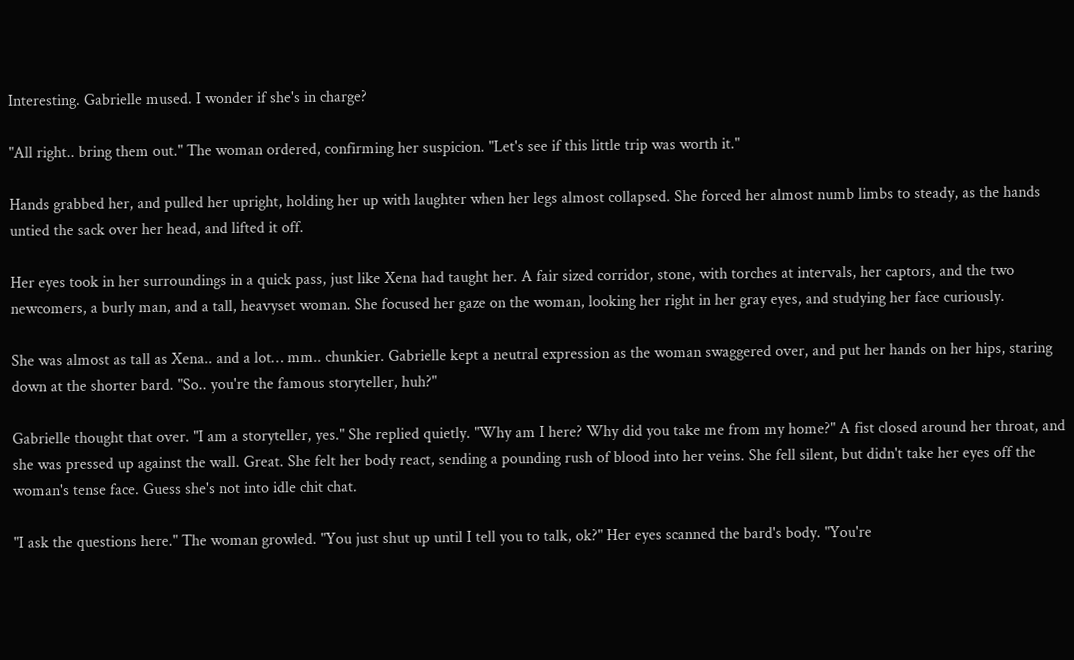Interesting. Gabrielle mused. I wonder if she's in charge?

"All right.. bring them out." The woman ordered, confirming her suspicion. "Let's see if this little trip was worth it."

Hands grabbed her, and pulled her upright, holding her up with laughter when her legs almost collapsed. She forced her almost numb limbs to steady, as the hands untied the sack over her head, and lifted it off.

Her eyes took in her surroundings in a quick pass, just like Xena had taught her. A fair sized corridor, stone, with torches at intervals, her captors, and the two newcomers, a burly man, and a tall, heavyset woman. She focused her gaze on the woman, looking her right in her gray eyes, and studying her face curiously.

She was almost as tall as Xena.. and a lot… mm.. chunkier. Gabrielle kept a neutral expression as the woman swaggered over, and put her hands on her hips, staring down at the shorter bard. "So.. you're the famous storyteller, huh?"

Gabrielle thought that over. "I am a storyteller, yes." She replied quietly. "Why am I here? Why did you take me from my home?" A fist closed around her throat, and she was pressed up against the wall. Great. She felt her body react, sending a pounding rush of blood into her veins. She fell silent, but didn't take her eyes off the woman's tense face. Guess she's not into idle chit chat.

"I ask the questions here." The woman growled. "You just shut up until I tell you to talk, ok?" Her eyes scanned the bard's body. "You're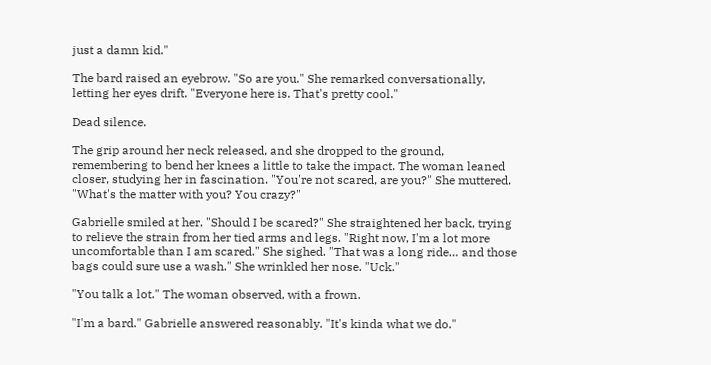just a damn kid."

The bard raised an eyebrow. "So are you." She remarked conversationally, letting her eyes drift. "Everyone here is. That's pretty cool."

Dead silence.

The grip around her neck released, and she dropped to the ground, remembering to bend her knees a little to take the impact. The woman leaned closer, studying her in fascination. "You're not scared, are you?" She muttered. "What's the matter with you? You crazy?"

Gabrielle smiled at her. "Should I be scared?" She straightened her back, trying to relieve the strain from her tied arms and legs. "Right now, I'm a lot more uncomfortable than I am scared." She sighed. "That was a long ride… and those bags could sure use a wash." She wrinkled her nose. "Uck."

"You talk a lot." The woman observed, with a frown.

"I'm a bard." Gabrielle answered reasonably. "It's kinda what we do."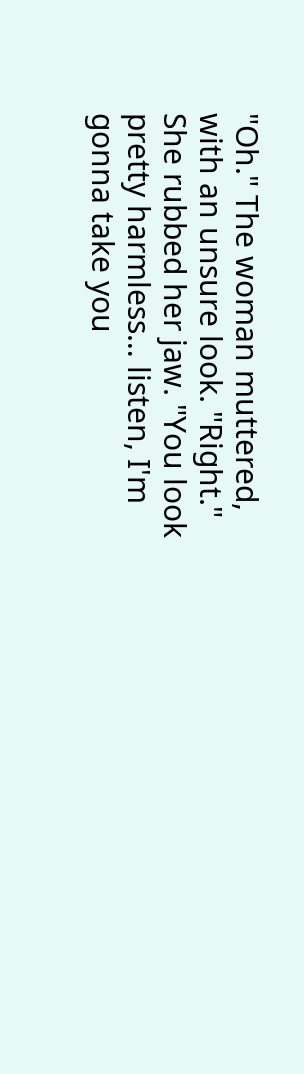"Oh." The woman muttered, with an unsure look. "Right." She rubbed her jaw. "You look pretty harmless… listen, I'm gonna take you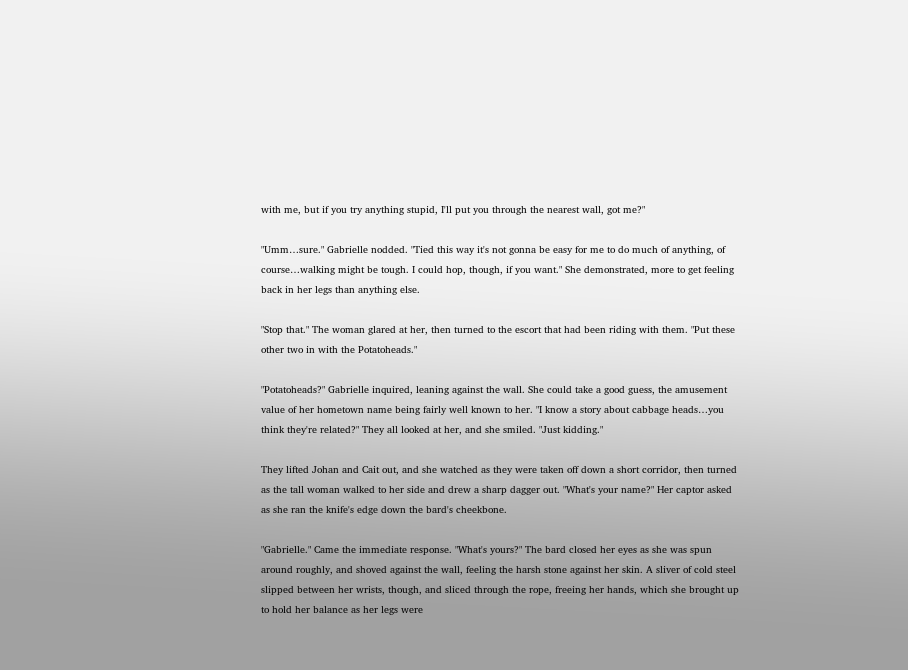with me, but if you try anything stupid, I'll put you through the nearest wall, got me?"

"Umm…sure." Gabrielle nodded. "Tied this way it's not gonna be easy for me to do much of anything, of course…walking might be tough. I could hop, though, if you want." She demonstrated, more to get feeling back in her legs than anything else.

"Stop that." The woman glared at her, then turned to the escort that had been riding with them. "Put these other two in with the Potatoheads."

"Potatoheads?" Gabrielle inquired, leaning against the wall. She could take a good guess, the amusement value of her hometown name being fairly well known to her. "I know a story about cabbage heads…you think they're related?" They all looked at her, and she smiled. "Just kidding."

They lifted Johan and Cait out, and she watched as they were taken off down a short corridor, then turned as the tall woman walked to her side and drew a sharp dagger out. "What's your name?" Her captor asked as she ran the knife's edge down the bard's cheekbone.

"Gabrielle." Came the immediate response. "What's yours?" The bard closed her eyes as she was spun around roughly, and shoved against the wall, feeling the harsh stone against her skin. A sliver of cold steel slipped between her wrists, though, and sliced through the rope, freeing her hands, which she brought up to hold her balance as her legs were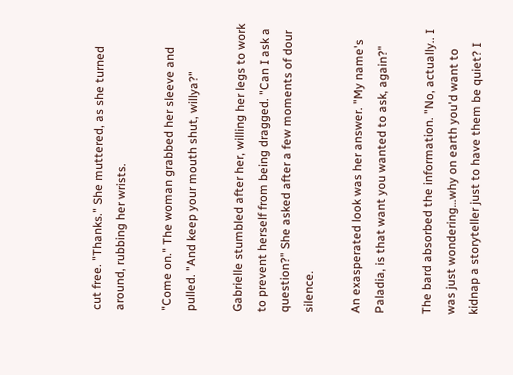cut free. "Thanks." She muttered, as she turned around, rubbing her wrists.

"Come on." The woman grabbed her sleeve and pulled. "And keep your mouth shut, willya?"

Gabrielle stumbled after her, willing her legs to work to prevent herself from being dragged. "Can I ask a question?" She asked after a few moments of dour silence.

An exasperated look was her answer. "My name's Paladia, is that want you wanted to ask, again?"

The bard absorbed the information. "No, actually.. I was just wondering…why on earth you'd want to kidnap a storyteller just to have them be quiet? I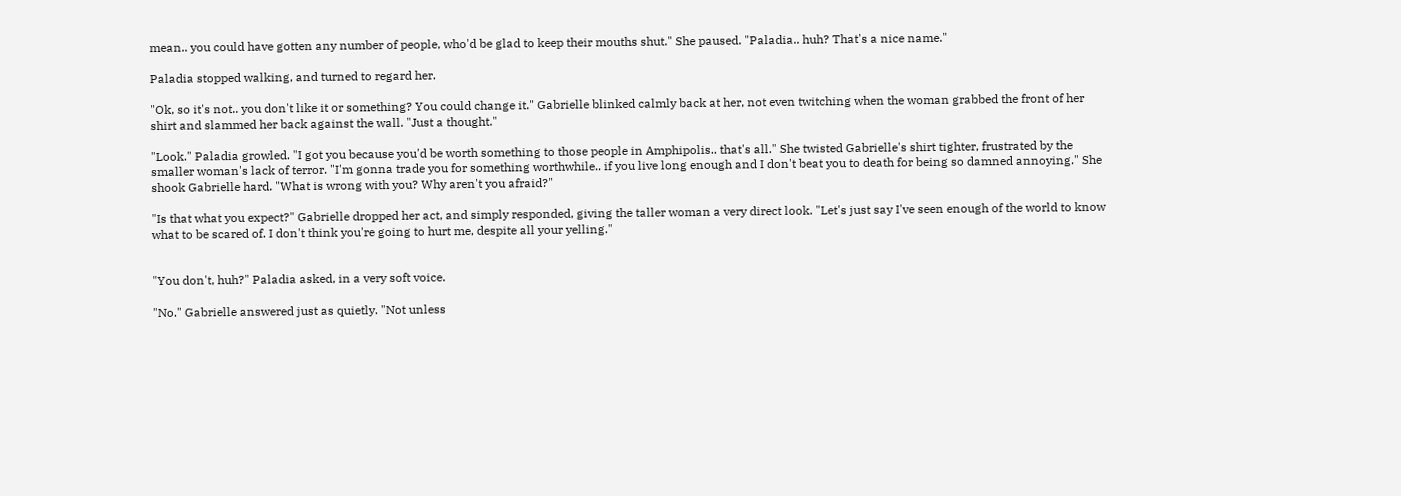mean.. you could have gotten any number of people, who'd be glad to keep their mouths shut." She paused. "Paladia.. huh? That's a nice name."

Paladia stopped walking, and turned to regard her.

"Ok, so it's not.. you don't like it or something? You could change it." Gabrielle blinked calmly back at her, not even twitching when the woman grabbed the front of her shirt and slammed her back against the wall. "Just a thought."

"Look." Paladia growled. "I got you because you'd be worth something to those people in Amphipolis.. that's all." She twisted Gabrielle's shirt tighter, frustrated by the smaller woman's lack of terror. "I'm gonna trade you for something worthwhile.. if you live long enough and I don't beat you to death for being so damned annoying." She shook Gabrielle hard. "What is wrong with you? Why aren't you afraid?"

"Is that what you expect?" Gabrielle dropped her act, and simply responded, giving the taller woman a very direct look. "Let's just say I've seen enough of the world to know what to be scared of. I don't think you're going to hurt me, despite all your yelling."


"You don't, huh?" Paladia asked, in a very soft voice.

"No." Gabrielle answered just as quietly. "Not unless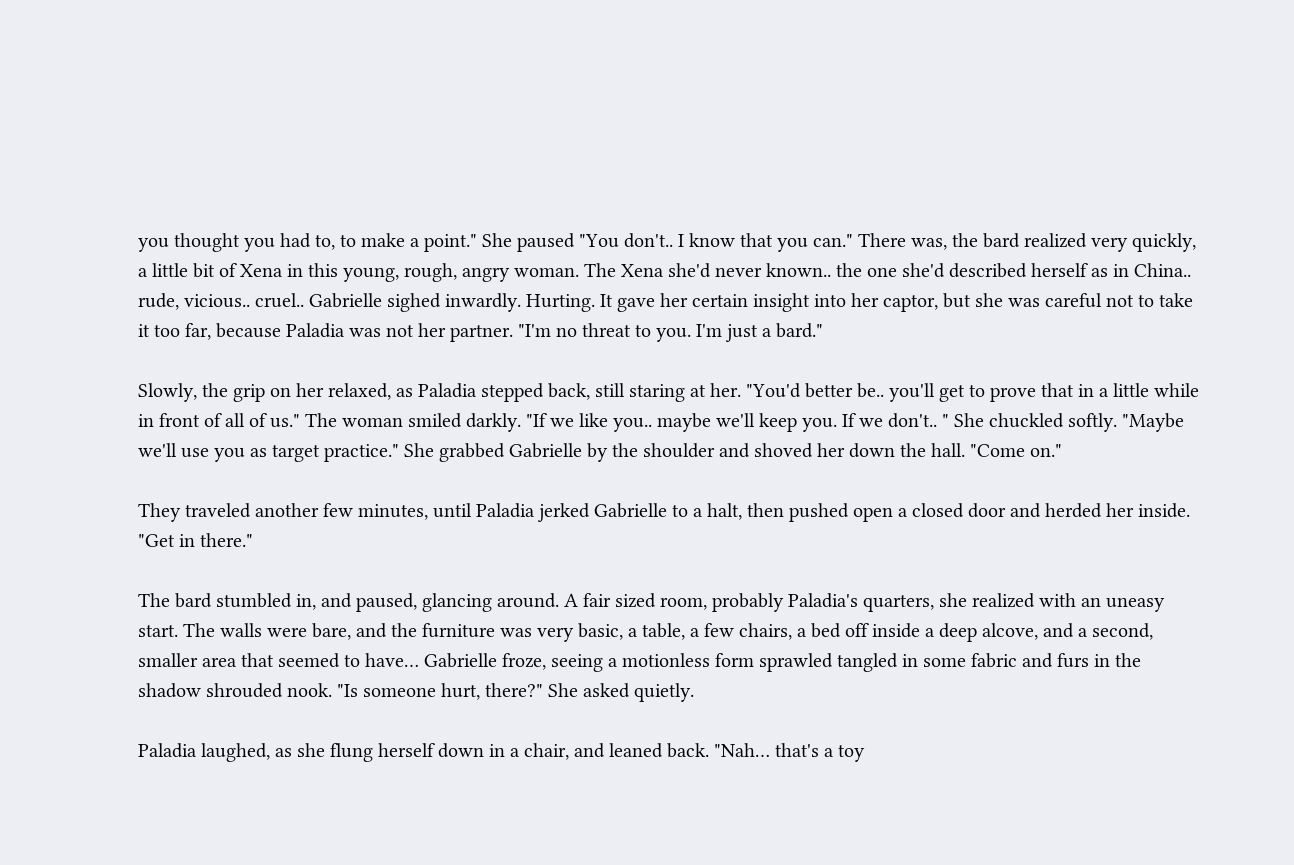you thought you had to, to make a point." She paused "You don't.. I know that you can." There was, the bard realized very quickly, a little bit of Xena in this young, rough, angry woman. The Xena she'd never known.. the one she'd described herself as in China.. rude, vicious.. cruel.. Gabrielle sighed inwardly. Hurting. It gave her certain insight into her captor, but she was careful not to take it too far, because Paladia was not her partner. "I'm no threat to you. I'm just a bard."

Slowly, the grip on her relaxed, as Paladia stepped back, still staring at her. "You'd better be.. you'll get to prove that in a little while in front of all of us." The woman smiled darkly. "If we like you.. maybe we'll keep you. If we don't.. " She chuckled softly. "Maybe we'll use you as target practice." She grabbed Gabrielle by the shoulder and shoved her down the hall. "Come on."

They traveled another few minutes, until Paladia jerked Gabrielle to a halt, then pushed open a closed door and herded her inside. "Get in there."

The bard stumbled in, and paused, glancing around. A fair sized room, probably Paladia's quarters, she realized with an uneasy start. The walls were bare, and the furniture was very basic, a table, a few chairs, a bed off inside a deep alcove, and a second, smaller area that seemed to have… Gabrielle froze, seeing a motionless form sprawled tangled in some fabric and furs in the shadow shrouded nook. "Is someone hurt, there?" She asked quietly.

Paladia laughed, as she flung herself down in a chair, and leaned back. "Nah… that's a toy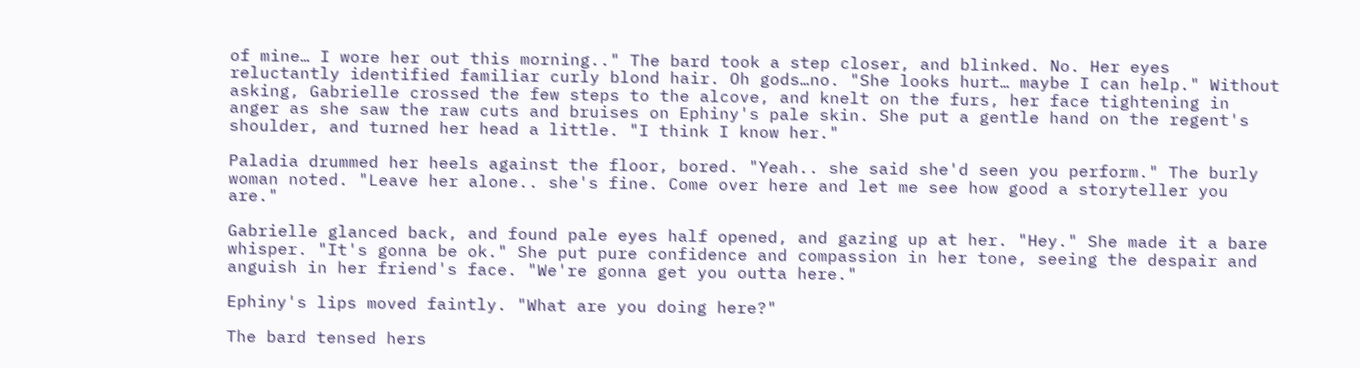of mine… I wore her out this morning.." The bard took a step closer, and blinked. No. Her eyes reluctantly identified familiar curly blond hair. Oh gods…no. "She looks hurt… maybe I can help." Without asking, Gabrielle crossed the few steps to the alcove, and knelt on the furs, her face tightening in anger as she saw the raw cuts and bruises on Ephiny's pale skin. She put a gentle hand on the regent's shoulder, and turned her head a little. "I think I know her."

Paladia drummed her heels against the floor, bored. "Yeah.. she said she'd seen you perform." The burly woman noted. "Leave her alone.. she's fine. Come over here and let me see how good a storyteller you are."

Gabrielle glanced back, and found pale eyes half opened, and gazing up at her. "Hey." She made it a bare whisper. "It's gonna be ok." She put pure confidence and compassion in her tone, seeing the despair and anguish in her friend's face. "We're gonna get you outta here."

Ephiny's lips moved faintly. "What are you doing here?"

The bard tensed hers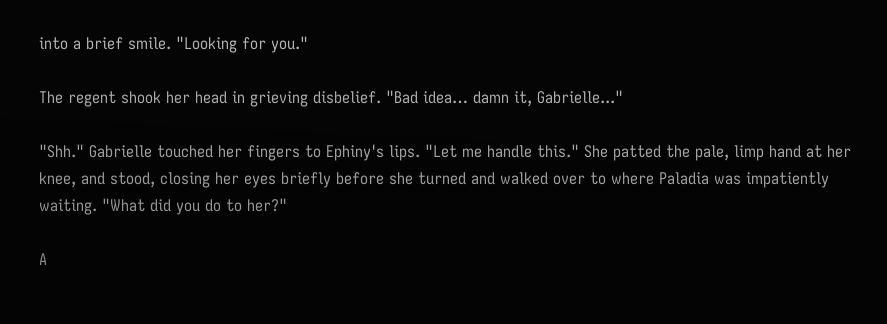into a brief smile. "Looking for you."

The regent shook her head in grieving disbelief. "Bad idea… damn it, Gabrielle..."

"Shh." Gabrielle touched her fingers to Ephiny's lips. "Let me handle this." She patted the pale, limp hand at her knee, and stood, closing her eyes briefly before she turned and walked over to where Paladia was impatiently waiting. "What did you do to her?"

A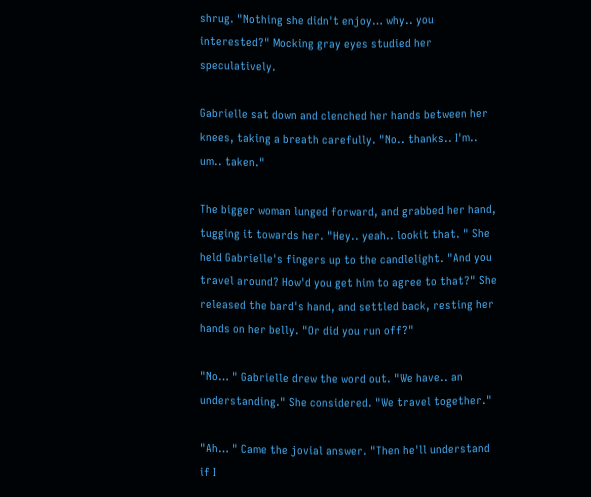shrug. "Nothing she didn't enjoy… why.. you interested?" Mocking gray eyes studied her speculatively.

Gabrielle sat down and clenched her hands between her knees, taking a breath carefully. "No.. thanks.. I'm.. um.. taken."

The bigger woman lunged forward, and grabbed her hand, tugging it towards her. "Hey.. yeah.. lookit that. " She held Gabrielle's fingers up to the candlelight. "And you travel around? How'd you get him to agree to that?" She released the bard's hand, and settled back, resting her hands on her belly. "Or did you run off?"

"No… " Gabrielle drew the word out. "We have.. an understanding." She considered. "We travel together."

"Ah… " Came the jovial answer. "Then he'll understand if I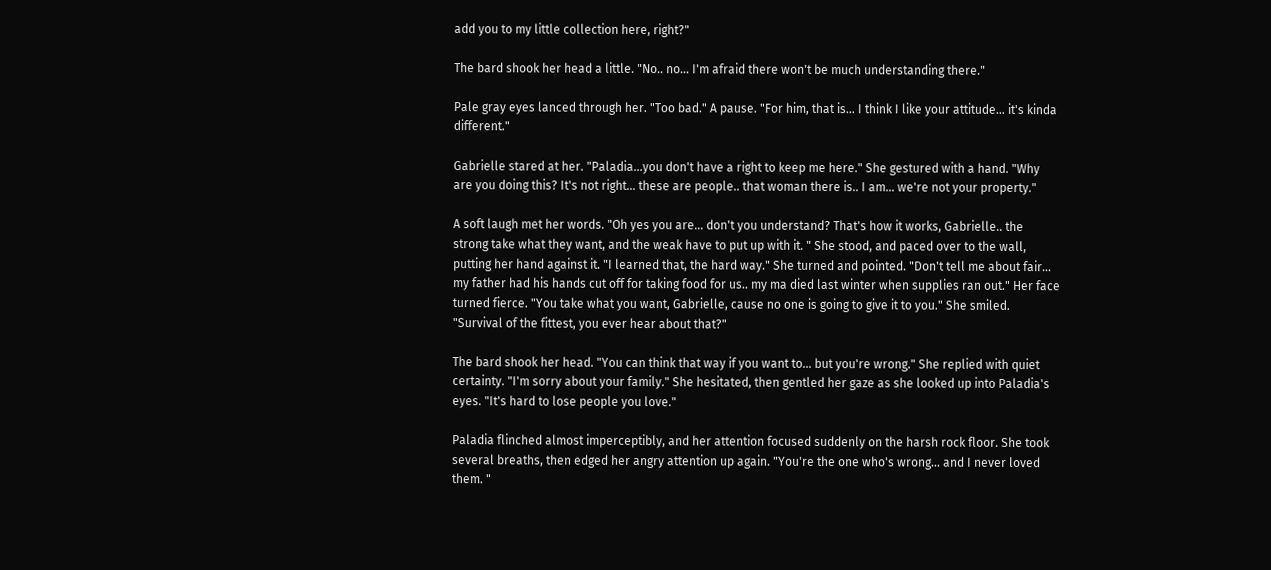add you to my little collection here, right?"

The bard shook her head a little. "No.. no… I'm afraid there won't be much understanding there."

Pale gray eyes lanced through her. "Too bad." A pause. "For him, that is… I think I like your attitude… it's kinda different."

Gabrielle stared at her. "Paladia…you don't have a right to keep me here." She gestured with a hand. "Why are you doing this? It's not right… these are people.. that woman there is.. I am… we're not your property."

A soft laugh met her words. "Oh yes you are… don't you understand? That's how it works, Gabrielle.. the strong take what they want, and the weak have to put up with it. " She stood, and paced over to the wall, putting her hand against it. "I learned that, the hard way." She turned and pointed. "Don't tell me about fair… my father had his hands cut off for taking food for us.. my ma died last winter when supplies ran out." Her face turned fierce. "You take what you want, Gabrielle, cause no one is going to give it to you." She smiled. "Survival of the fittest, you ever hear about that?"

The bard shook her head. "You can think that way if you want to… but you're wrong." She replied with quiet certainty. "I'm sorry about your family." She hesitated, then gentled her gaze as she looked up into Paladia's eyes. "It's hard to lose people you love."

Paladia flinched almost imperceptibly, and her attention focused suddenly on the harsh rock floor. She took several breaths, then edged her angry attention up again. "You're the one who's wrong… and I never loved them. "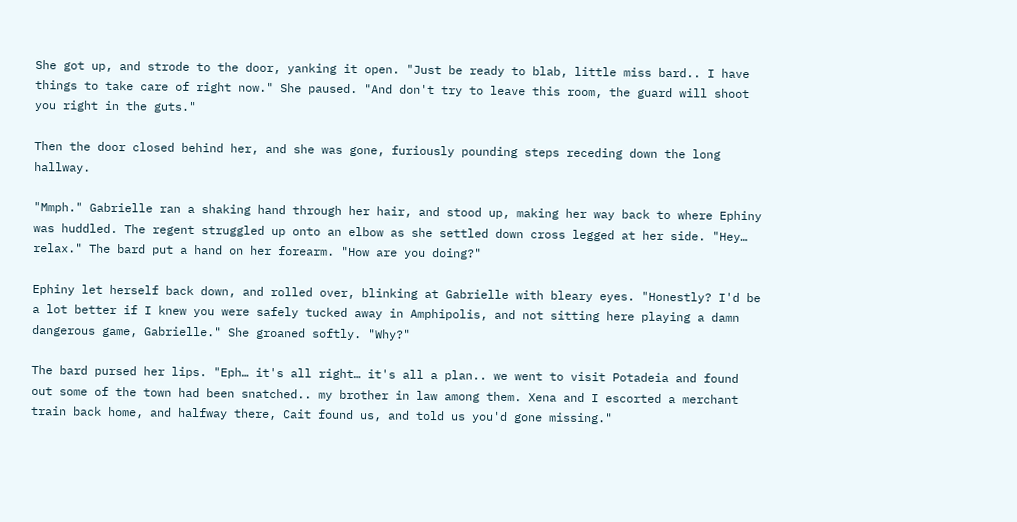She got up, and strode to the door, yanking it open. "Just be ready to blab, little miss bard.. I have things to take care of right now." She paused. "And don't try to leave this room, the guard will shoot you right in the guts."

Then the door closed behind her, and she was gone, furiously pounding steps receding down the long hallway.

"Mmph." Gabrielle ran a shaking hand through her hair, and stood up, making her way back to where Ephiny was huddled. The regent struggled up onto an elbow as she settled down cross legged at her side. "Hey… relax." The bard put a hand on her forearm. "How are you doing?"

Ephiny let herself back down, and rolled over, blinking at Gabrielle with bleary eyes. "Honestly? I'd be a lot better if I knew you were safely tucked away in Amphipolis, and not sitting here playing a damn dangerous game, Gabrielle." She groaned softly. "Why?"

The bard pursed her lips. "Eph… it's all right… it's all a plan.. we went to visit Potadeia and found out some of the town had been snatched.. my brother in law among them. Xena and I escorted a merchant train back home, and halfway there, Cait found us, and told us you'd gone missing."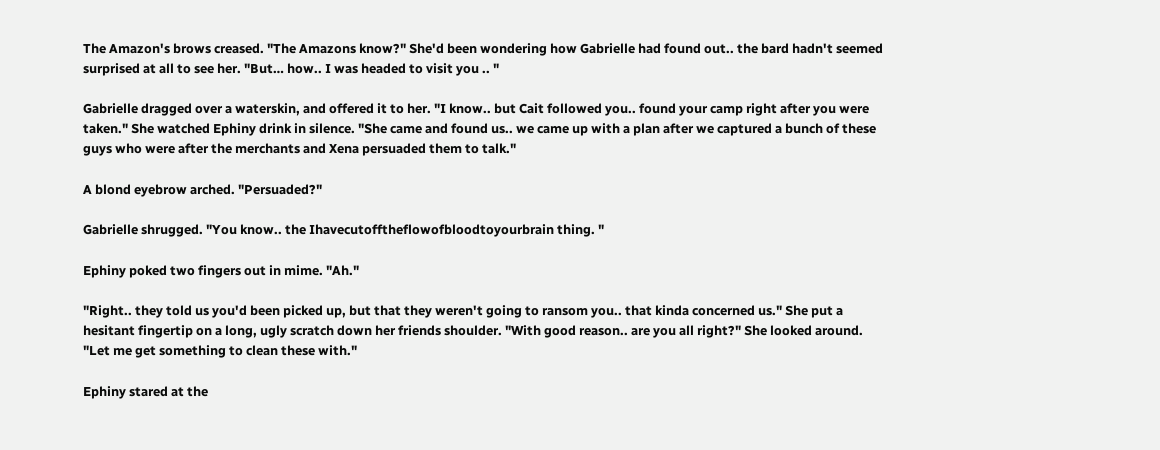The Amazon's brows creased. "The Amazons know?" She'd been wondering how Gabrielle had found out.. the bard hadn't seemed surprised at all to see her. "But… how.. I was headed to visit you .. "

Gabrielle dragged over a waterskin, and offered it to her. "I know.. but Cait followed you.. found your camp right after you were taken." She watched Ephiny drink in silence. "She came and found us.. we came up with a plan after we captured a bunch of these guys who were after the merchants and Xena persuaded them to talk."

A blond eyebrow arched. "Persuaded?"

Gabrielle shrugged. "You know.. the Ihavecutofftheflowofbloodtoyourbrain thing. "

Ephiny poked two fingers out in mime. "Ah."

"Right.. they told us you'd been picked up, but that they weren't going to ransom you.. that kinda concerned us." She put a hesitant fingertip on a long, ugly scratch down her friends shoulder. "With good reason.. are you all right?" She looked around. "Let me get something to clean these with."

Ephiny stared at the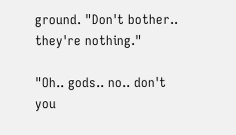ground. "Don't bother.. they're nothing."

"Oh.. gods.. no.. don't you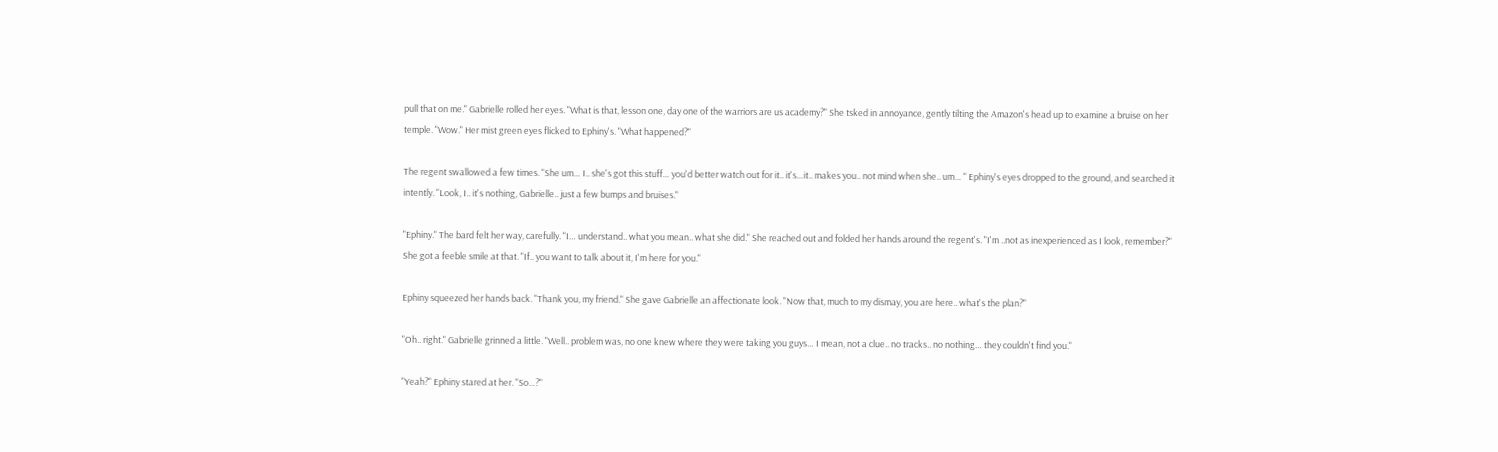pull that on me." Gabrielle rolled her eyes. "What is that, lesson one, day one of the warriors are us academy?" She tsked in annoyance, gently tilting the Amazon's head up to examine a bruise on her temple. "Wow." Her mist green eyes flicked to Ephiny's. "What happened?"

The regent swallowed a few times. "She um… I.. she's got this stuff… you'd better watch out for it.. it's…it.. makes you.. not mind when she.. um… " Ephiny's eyes dropped to the ground, and searched it intently. "Look, I.. it's nothing, Gabrielle.. just a few bumps and bruises."

"Ephiny." The bard felt her way, carefully. "I… understand.. what you mean.. what she did." She reached out and folded her hands around the regent's. "I'm ..not as inexperienced as I look, remember?" She got a feeble smile at that. "If.. you want to talk about it, I'm here for you."

Ephiny squeezed her hands back. "Thank you, my friend." She gave Gabrielle an affectionate look. "Now that, much to my dismay, you are here.. what's the plan?"

"Oh.. right." Gabrielle grinned a little. "Well.. problem was, no one knew where they were taking you guys… I mean, not a clue.. no tracks.. no nothing… they couldn't find you."

"Yeah?" Ephiny stared at her. "So…?"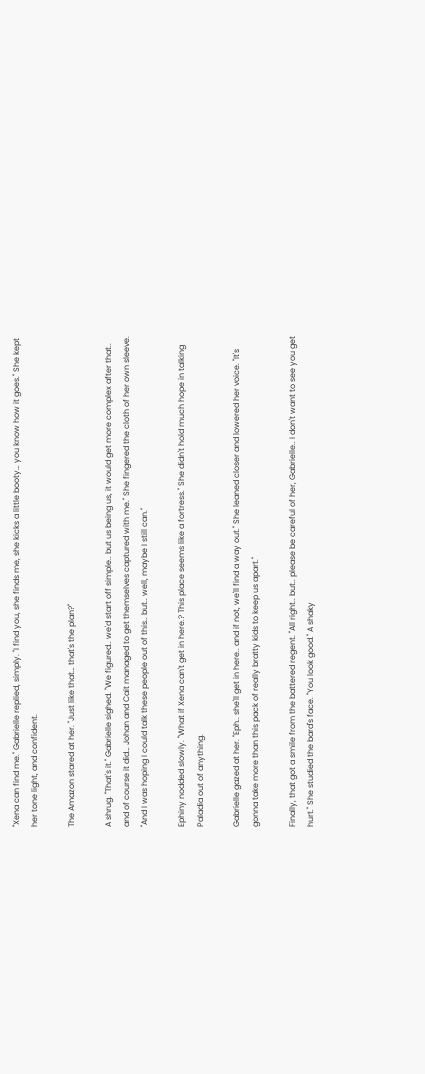"Xena can find me." Gabrielle replied, simply. "I find you, she finds me, she kicks a little booty… you know how it goes." She kept her tone light, and confident.

The Amazon stared at her. "Just like that… that's the plan?"

A shrug. "That's it." Gabrielle sighed. "We figured.. we'd start off simple.. but us being us, it would get more complex after that.. and of course it did… Johan and Cait managed to get themselves captured with me." She fingered the cloth of her own sleeve. "And I was hoping I could talk these people out of this.. but.. well, maybe I still can."

Ephiny nodded slowly. "What if Xena can't get in here.? This place seems like a fortress." She didn't hold much hope in talking Paladia out of anything.

Gabrielle gazed at her. "Eph.. she'll get in here.. and if not, we'll find a way out." She leaned closer and lowered her voice. "It's gonna take more than this pack of really bratty kids to keep us apart."

Finally, that got a smile from the battered regent. "All right.. but.. please be careful of her, Gabrielle.. I don't want to see you get hurt." She studied the bard's face. "You look good." A shaky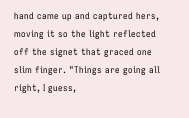hand came up and captured hers, moving it so the light reflected off the signet that graced one slim finger. "Things are going all right, I guess,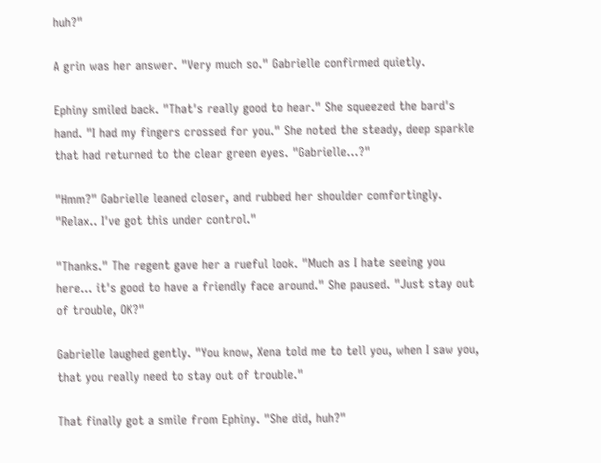huh?"

A grin was her answer. "Very much so." Gabrielle confirmed quietly.

Ephiny smiled back. "That's really good to hear." She squeezed the bard's hand. "I had my fingers crossed for you." She noted the steady, deep sparkle that had returned to the clear green eyes. "Gabrielle…?"

"Hmm?" Gabrielle leaned closer, and rubbed her shoulder comfortingly. "Relax.. I've got this under control."

"Thanks." The regent gave her a rueful look. "Much as I hate seeing you here… it's good to have a friendly face around." She paused. "Just stay out of trouble, OK?"

Gabrielle laughed gently. "You know, Xena told me to tell you, when I saw you, that you really need to stay out of trouble."

That finally got a smile from Ephiny. "She did, huh?"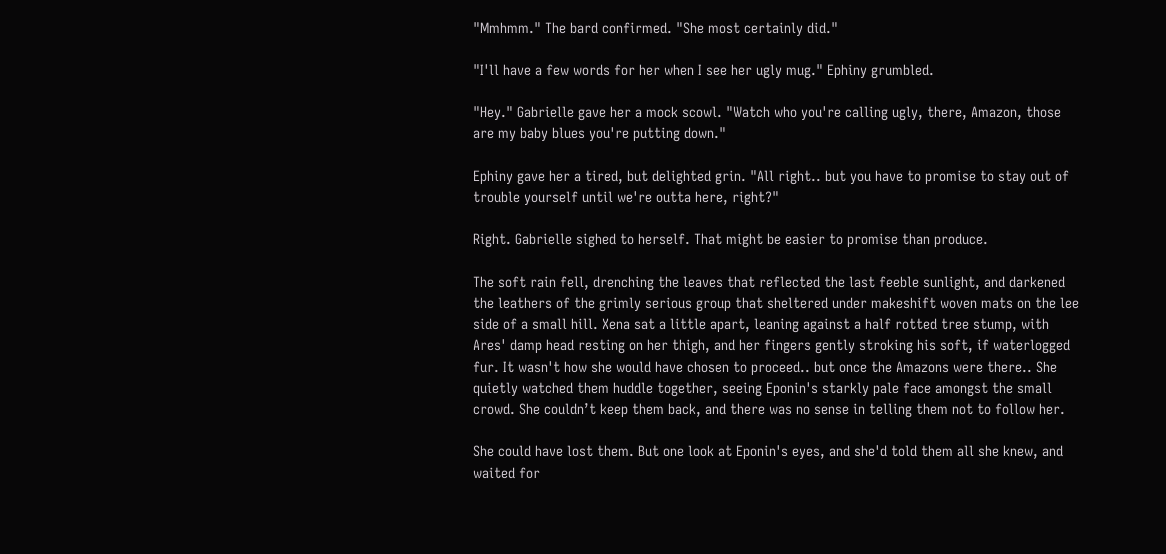"Mmhmm." The bard confirmed. "She most certainly did."

"I'll have a few words for her when I see her ugly mug." Ephiny grumbled.

"Hey." Gabrielle gave her a mock scowl. "Watch who you're calling ugly, there, Amazon, those are my baby blues you're putting down."

Ephiny gave her a tired, but delighted grin. "All right.. but you have to promise to stay out of trouble yourself until we're outta here, right?"

Right. Gabrielle sighed to herself. That might be easier to promise than produce.

The soft rain fell, drenching the leaves that reflected the last feeble sunlight, and darkened the leathers of the grimly serious group that sheltered under makeshift woven mats on the lee side of a small hill. Xena sat a little apart, leaning against a half rotted tree stump, with Ares' damp head resting on her thigh, and her fingers gently stroking his soft, if waterlogged fur. It wasn't how she would have chosen to proceed.. but once the Amazons were there.. She quietly watched them huddle together, seeing Eponin's starkly pale face amongst the small crowd. She couldn’t keep them back, and there was no sense in telling them not to follow her.

She could have lost them. But one look at Eponin's eyes, and she'd told them all she knew, and waited for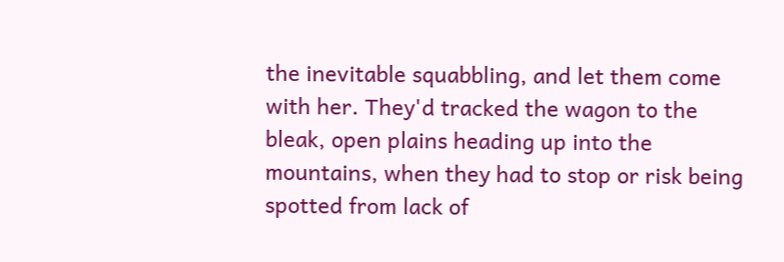the inevitable squabbling, and let them come with her. They'd tracked the wagon to the bleak, open plains heading up into the mountains, when they had to stop or risk being spotted from lack of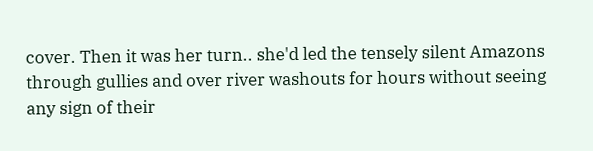cover. Then it was her turn.. she'd led the tensely silent Amazons through gullies and over river washouts for hours without seeing any sign of their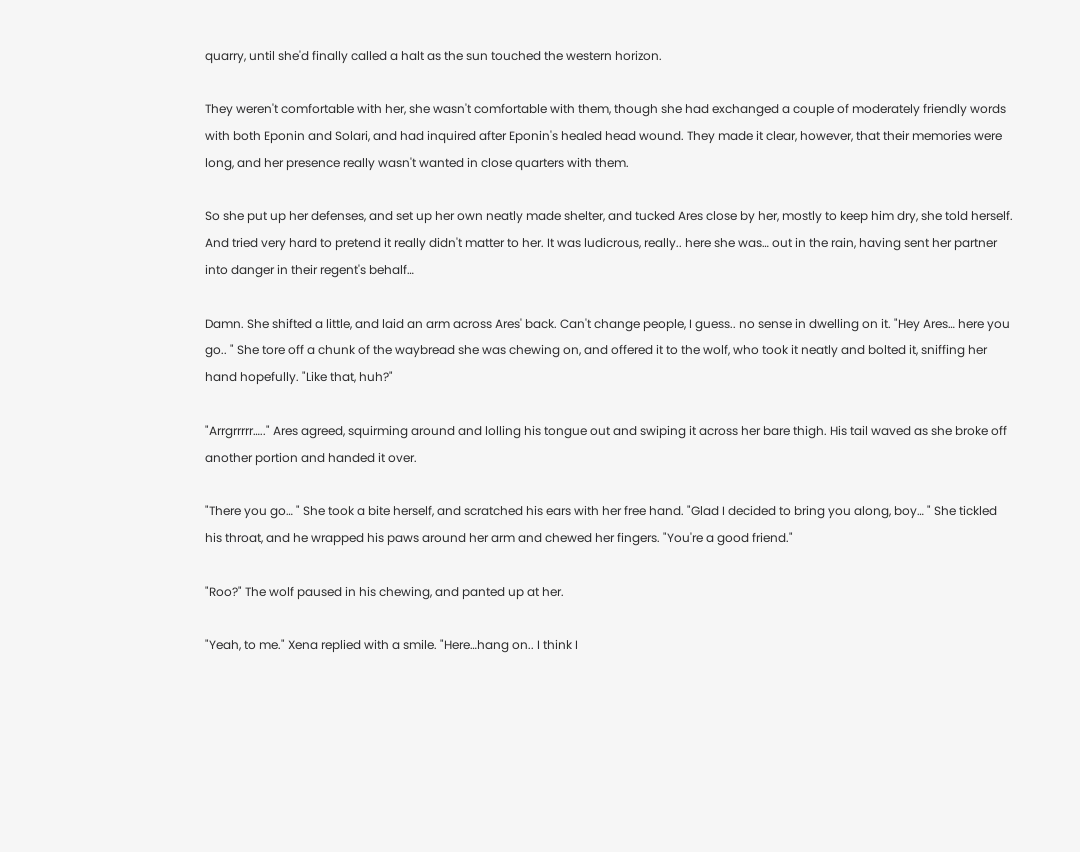quarry, until she'd finally called a halt as the sun touched the western horizon.

They weren't comfortable with her, she wasn't comfortable with them, though she had exchanged a couple of moderately friendly words with both Eponin and Solari, and had inquired after Eponin's healed head wound. They made it clear, however, that their memories were long, and her presence really wasn't wanted in close quarters with them.

So she put up her defenses, and set up her own neatly made shelter, and tucked Ares close by her, mostly to keep him dry, she told herself. And tried very hard to pretend it really didn't matter to her. It was ludicrous, really.. here she was… out in the rain, having sent her partner into danger in their regent's behalf…

Damn. She shifted a little, and laid an arm across Ares' back. Can't change people, I guess.. no sense in dwelling on it. "Hey Ares… here you go.. " She tore off a chunk of the waybread she was chewing on, and offered it to the wolf, who took it neatly and bolted it, sniffing her hand hopefully. "Like that, huh?"

"Arrgrrrrr….." Ares agreed, squirming around and lolling his tongue out and swiping it across her bare thigh. His tail waved as she broke off another portion and handed it over.

"There you go… " She took a bite herself, and scratched his ears with her free hand. "Glad I decided to bring you along, boy… " She tickled his throat, and he wrapped his paws around her arm and chewed her fingers. "You're a good friend."

"Roo?" The wolf paused in his chewing, and panted up at her.

"Yeah, to me." Xena replied with a smile. "Here…hang on.. I think I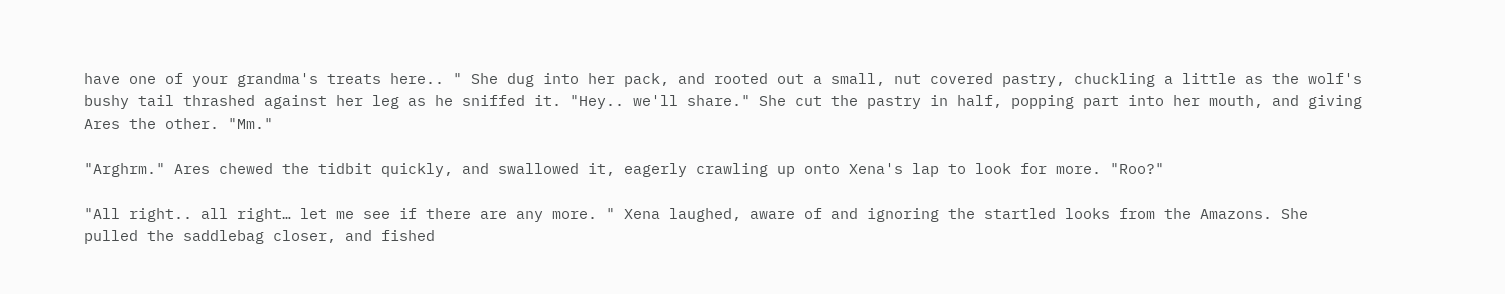have one of your grandma's treats here.. " She dug into her pack, and rooted out a small, nut covered pastry, chuckling a little as the wolf's bushy tail thrashed against her leg as he sniffed it. "Hey.. we'll share." She cut the pastry in half, popping part into her mouth, and giving Ares the other. "Mm."

"Arghrm." Ares chewed the tidbit quickly, and swallowed it, eagerly crawling up onto Xena's lap to look for more. "Roo?"

"All right.. all right… let me see if there are any more. " Xena laughed, aware of and ignoring the startled looks from the Amazons. She pulled the saddlebag closer, and fished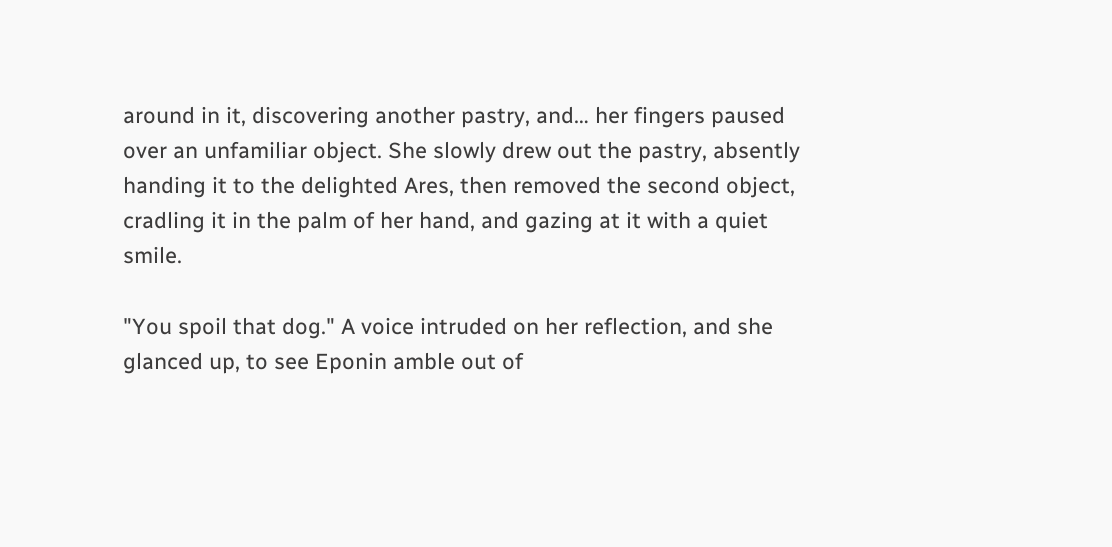around in it, discovering another pastry, and… her fingers paused over an unfamiliar object. She slowly drew out the pastry, absently handing it to the delighted Ares, then removed the second object, cradling it in the palm of her hand, and gazing at it with a quiet smile.

"You spoil that dog." A voice intruded on her reflection, and she glanced up, to see Eponin amble out of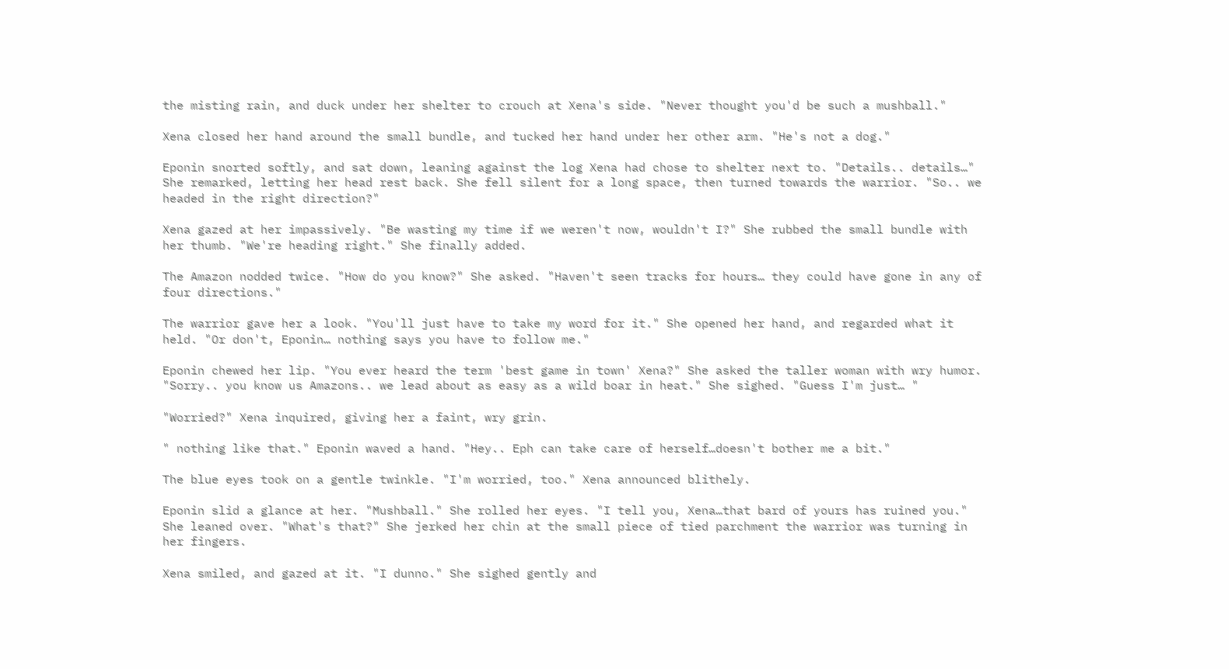the misting rain, and duck under her shelter to crouch at Xena's side. "Never thought you'd be such a mushball."

Xena closed her hand around the small bundle, and tucked her hand under her other arm. "He's not a dog."

Eponin snorted softly, and sat down, leaning against the log Xena had chose to shelter next to. "Details.. details…" She remarked, letting her head rest back. She fell silent for a long space, then turned towards the warrior. "So.. we headed in the right direction?"

Xena gazed at her impassively. "Be wasting my time if we weren't now, wouldn't I?" She rubbed the small bundle with her thumb. "We're heading right." She finally added.

The Amazon nodded twice. "How do you know?" She asked. "Haven't seen tracks for hours… they could have gone in any of four directions."

The warrior gave her a look. "You'll just have to take my word for it." She opened her hand, and regarded what it held. "Or don't, Eponin… nothing says you have to follow me."

Eponin chewed her lip. "You ever heard the term 'best game in town' Xena?" She asked the taller woman with wry humor. "Sorry.. you know us Amazons.. we lead about as easy as a wild boar in heat." She sighed. "Guess I'm just… "

"Worried?" Xena inquired, giving her a faint, wry grin.

" nothing like that." Eponin waved a hand. "Hey.. Eph can take care of herself…doesn't bother me a bit."

The blue eyes took on a gentle twinkle. "I'm worried, too." Xena announced blithely.

Eponin slid a glance at her. "Mushball." She rolled her eyes. "I tell you, Xena…that bard of yours has ruined you." She leaned over. "What's that?" She jerked her chin at the small piece of tied parchment the warrior was turning in her fingers.

Xena smiled, and gazed at it. "I dunno." She sighed gently and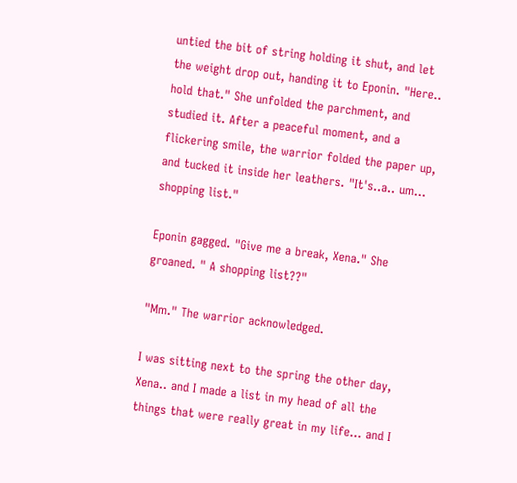untied the bit of string holding it shut, and let the weight drop out, handing it to Eponin. "Here.. hold that." She unfolded the parchment, and studied it. After a peaceful moment, and a flickering smile, the warrior folded the paper up, and tucked it inside her leathers. "It's..a.. um… shopping list."

Eponin gagged. "Give me a break, Xena." She groaned. " A shopping list??"

"Mm." The warrior acknowledged.

I was sitting next to the spring the other day, Xena.. and I made a list in my head of all the things that were really great in my life… and I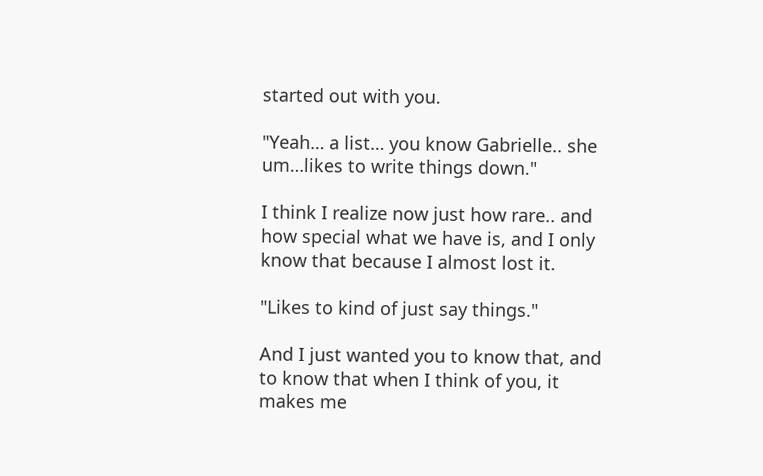started out with you.

"Yeah… a list… you know Gabrielle.. she um…likes to write things down."

I think I realize now just how rare.. and how special what we have is, and I only know that because I almost lost it.

"Likes to kind of just say things."

And I just wanted you to know that, and to know that when I think of you, it makes me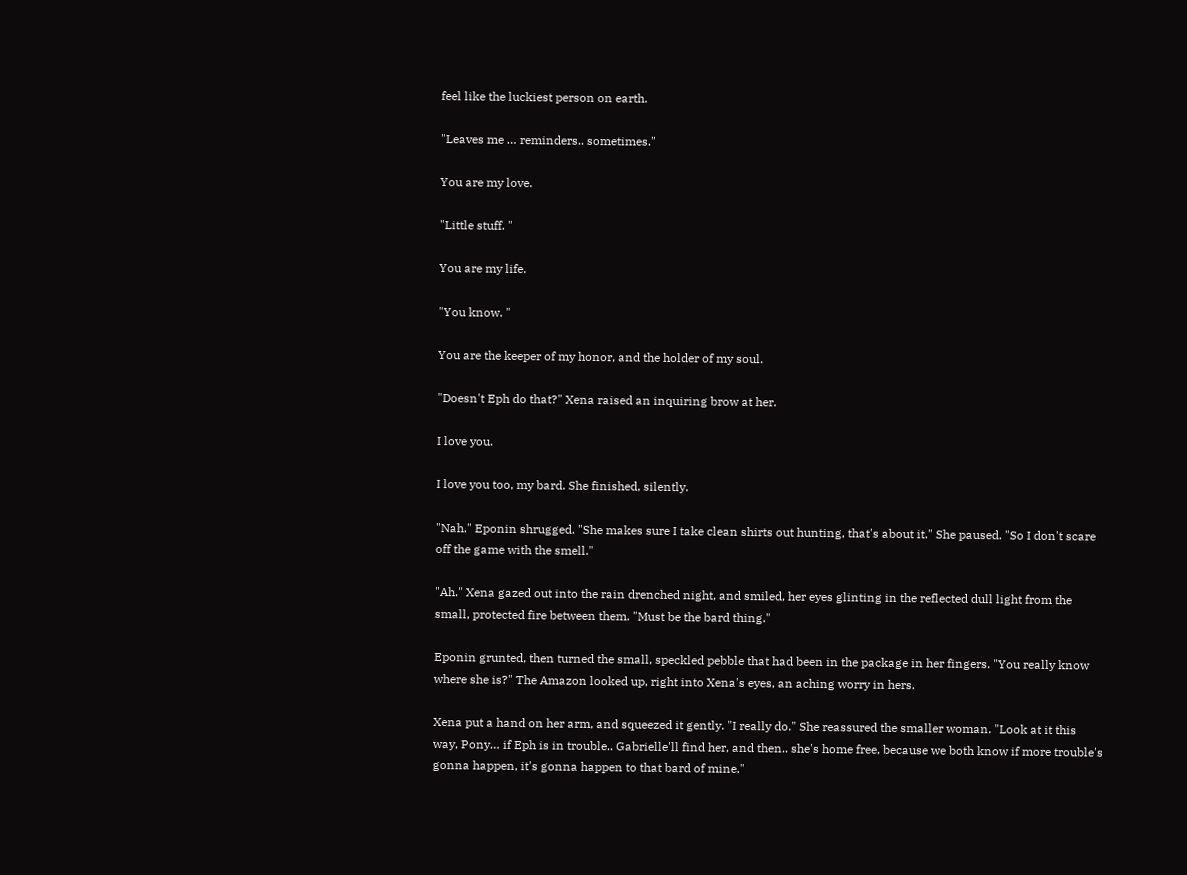feel like the luckiest person on earth.

"Leaves me … reminders.. sometimes."

You are my love.

"Little stuff. "

You are my life.

"You know. "

You are the keeper of my honor, and the holder of my soul.

"Doesn't Eph do that?" Xena raised an inquiring brow at her.

I love you.

I love you too, my bard. She finished, silently.

"Nah." Eponin shrugged. "She makes sure I take clean shirts out hunting, that's about it." She paused. "So I don't scare off the game with the smell."

"Ah." Xena gazed out into the rain drenched night, and smiled, her eyes glinting in the reflected dull light from the small, protected fire between them. "Must be the bard thing."

Eponin grunted, then turned the small, speckled pebble that had been in the package in her fingers. "You really know where she is?" The Amazon looked up, right into Xena's eyes, an aching worry in hers.

Xena put a hand on her arm, and squeezed it gently. "I really do." She reassured the smaller woman. "Look at it this way, Pony… if Eph is in trouble.. Gabrielle'll find her, and then.. she's home free, because we both know if more trouble's gonna happen, it's gonna happen to that bard of mine."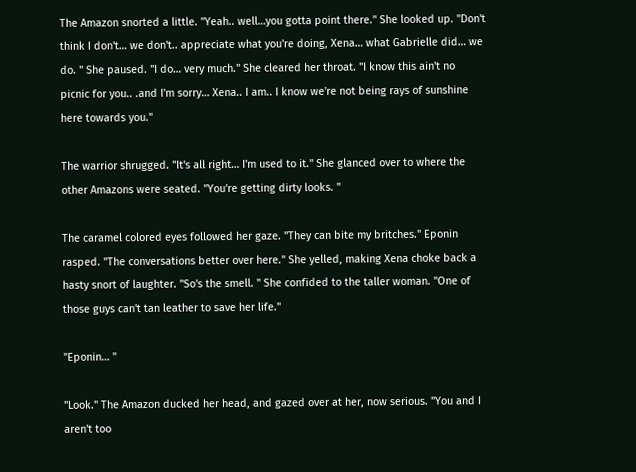The Amazon snorted a little. "Yeah.. well…you gotta point there." She looked up. "Don't think I don't… we don't.. appreciate what you're doing, Xena… what Gabrielle did… we do. " She paused. "I do… very much." She cleared her throat. "I know this ain't no picnic for you.. .and I'm sorry… Xena.. I am.. I know we're not being rays of sunshine here towards you."

The warrior shrugged. "It's all right… I'm used to it." She glanced over to where the other Amazons were seated. "You're getting dirty looks. "

The caramel colored eyes followed her gaze. "They can bite my britches." Eponin rasped. "The conversations better over here." She yelled, making Xena choke back a hasty snort of laughter. "So's the smell. " She confided to the taller woman. "One of those guys can't tan leather to save her life."

"Eponin… "

"Look." The Amazon ducked her head, and gazed over at her, now serious. "You and I aren't too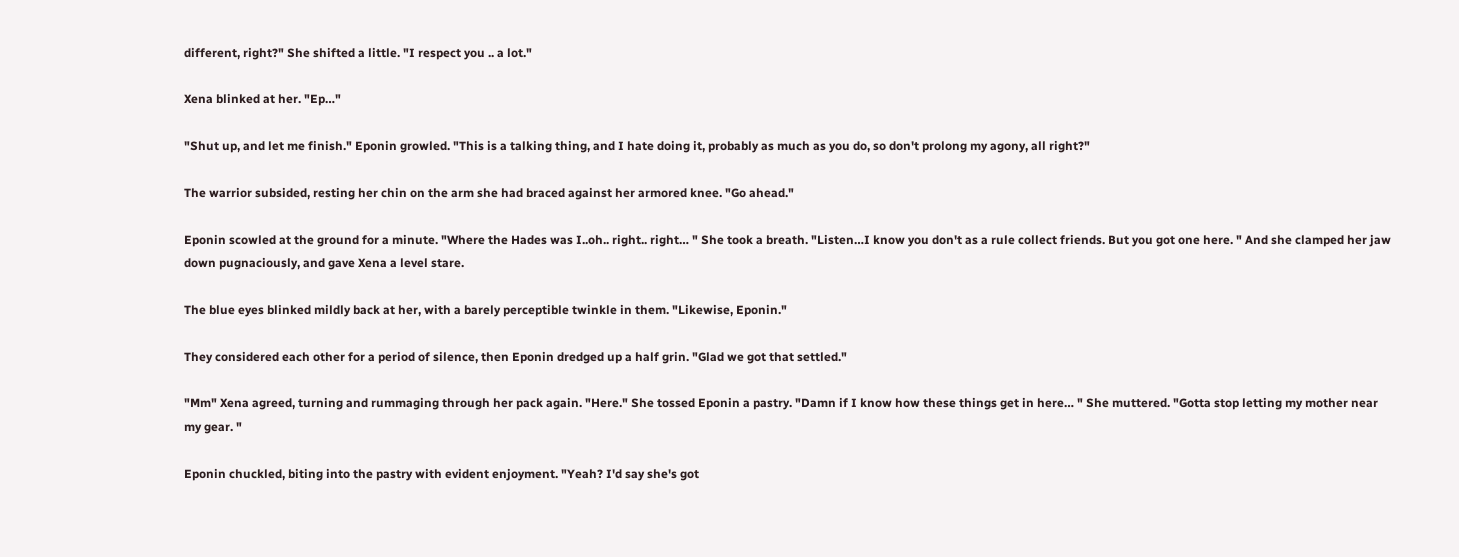different, right?" She shifted a little. "I respect you .. a lot."

Xena blinked at her. "Ep…"

"Shut up, and let me finish." Eponin growled. "This is a talking thing, and I hate doing it, probably as much as you do, so don't prolong my agony, all right?"

The warrior subsided, resting her chin on the arm she had braced against her armored knee. "Go ahead."

Eponin scowled at the ground for a minute. "Where the Hades was I..oh.. right.. right… " She took a breath. "Listen…I know you don't as a rule collect friends. But you got one here. " And she clamped her jaw down pugnaciously, and gave Xena a level stare.

The blue eyes blinked mildly back at her, with a barely perceptible twinkle in them. "Likewise, Eponin."

They considered each other for a period of silence, then Eponin dredged up a half grin. "Glad we got that settled."

"Mm" Xena agreed, turning and rummaging through her pack again. "Here." She tossed Eponin a pastry. "Damn if I know how these things get in here… " She muttered. "Gotta stop letting my mother near my gear. "

Eponin chuckled, biting into the pastry with evident enjoyment. "Yeah? I'd say she's got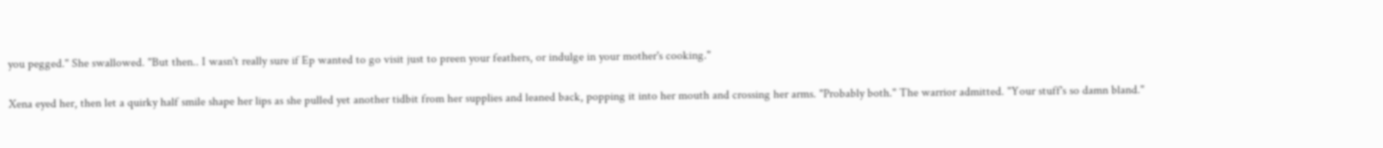you pegged." She swallowed. "But then.. I wasn't really sure if Ep wanted to go visit just to preen your feathers, or indulge in your mother's cooking."

Xena eyed her, then let a quirky half smile shape her lips as she pulled yet another tidbit from her supplies and leaned back, popping it into her mouth and crossing her arms. "Probably both." The warrior admitted. "Your stuff's so damn bland."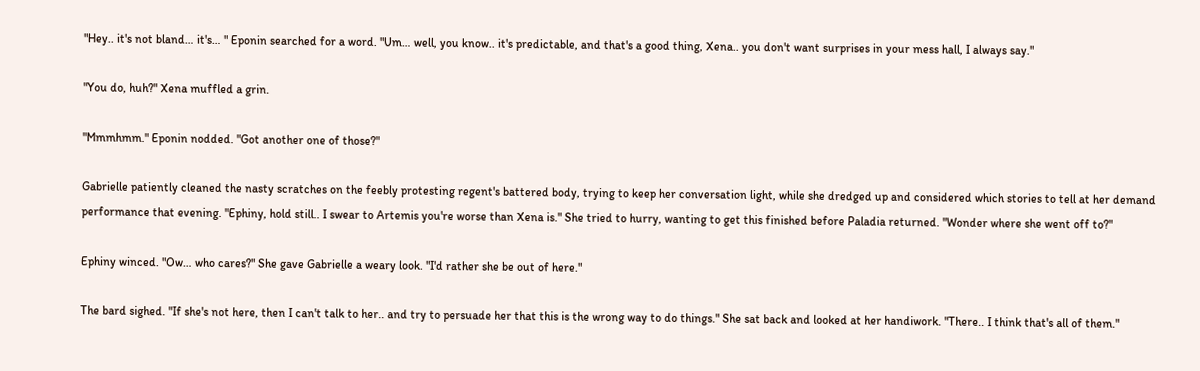"Hey.. it's not bland… it's… " Eponin searched for a word. "Um… well, you know.. it's predictable, and that's a good thing, Xena.. you don't want surprises in your mess hall, I always say."

"You do, huh?" Xena muffled a grin.

"Mmmhmm." Eponin nodded. "Got another one of those?"

Gabrielle patiently cleaned the nasty scratches on the feebly protesting regent's battered body, trying to keep her conversation light, while she dredged up and considered which stories to tell at her demand performance that evening. "Ephiny, hold still.. I swear to Artemis you're worse than Xena is." She tried to hurry, wanting to get this finished before Paladia returned. "Wonder where she went off to?"

Ephiny winced. "Ow… who cares?" She gave Gabrielle a weary look. "I'd rather she be out of here."

The bard sighed. "If she's not here, then I can't talk to her.. and try to persuade her that this is the wrong way to do things." She sat back and looked at her handiwork. "There.. I think that's all of them."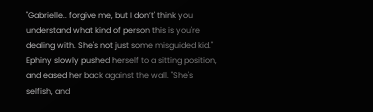"Gabrielle.. forgive me, but I don’t' think you understand what kind of person this is you're dealing with. She's not just some misguided kid." Ephiny slowly pushed herself to a sitting position, and eased her back against the wall. "She's selfish, and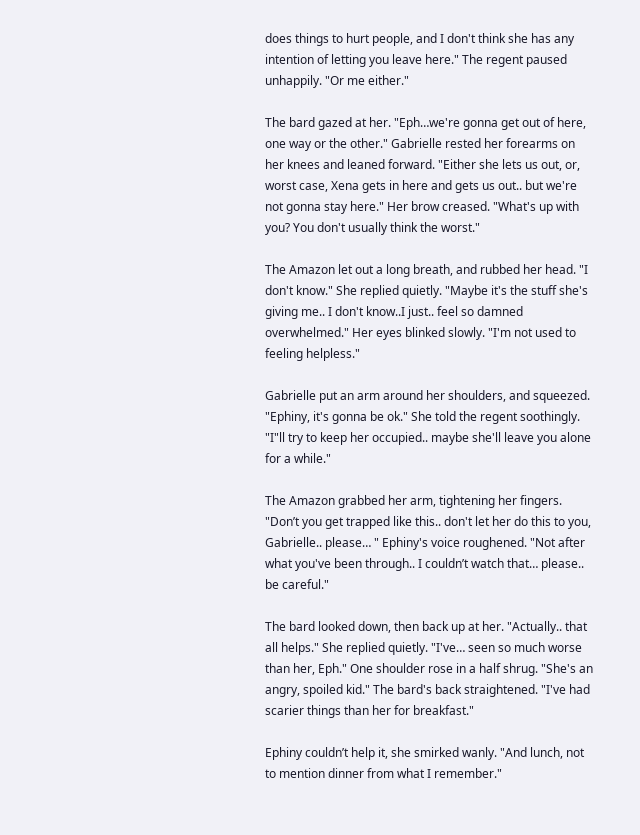does things to hurt people, and I don't think she has any intention of letting you leave here." The regent paused unhappily. "Or me either."

The bard gazed at her. "Eph…we're gonna get out of here, one way or the other." Gabrielle rested her forearms on her knees and leaned forward. "Either she lets us out, or, worst case, Xena gets in here and gets us out.. but we're not gonna stay here." Her brow creased. "What's up with you? You don't usually think the worst."

The Amazon let out a long breath, and rubbed her head. "I don't know." She replied quietly. "Maybe it's the stuff she's giving me.. I don't know..I just.. feel so damned overwhelmed." Her eyes blinked slowly. "I'm not used to feeling helpless."

Gabrielle put an arm around her shoulders, and squeezed. "Ephiny, it's gonna be ok." She told the regent soothingly. "I"ll try to keep her occupied.. maybe she'll leave you alone for a while."

The Amazon grabbed her arm, tightening her fingers. "Don’t you get trapped like this.. don't let her do this to you, Gabrielle.. please… " Ephiny's voice roughened. "Not after what you've been through.. I couldn’t watch that… please.. be careful."

The bard looked down, then back up at her. "Actually.. that all helps." She replied quietly. "I've… seen so much worse than her, Eph." One shoulder rose in a half shrug. "She's an angry, spoiled kid." The bard's back straightened. "I've had scarier things than her for breakfast."

Ephiny couldn’t help it, she smirked wanly. "And lunch, not to mention dinner from what I remember."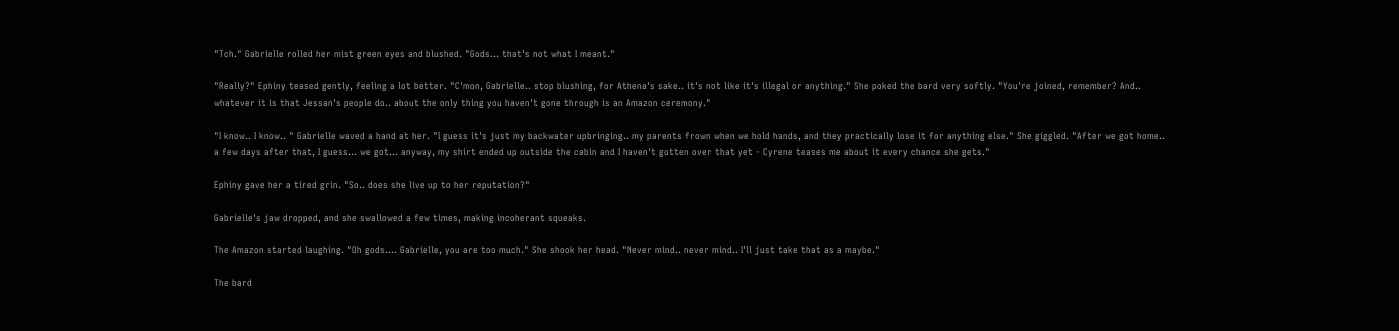"Tch." Gabrielle rolled her mist green eyes and blushed. "Gods… that's not what I meant."

"Really?" Ephiny teased gently, feeling a lot better. "C'mon, Gabrielle.. stop blushing, for Athena's sake.. it's not like it's illegal or anything." She poked the bard very softly. "You're joined, remember? And.. whatever it is that Jessan's people do.. about the only thing you haven't gone through is an Amazon ceremony."

"I know.. I know.. " Gabrielle waved a hand at her. "I guess it's just my backwater upbringing.. my parents frown when we hold hands, and they practically lose it for anything else." She giggled. "After we got home.. a few days after that, I guess… we got… anyway, my shirt ended up outside the cabin and I haven't gotten over that yet - Cyrene teases me about it every chance she gets."

Ephiny gave her a tired grin. "So.. does she live up to her reputation?"

Gabrielle's jaw dropped, and she swallowed a few times, making incoherant squeaks.

The Amazon started laughing. "Oh gods…. Gabrielle, you are too much." She shook her head. "Never mind.. never mind.. I'll just take that as a maybe."

The bard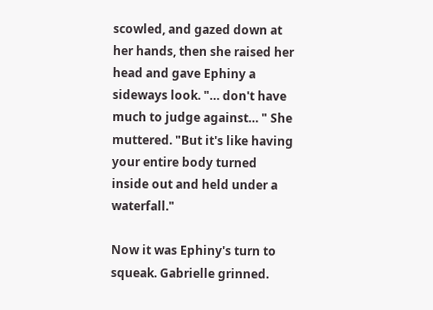scowled, and gazed down at her hands, then she raised her head and gave Ephiny a sideways look. "… don't have much to judge against… " She muttered. "But it's like having your entire body turned inside out and held under a waterfall."

Now it was Ephiny's turn to squeak. Gabrielle grinned.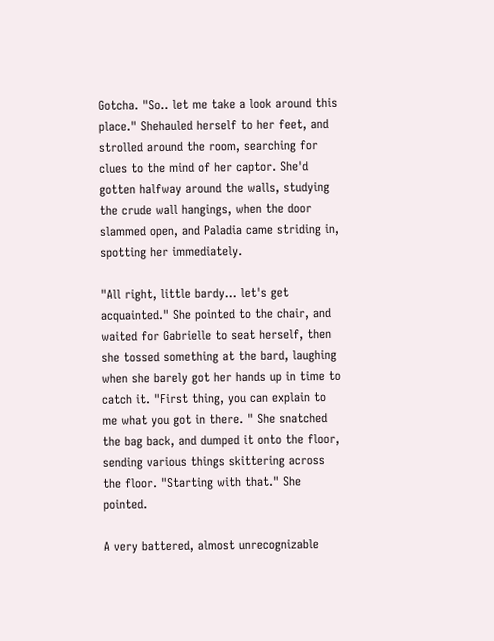Gotcha. "So.. let me take a look around this place." Shehauled herself to her feet, and strolled around the room, searching for clues to the mind of her captor. She'd gotten halfway around the walls, studying the crude wall hangings, when the door slammed open, and Paladia came striding in, spotting her immediately.

"All right, little bardy… let's get acquainted." She pointed to the chair, and waited for Gabrielle to seat herself, then she tossed something at the bard, laughing when she barely got her hands up in time to catch it. "First thing, you can explain to me what you got in there. " She snatched the bag back, and dumped it onto the floor, sending various things skittering across the floor. "Starting with that." She pointed.

A very battered, almost unrecognizable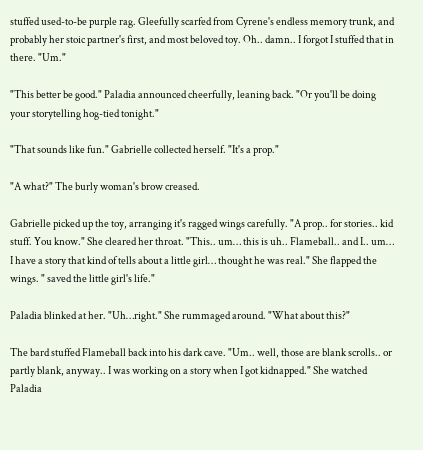stuffed used-to-be purple rag. Gleefully scarfed from Cyrene's endless memory trunk, and probably her stoic partner's first, and most beloved toy. Oh.. damn.. I forgot I stuffed that in there. "Um."

"This better be good." Paladia announced cheerfully, leaning back. "Or you'll be doing your storytelling hog-tied tonight."

"That sounds like fun." Gabrielle collected herself. "It's a prop."

"A what?" The burly woman's brow creased.

Gabrielle picked up the toy, arranging it's ragged wings carefully. "A prop.. for stories.. kid stuff. You know." She cleared her throat. "This.. um… this is uh.. Flameball.. and I.. um… I have a story that kind of tells about a little girl… thought he was real." She flapped the wings. " saved the little girl's life."

Paladia blinked at her. "Uh…right." She rummaged around. "What about this?"

The bard stuffed Flameball back into his dark cave. "Um.. well, those are blank scrolls.. or partly blank, anyway.. I was working on a story when I got kidnapped." She watched Paladia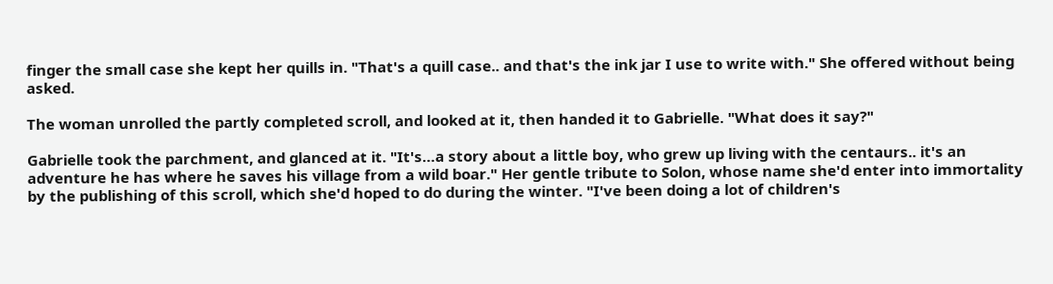finger the small case she kept her quills in. "That's a quill case.. and that's the ink jar I use to write with." She offered without being asked.

The woman unrolled the partly completed scroll, and looked at it, then handed it to Gabrielle. "What does it say?"

Gabrielle took the parchment, and glanced at it. "It's…a story about a little boy, who grew up living with the centaurs.. it's an adventure he has where he saves his village from a wild boar." Her gentle tribute to Solon, whose name she'd enter into immortality by the publishing of this scroll, which she'd hoped to do during the winter. "I've been doing a lot of children's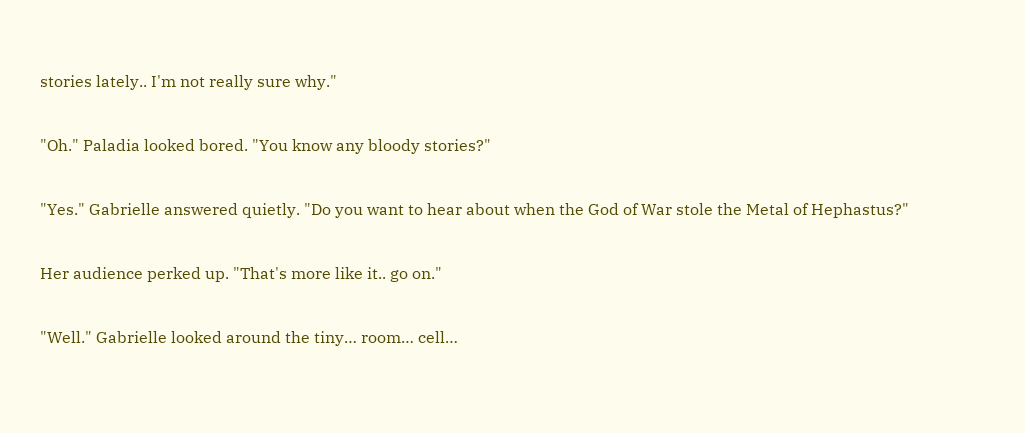stories lately.. I'm not really sure why."

"Oh." Paladia looked bored. "You know any bloody stories?"

"Yes." Gabrielle answered quietly. "Do you want to hear about when the God of War stole the Metal of Hephastus?"

Her audience perked up. "That's more like it.. go on."

"Well." Gabrielle looked around the tiny… room… cell…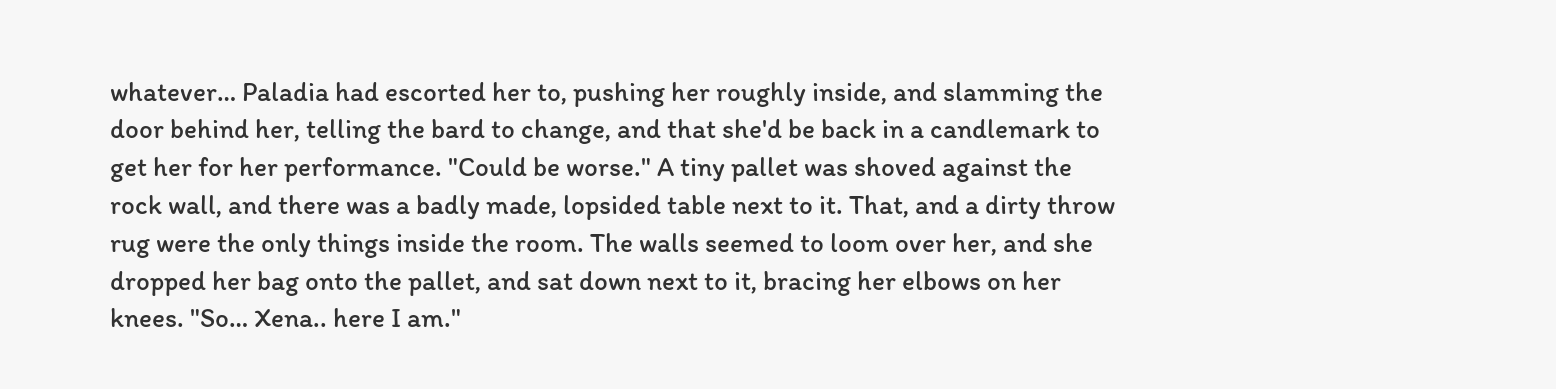whatever… Paladia had escorted her to, pushing her roughly inside, and slamming the door behind her, telling the bard to change, and that she'd be back in a candlemark to get her for her performance. "Could be worse." A tiny pallet was shoved against the rock wall, and there was a badly made, lopsided table next to it. That, and a dirty throw rug were the only things inside the room. The walls seemed to loom over her, and she dropped her bag onto the pallet, and sat down next to it, bracing her elbows on her knees. "So… Xena.. here I am."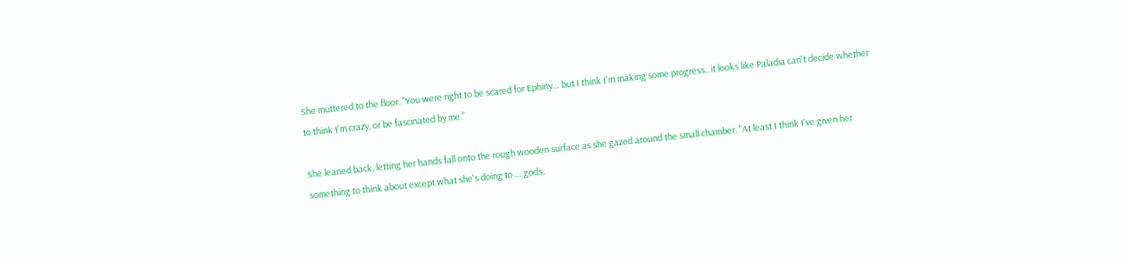She muttered to the floor. "You were right to be scared for Ephiny… but I think I'm making some progress.. it looks like Paladia can't decide whether to think I'm crazy, or be fascinated by me."

She leaned back, letting her hands fall onto the rough wooden surface as she gazed around the small chamber. "At least I think I've given her something to think about except what she's doing to … gods,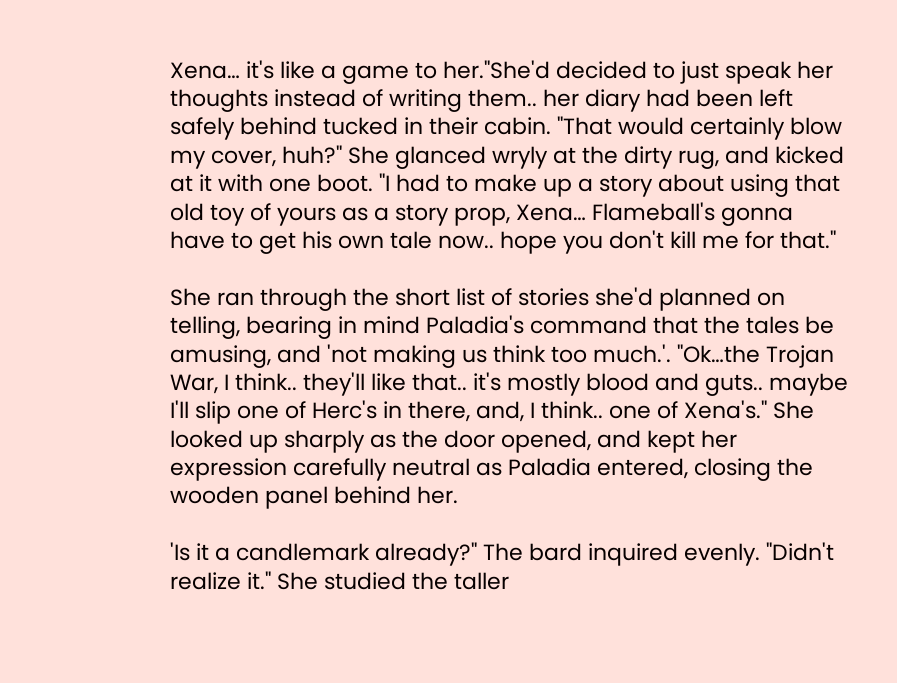Xena… it's like a game to her."She'd decided to just speak her thoughts instead of writing them.. her diary had been left safely behind tucked in their cabin. "That would certainly blow my cover, huh?" She glanced wryly at the dirty rug, and kicked at it with one boot. "I had to make up a story about using that old toy of yours as a story prop, Xena… Flameball's gonna have to get his own tale now.. hope you don't kill me for that."

She ran through the short list of stories she'd planned on telling, bearing in mind Paladia's command that the tales be amusing, and 'not making us think too much.'. "Ok…the Trojan War, I think.. they'll like that.. it's mostly blood and guts.. maybe I'll slip one of Herc's in there, and, I think.. one of Xena's." She looked up sharply as the door opened, and kept her expression carefully neutral as Paladia entered, closing the wooden panel behind her.

'Is it a candlemark already?" The bard inquired evenly. "Didn't realize it." She studied the taller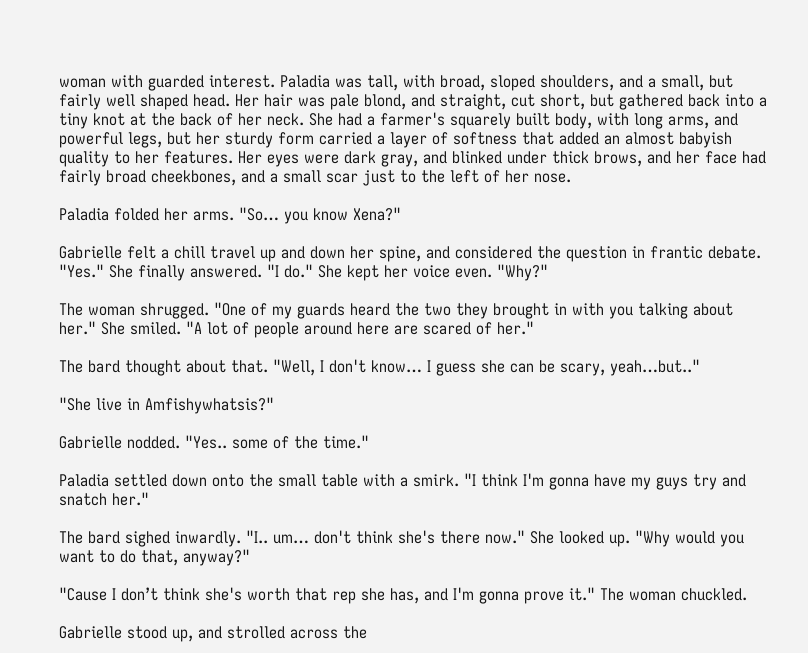woman with guarded interest. Paladia was tall, with broad, sloped shoulders, and a small, but fairly well shaped head. Her hair was pale blond, and straight, cut short, but gathered back into a tiny knot at the back of her neck. She had a farmer's squarely built body, with long arms, and powerful legs, but her sturdy form carried a layer of softness that added an almost babyish quality to her features. Her eyes were dark gray, and blinked under thick brows, and her face had fairly broad cheekbones, and a small scar just to the left of her nose.

Paladia folded her arms. "So… you know Xena?"

Gabrielle felt a chill travel up and down her spine, and considered the question in frantic debate. "Yes." She finally answered. "I do." She kept her voice even. "Why?"

The woman shrugged. "One of my guards heard the two they brought in with you talking about her." She smiled. "A lot of people around here are scared of her."

The bard thought about that. "Well, I don't know… I guess she can be scary, yeah…but.."

"She live in Amfishywhatsis?"

Gabrielle nodded. "Yes.. some of the time."

Paladia settled down onto the small table with a smirk. "I think I'm gonna have my guys try and snatch her."

The bard sighed inwardly. "I.. um… don't think she's there now." She looked up. "Why would you want to do that, anyway?"

"Cause I don’t think she's worth that rep she has, and I'm gonna prove it." The woman chuckled.

Gabrielle stood up, and strolled across the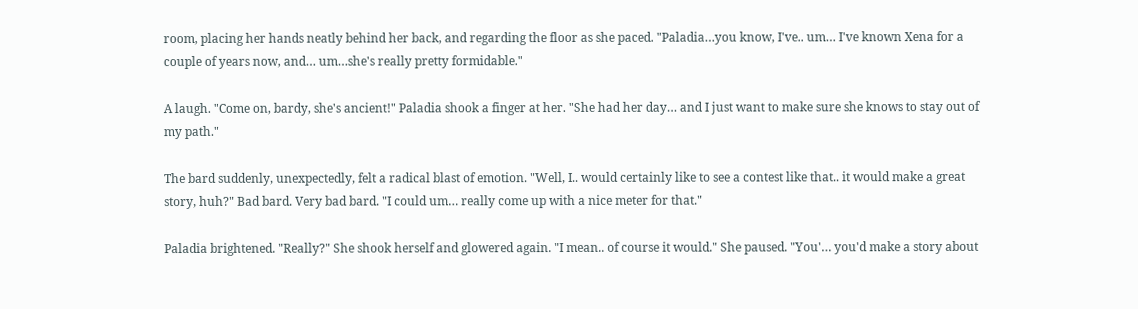room, placing her hands neatly behind her back, and regarding the floor as she paced. "Paladia…you know, I've.. um… I've known Xena for a couple of years now, and… um…she's really pretty formidable."

A laugh. "Come on, bardy, she's ancient!" Paladia shook a finger at her. "She had her day… and I just want to make sure she knows to stay out of my path."

The bard suddenly, unexpectedly, felt a radical blast of emotion. "Well, I.. would certainly like to see a contest like that.. it would make a great story, huh?" Bad bard. Very bad bard. "I could um… really come up with a nice meter for that."

Paladia brightened. "Really?" She shook herself and glowered again. "I mean.. of course it would." She paused. "You'… you'd make a story about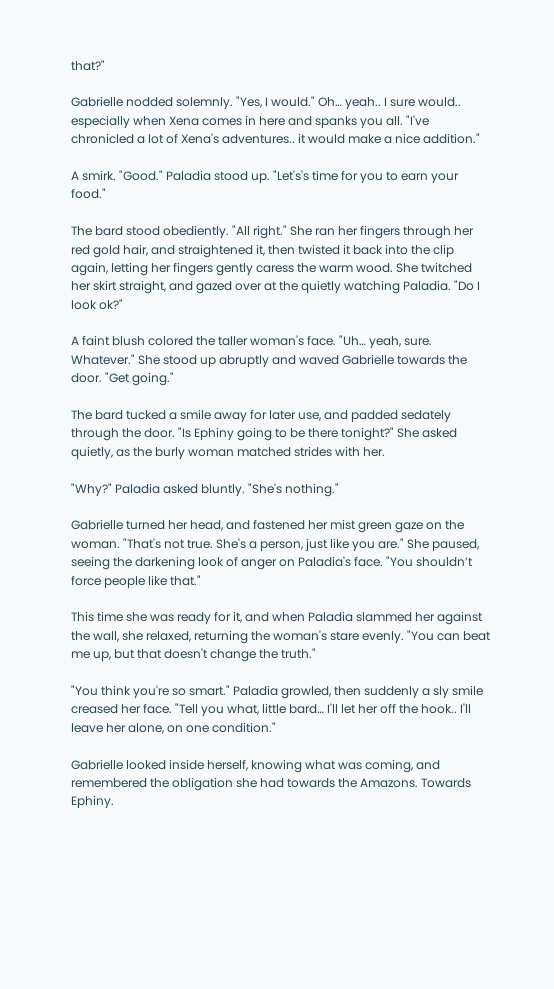that?"

Gabrielle nodded solemnly. "Yes, I would." Oh… yeah.. I sure would.. especially when Xena comes in here and spanks you all. "I've chronicled a lot of Xena's adventures.. it would make a nice addition."

A smirk. "Good." Paladia stood up. "Let's's time for you to earn your food."

The bard stood obediently. "All right." She ran her fingers through her red gold hair, and straightened it, then twisted it back into the clip again, letting her fingers gently caress the warm wood. She twitched her skirt straight, and gazed over at the quietly watching Paladia. "Do I look ok?"

A faint blush colored the taller woman's face. "Uh… yeah, sure. Whatever." She stood up abruptly and waved Gabrielle towards the door. "Get going."

The bard tucked a smile away for later use, and padded sedately through the door. "Is Ephiny going to be there tonight?" She asked quietly, as the burly woman matched strides with her.

"Why?" Paladia asked bluntly. "She's nothing."

Gabrielle turned her head, and fastened her mist green gaze on the woman. "That's not true. She's a person, just like you are." She paused, seeing the darkening look of anger on Paladia's face. "You shouldn’t force people like that."

This time she was ready for it, and when Paladia slammed her against the wall, she relaxed, returning the woman's stare evenly. "You can beat me up, but that doesn't change the truth."

"You think you're so smart." Paladia growled, then suddenly a sly smile creased her face. "Tell you what, little bard… I'll let her off the hook.. I'll leave her alone, on one condition."

Gabrielle looked inside herself, knowing what was coming, and remembered the obligation she had towards the Amazons. Towards Ephiny.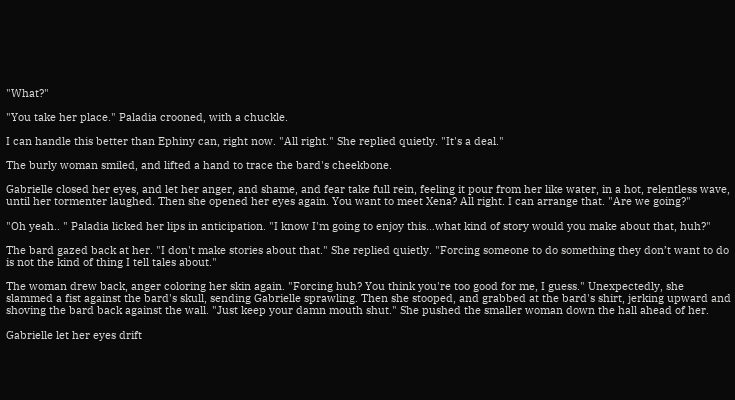"What?"

"You take her place." Paladia crooned, with a chuckle.

I can handle this better than Ephiny can, right now. "All right." She replied quietly. "It's a deal."

The burly woman smiled, and lifted a hand to trace the bard's cheekbone.

Gabrielle closed her eyes, and let her anger, and shame, and fear take full rein, feeling it pour from her like water, in a hot, relentless wave, until her tormenter laughed. Then she opened her eyes again. You want to meet Xena? All right. I can arrange that. "Are we going?"

"Oh yeah.. " Paladia licked her lips in anticipation. "I know I'm going to enjoy this…what kind of story would you make about that, huh?"

The bard gazed back at her. "I don't make stories about that." She replied quietly. "Forcing someone to do something they don’t want to do is not the kind of thing I tell tales about."

The woman drew back, anger coloring her skin again. "Forcing huh? You think you're too good for me, I guess." Unexpectedly, she slammed a fist against the bard's skull, sending Gabrielle sprawling. Then she stooped, and grabbed at the bard's shirt, jerking upward and shoving the bard back against the wall. "Just keep your damn mouth shut." She pushed the smaller woman down the hall ahead of her.

Gabrielle let her eyes drift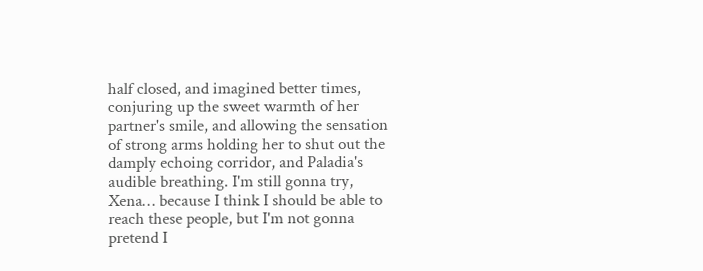half closed, and imagined better times, conjuring up the sweet warmth of her partner's smile, and allowing the sensation of strong arms holding her to shut out the damply echoing corridor, and Paladia's audible breathing. I'm still gonna try, Xena… because I think I should be able to reach these people, but I'm not gonna pretend I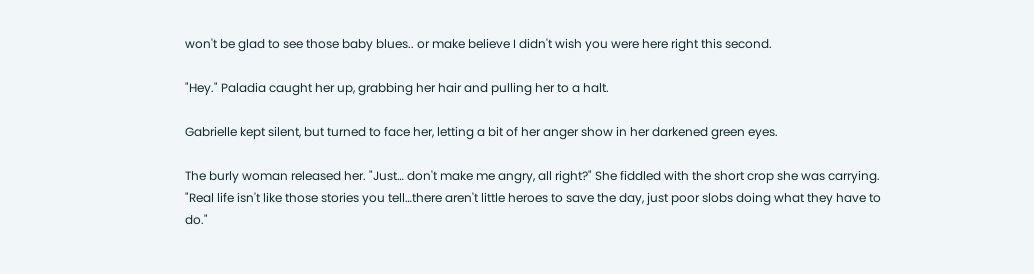won't be glad to see those baby blues.. or make believe I didn't wish you were here right this second.

"Hey." Paladia caught her up, grabbing her hair and pulling her to a halt.

Gabrielle kept silent, but turned to face her, letting a bit of her anger show in her darkened green eyes.

The burly woman released her. "Just… don't make me angry, all right?" She fiddled with the short crop she was carrying. "Real life isn't like those stories you tell…there aren't little heroes to save the day, just poor slobs doing what they have to do."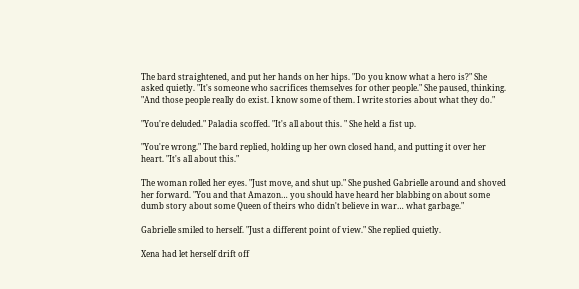The bard straightened, and put her hands on her hips. "Do you know what a hero is?" She asked quietly. "It's someone who sacrifices themselves for other people." She paused, thinking. "And those people really do exist. I know some of them. I write stories about what they do."

"You're deluded." Paladia scoffed. "It's all about this. " She held a fist up.

"You're wrong." The bard replied, holding up her own closed hand, and putting it over her heart. "It's all about this."

The woman rolled her eyes. "Just move, and shut up." She pushed Gabrielle around and shoved her forward. "You and that Amazon… you should have heard her blabbing on about some dumb story about some Queen of theirs who didn't believe in war… what garbage."

Gabrielle smiled to herself. "Just a different point of view." She replied quietly.

Xena had let herself drift off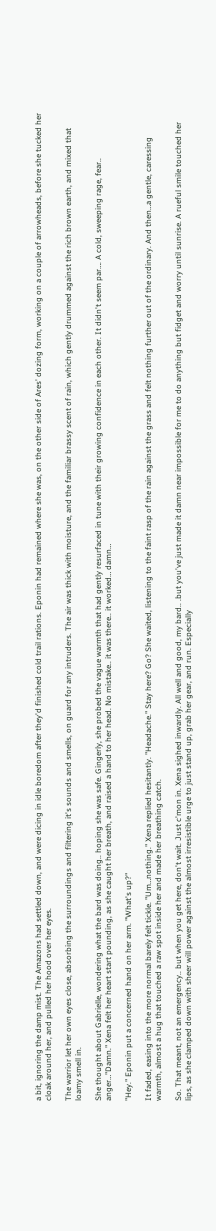a bit, ignoring the damp mist. The Amazons had settled down, and were dicing in idle boredom after they'd finished cold trail rations. Eponin had remained where she was, on the other side of Ares' dozing form, working on a couple of arrowheads, before she tucked her cloak around her, and pulled her hood over her eyes.

The warrior let her own eyes close, absorbing the surroundings and filtering it's sounds and smells, on guard for any intruders. The air was thick with moisture, and the familiar brassy scent of rain, which gently drummed against the rich brown earth, and mixed that loamy smell in.

She thought about Gabrielle, wondering what the bard was doing.. hoping she was safe. Gingerly, she probed the vague warmth that had gently resurfaced in tune with their growing confidence in each other. It didn't seem par…. A cold, sweeping rage, fear.. anger…"Damn." Xena felt her heart start pounding, as she caught her breath, and raised a hand to her head. No mistake.. it was there.. it worked… damn…

"Hey." Eponin put a concerned hand on her arm. "What's up?"

It faded, easing into the more normal barely felt tickle. "Um…nothing." Xena replied hesitantly. "Headache." Stay here? Go? She waited, listening to the faint rasp of the rain against the grass and felt nothing further out of the ordinary. And then…a gentle, caressing warmth, almost a hug that touched a raw spot inside her and made her breathing catch.

So. That meant, not an emergency.. but when you get here, don't wait. Just c'mon in. Xena sighed inwardly. All well and good, my bard.. .but you've just made it damn near impossible for me to do anything but fidget and worry until sunrise. A rueful smile touched her lips, as she clamped down with sheer will power against the almost irresistible urge to just stand up, grab her gear, and run. Especially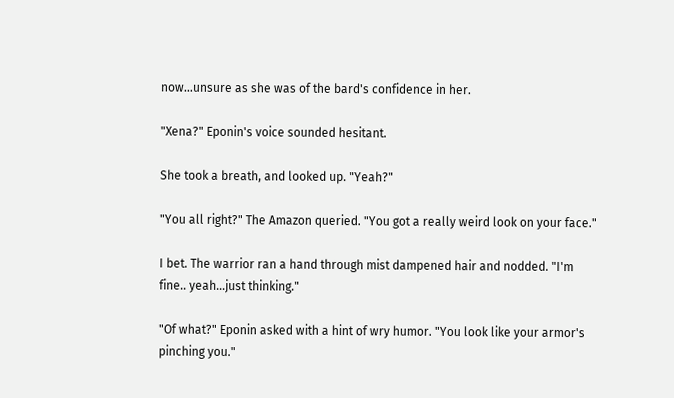now…unsure as she was of the bard's confidence in her.

"Xena?" Eponin's voice sounded hesitant.

She took a breath, and looked up. "Yeah?"

"You all right?" The Amazon queried. "You got a really weird look on your face."

I bet. The warrior ran a hand through mist dampened hair and nodded. "I'm fine.. yeah…just thinking."

"Of what?" Eponin asked with a hint of wry humor. "You look like your armor's pinching you."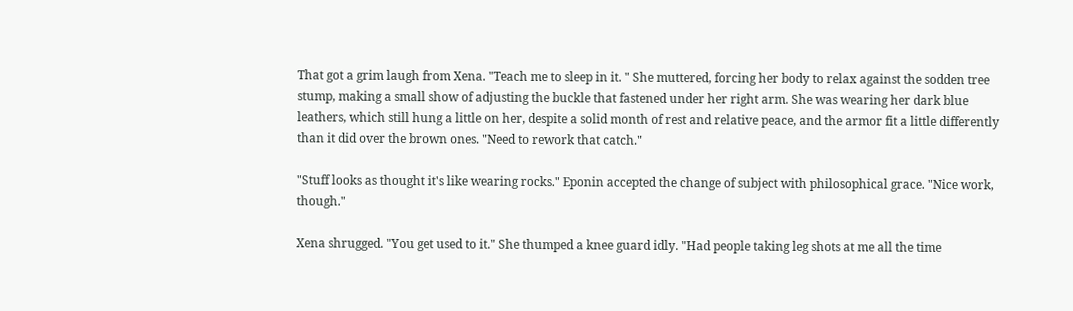That got a grim laugh from Xena. "Teach me to sleep in it. " She muttered, forcing her body to relax against the sodden tree stump, making a small show of adjusting the buckle that fastened under her right arm. She was wearing her dark blue leathers, which still hung a little on her, despite a solid month of rest and relative peace, and the armor fit a little differently than it did over the brown ones. "Need to rework that catch."

"Stuff looks as thought it's like wearing rocks." Eponin accepted the change of subject with philosophical grace. "Nice work, though."

Xena shrugged. "You get used to it." She thumped a knee guard idly. "Had people taking leg shots at me all the time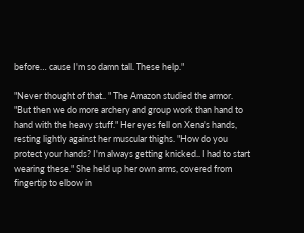before… cause I'm so damn tall. These help."

"Never thought of that.. " The Amazon studied the armor. "But then we do more archery and group work than hand to hand with the heavy stuff." Her eyes fell on Xena's hands, resting lightly against her muscular thighs. "How do you protect your hands? I'm always getting knicked.. I had to start wearing these." She held up her own arms, covered from fingertip to elbow in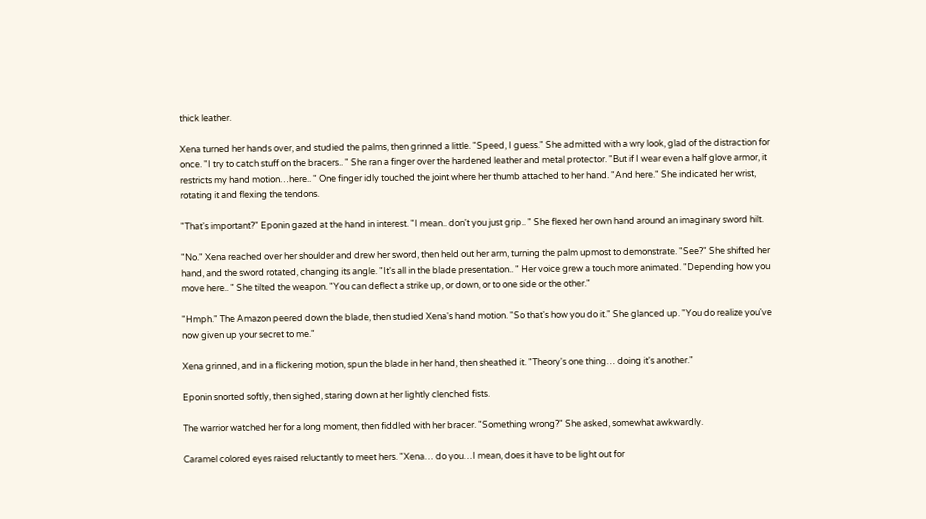thick leather.

Xena turned her hands over, and studied the palms, then grinned a little. "Speed, I guess." She admitted with a wry look, glad of the distraction for once. "I try to catch stuff on the bracers.. " She ran a finger over the hardened leather and metal protector. "But if I wear even a half glove armor, it restricts my hand motion…here.. " One finger idly touched the joint where her thumb attached to her hand. "And here." She indicated her wrist, rotating it and flexing the tendons.

"That's important?" Eponin gazed at the hand in interest. "I mean.. don't you just grip.. " She flexed her own hand around an imaginary sword hilt.

"No." Xena reached over her shoulder and drew her sword, then held out her arm, turning the palm upmost to demonstrate. "See?" She shifted her hand, and the sword rotated, changing its angle. "It's all in the blade presentation.. " Her voice grew a touch more animated. "Depending how you move here.. " She tilted the weapon. "You can deflect a strike up, or down, or to one side or the other."

"Hmph." The Amazon peered down the blade, then studied Xena's hand motion. "So that's how you do it." She glanced up. "You do realize you've now given up your secret to me."

Xena grinned, and in a flickering motion, spun the blade in her hand, then sheathed it. "Theory's one thing… doing it's another."

Eponin snorted softly, then sighed, staring down at her lightly clenched fists.

The warrior watched her for a long moment, then fiddled with her bracer. "Something wrong?" She asked, somewhat awkwardly.

Caramel colored eyes raised reluctantly to meet hers. "Xena… do you…I mean, does it have to be light out for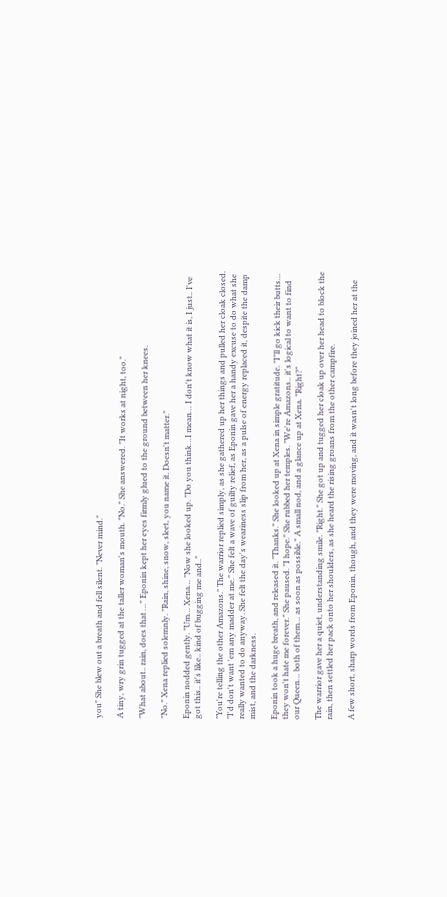you" She blew out a breath and fell silent. "Never mind."

A tiny, wry grin tugged at the taller woman's mouth. "No." She answered. "It works at night, too."

"What about.. rain, does that …" Eponin kept her eyes firmly glued to the ground between her knees.

"No." Xena replied solemnly. "Rain, shine, snow, sleet, you name it. Doesn't matter."

Eponin nodded gently. "Um… Xena… "Now she looked up. "Do you think…I mean… I don't know what it is, I just.. I've got this.. it's like.. kind of bugging me and.."

"You're telling the other Amazons." The warrior replied simply, as she gathered up her things and pulled her cloak closed. "I'd don't want 'em any madder at me." She felt a wave of guilty relief, as Eponin gave her a handy excuse to do what she really wanted to do anyway. She felt the day's weariness slip from her, as a pulse of energy replaced it, despite the damp mist, and the darkness.

Eponin took a huge breath, and released it. "Thanks." She looked up at Xena in simple gratitude. "I"ll go kick their butts… they won't hate me forever." She paused. "I hope." She rubbed her temples. "We're Amazons.. it's logical to want to find our Queen… both of them… as soon as possible." A small nod, and a glance up at Xena. "Right?"

The warrior gave her a quiet, understanding smile. "Right." She got up and tugged her cloak up over her head to block the rain, then settled her pack onto her shoulders, as she heard the rising groans from the other campfire.

A few short, sharp words from Eponin, though, and they were moving, and it wasn't long before they joined her at the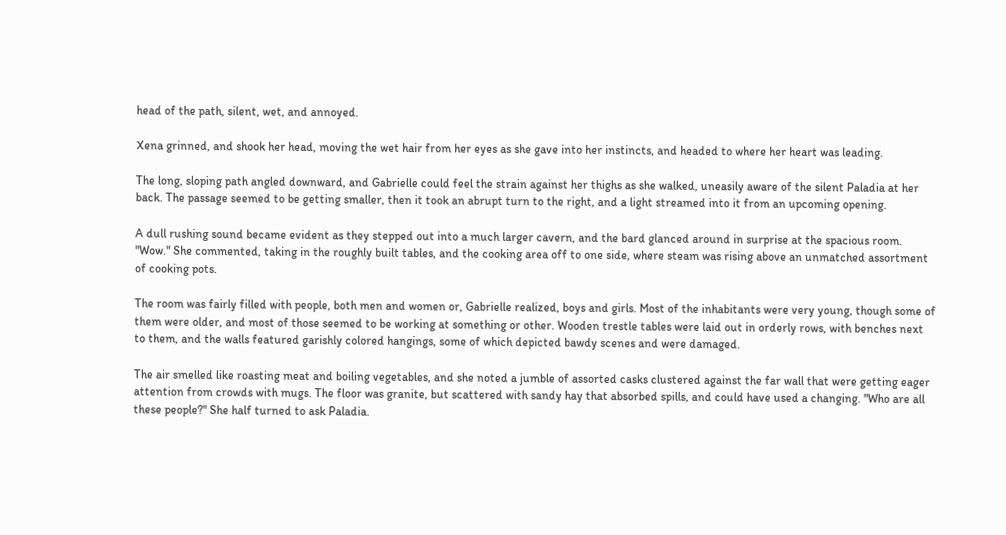head of the path, silent, wet, and annoyed.

Xena grinned, and shook her head, moving the wet hair from her eyes as she gave into her instincts, and headed to where her heart was leading.

The long, sloping path angled downward, and Gabrielle could feel the strain against her thighs as she walked, uneasily aware of the silent Paladia at her back. The passage seemed to be getting smaller, then it took an abrupt turn to the right, and a light streamed into it from an upcoming opening.

A dull rushing sound became evident as they stepped out into a much larger cavern, and the bard glanced around in surprise at the spacious room. "Wow." She commented, taking in the roughly built tables, and the cooking area off to one side, where steam was rising above an unmatched assortment of cooking pots.

The room was fairly filled with people, both men and women or, Gabrielle realized, boys and girls. Most of the inhabitants were very young, though some of them were older, and most of those seemed to be working at something or other. Wooden trestle tables were laid out in orderly rows, with benches next to them, and the walls featured garishly colored hangings, some of which depicted bawdy scenes and were damaged.

The air smelled like roasting meat and boiling vegetables, and she noted a jumble of assorted casks clustered against the far wall that were getting eager attention from crowds with mugs. The floor was granite, but scattered with sandy hay that absorbed spills, and could have used a changing. "Who are all these people?" She half turned to ask Paladia.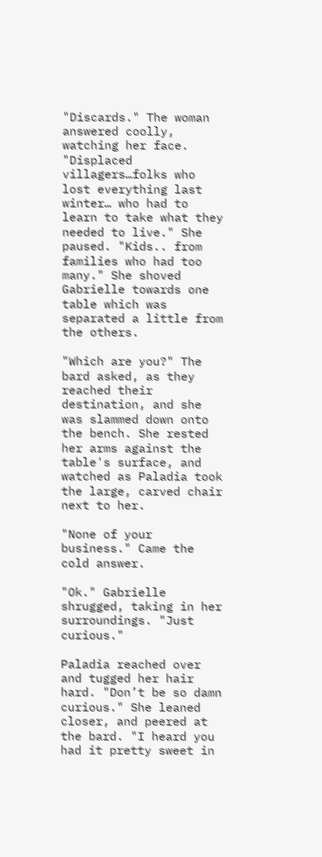"Discards." The woman answered coolly, watching her face. "Displaced villagers…folks who lost everything last winter… who had to learn to take what they needed to live." She paused. "Kids.. from families who had too many." She shoved Gabrielle towards one table which was separated a little from the others.

"Which are you?" The bard asked, as they reached their destination, and she was slammed down onto the bench. She rested her arms against the table's surface, and watched as Paladia took the large, carved chair next to her.

"None of your business." Came the cold answer.

"Ok." Gabrielle shrugged, taking in her surroundings. "Just curious."

Paladia reached over and tugged her hair hard. "Don’t be so damn curious." She leaned closer, and peered at the bard. "I heard you had it pretty sweet in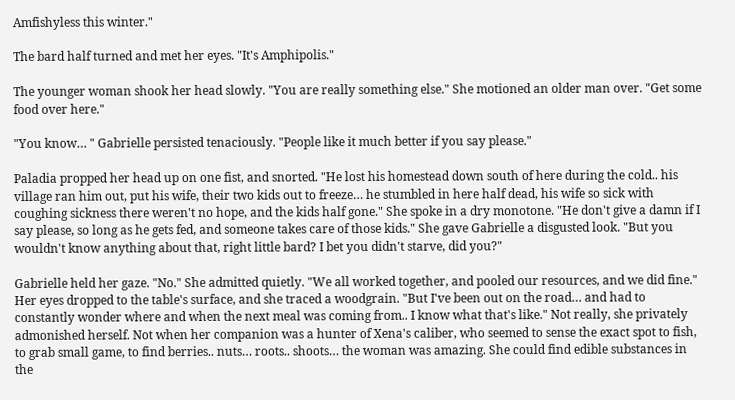Amfishyless this winter."

The bard half turned and met her eyes. "It's Amphipolis."

The younger woman shook her head slowly. "You are really something else." She motioned an older man over. "Get some food over here."

"You know… " Gabrielle persisted tenaciously. "People like it much better if you say please."

Paladia propped her head up on one fist, and snorted. "He lost his homestead down south of here during the cold.. his village ran him out, put his wife, their two kids out to freeze… he stumbled in here half dead, his wife so sick with coughing sickness there weren't no hope, and the kids half gone." She spoke in a dry monotone. "He don't give a damn if I say please, so long as he gets fed, and someone takes care of those kids." She gave Gabrielle a disgusted look. "But you wouldn't know anything about that, right little bard? I bet you didn't starve, did you?"

Gabrielle held her gaze. "No." She admitted quietly. "We all worked together, and pooled our resources, and we did fine." Her eyes dropped to the table's surface, and she traced a woodgrain. "But I've been out on the road… and had to constantly wonder where and when the next meal was coming from.. I know what that's like." Not really, she privately admonished herself. Not when her companion was a hunter of Xena's caliber, who seemed to sense the exact spot to fish, to grab small game, to find berries.. nuts… roots.. shoots… the woman was amazing. She could find edible substances in the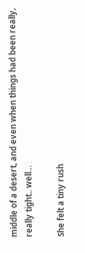middle of a desert, and even when things had been really, really tight.. well…

She felt a tiny rush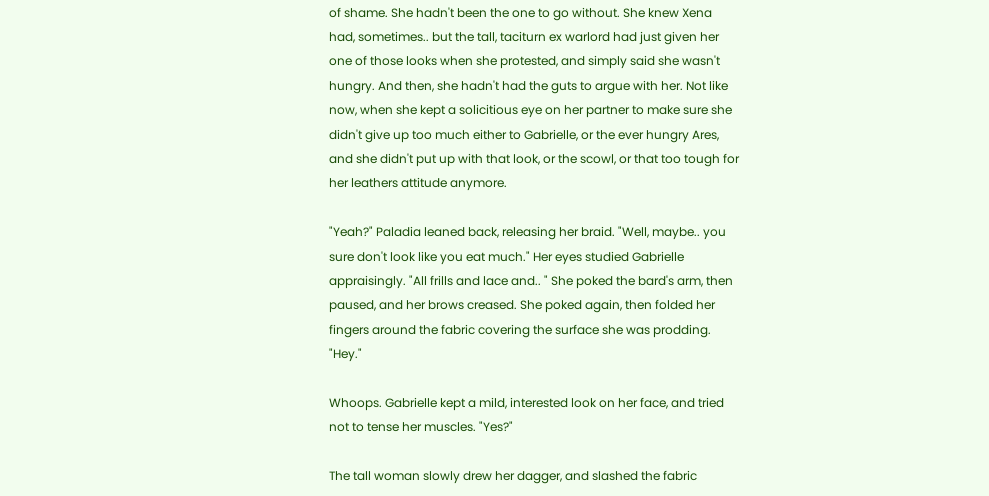of shame. She hadn't been the one to go without. She knew Xena had, sometimes.. but the tall, taciturn ex warlord had just given her one of those looks when she protested, and simply said she wasn't hungry. And then, she hadn't had the guts to argue with her. Not like now, when she kept a solicitious eye on her partner to make sure she didn't give up too much either to Gabrielle, or the ever hungry Ares, and she didn't put up with that look, or the scowl, or that too tough for her leathers attitude anymore.

"Yeah?" Paladia leaned back, releasing her braid. "Well, maybe.. you sure don't look like you eat much." Her eyes studied Gabrielle appraisingly. "All frills and lace and.. " She poked the bard's arm, then paused, and her brows creased. She poked again, then folded her fingers around the fabric covering the surface she was prodding. "Hey."

Whoops. Gabrielle kept a mild, interested look on her face, and tried not to tense her muscles. "Yes?"

The tall woman slowly drew her dagger, and slashed the fabric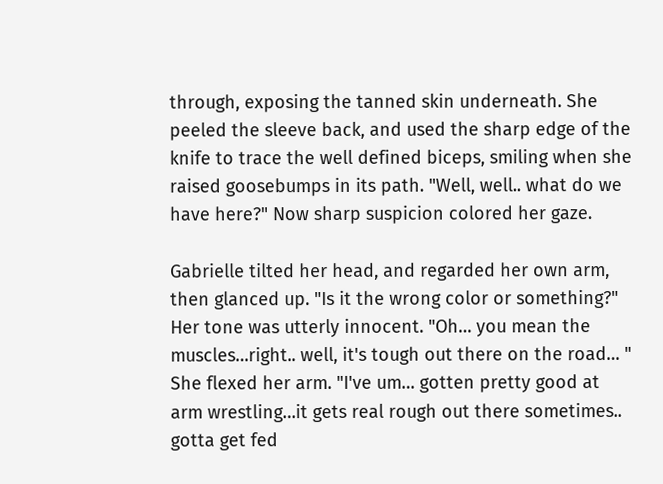through, exposing the tanned skin underneath. She peeled the sleeve back, and used the sharp edge of the knife to trace the well defined biceps, smiling when she raised goosebumps in its path. "Well, well.. what do we have here?" Now sharp suspicion colored her gaze.

Gabrielle tilted her head, and regarded her own arm, then glanced up. "Is it the wrong color or something?" Her tone was utterly innocent. "Oh… you mean the muscles…right.. well, it's tough out there on the road… " She flexed her arm. "I've um… gotten pretty good at arm wrestling…it gets real rough out there sometimes.. gotta get fed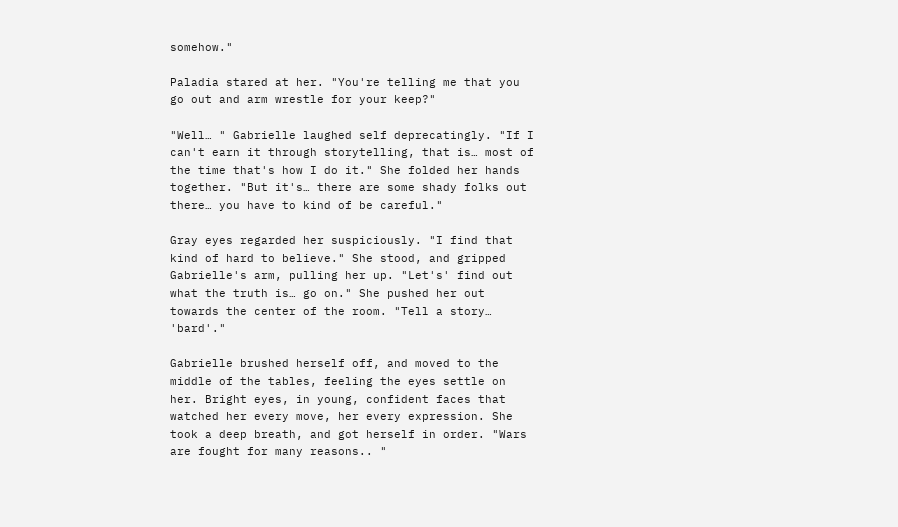somehow."

Paladia stared at her. "You're telling me that you go out and arm wrestle for your keep?"

"Well… " Gabrielle laughed self deprecatingly. "If I can't earn it through storytelling, that is… most of the time that's how I do it." She folded her hands together. "But it's… there are some shady folks out there… you have to kind of be careful."

Gray eyes regarded her suspiciously. "I find that kind of hard to believe." She stood, and gripped Gabrielle's arm, pulling her up. "Let's' find out what the truth is… go on." She pushed her out towards the center of the room. "Tell a story… 'bard'."

Gabrielle brushed herself off, and moved to the middle of the tables, feeling the eyes settle on her. Bright eyes, in young, confident faces that watched her every move, her every expression. She took a deep breath, and got herself in order. "Wars are fought for many reasons.. "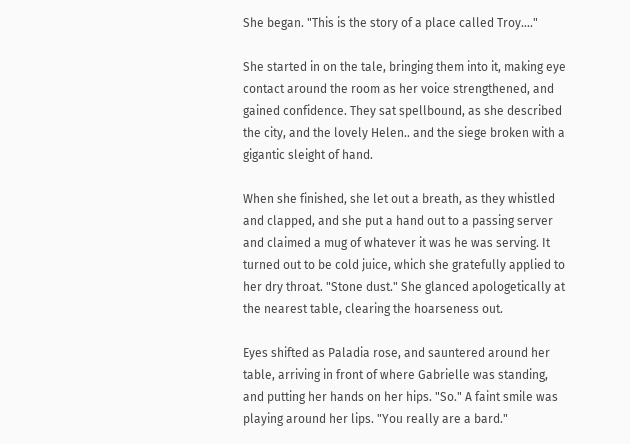She began. "This is the story of a place called Troy…."

She started in on the tale, bringing them into it, making eye contact around the room as her voice strengthened, and gained confidence. They sat spellbound, as she described the city, and the lovely Helen.. and the siege broken with a gigantic sleight of hand.

When she finished, she let out a breath, as they whistled and clapped, and she put a hand out to a passing server and claimed a mug of whatever it was he was serving. It turned out to be cold juice, which she gratefully applied to her dry throat. "Stone dust." She glanced apologetically at the nearest table, clearing the hoarseness out.

Eyes shifted as Paladia rose, and sauntered around her table, arriving in front of where Gabrielle was standing, and putting her hands on her hips. "So." A faint smile was playing around her lips. "You really are a bard."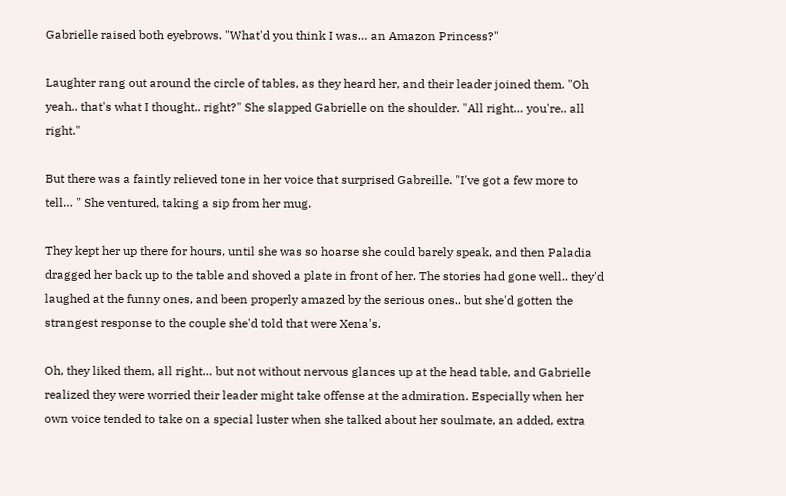Gabrielle raised both eyebrows. "What'd you think I was… an Amazon Princess?"

Laughter rang out around the circle of tables, as they heard her, and their leader joined them. "Oh yeah.. that's what I thought.. right?" She slapped Gabrielle on the shoulder. "All right… you're.. all right."

But there was a faintly relieved tone in her voice that surprised Gabreille. "I've got a few more to tell… " She ventured, taking a sip from her mug.

They kept her up there for hours, until she was so hoarse she could barely speak, and then Paladia dragged her back up to the table and shoved a plate in front of her. The stories had gone well.. they'd laughed at the funny ones, and been properly amazed by the serious ones.. but she'd gotten the strangest response to the couple she'd told that were Xena's.

Oh, they liked them, all right… but not without nervous glances up at the head table, and Gabrielle realized they were worried their leader might take offense at the admiration. Especially when her own voice tended to take on a special luster when she talked about her soulmate, an added, extra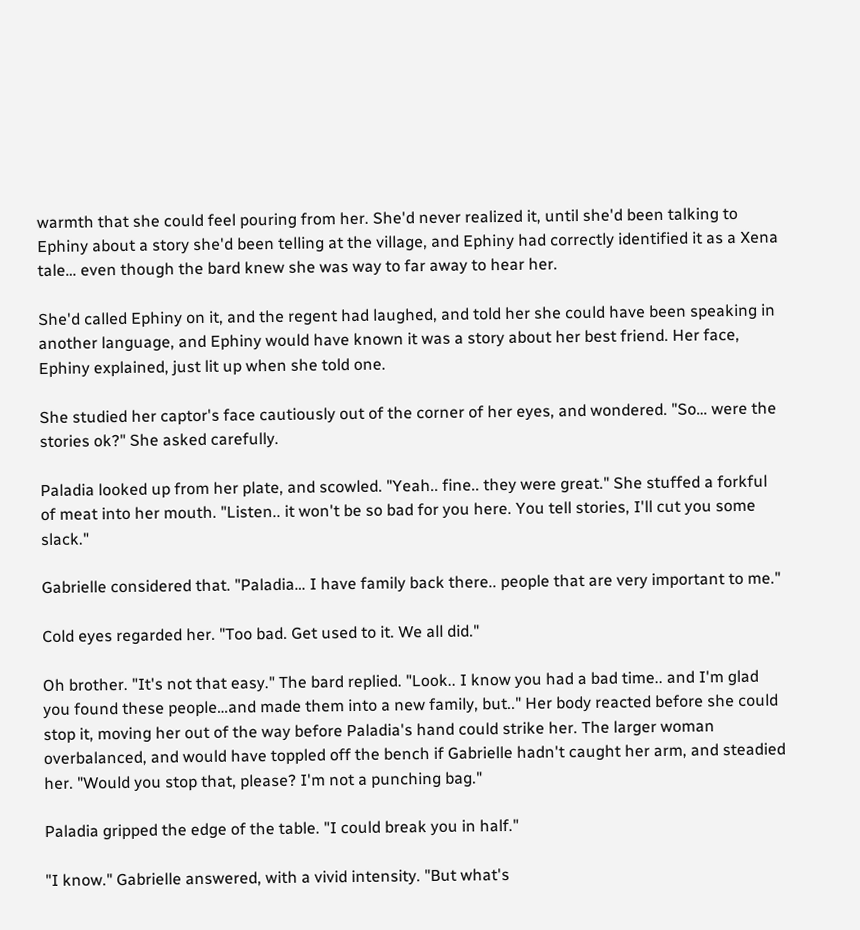warmth that she could feel pouring from her. She'd never realized it, until she'd been talking to Ephiny about a story she'd been telling at the village, and Ephiny had correctly identified it as a Xena tale… even though the bard knew she was way to far away to hear her.

She'd called Ephiny on it, and the regent had laughed, and told her she could have been speaking in another language, and Ephiny would have known it was a story about her best friend. Her face, Ephiny explained, just lit up when she told one.

She studied her captor's face cautiously out of the corner of her eyes, and wondered. "So… were the stories ok?" She asked carefully.

Paladia looked up from her plate, and scowled. "Yeah.. fine.. they were great." She stuffed a forkful of meat into her mouth. "Listen.. it won't be so bad for you here. You tell stories, I'll cut you some slack."

Gabrielle considered that. "Paladia… I have family back there.. people that are very important to me."

Cold eyes regarded her. "Too bad. Get used to it. We all did."

Oh brother. "It's not that easy." The bard replied. "Look.. I know you had a bad time.. and I'm glad you found these people…and made them into a new family, but.." Her body reacted before she could stop it, moving her out of the way before Paladia's hand could strike her. The larger woman overbalanced, and would have toppled off the bench if Gabrielle hadn't caught her arm, and steadied her. "Would you stop that, please? I'm not a punching bag."

Paladia gripped the edge of the table. "I could break you in half."

"I know." Gabrielle answered, with a vivid intensity. "But what's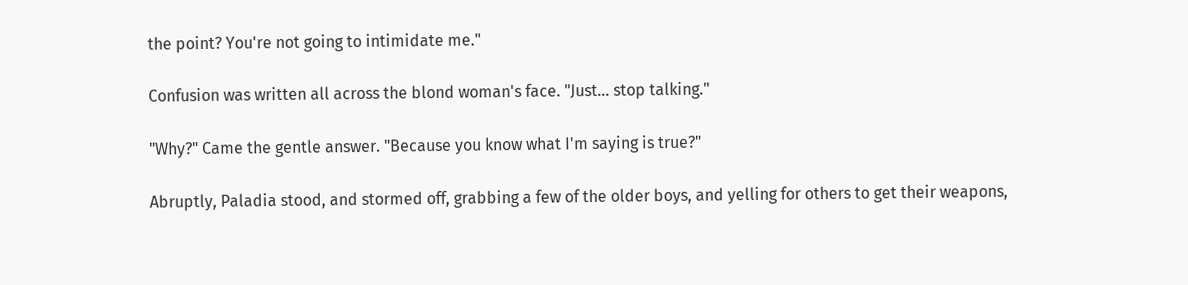the point? You're not going to intimidate me."

Confusion was written all across the blond woman's face. "Just… stop talking."

"Why?" Came the gentle answer. "Because you know what I'm saying is true?"

Abruptly, Paladia stood, and stormed off, grabbing a few of the older boys, and yelling for others to get their weapons,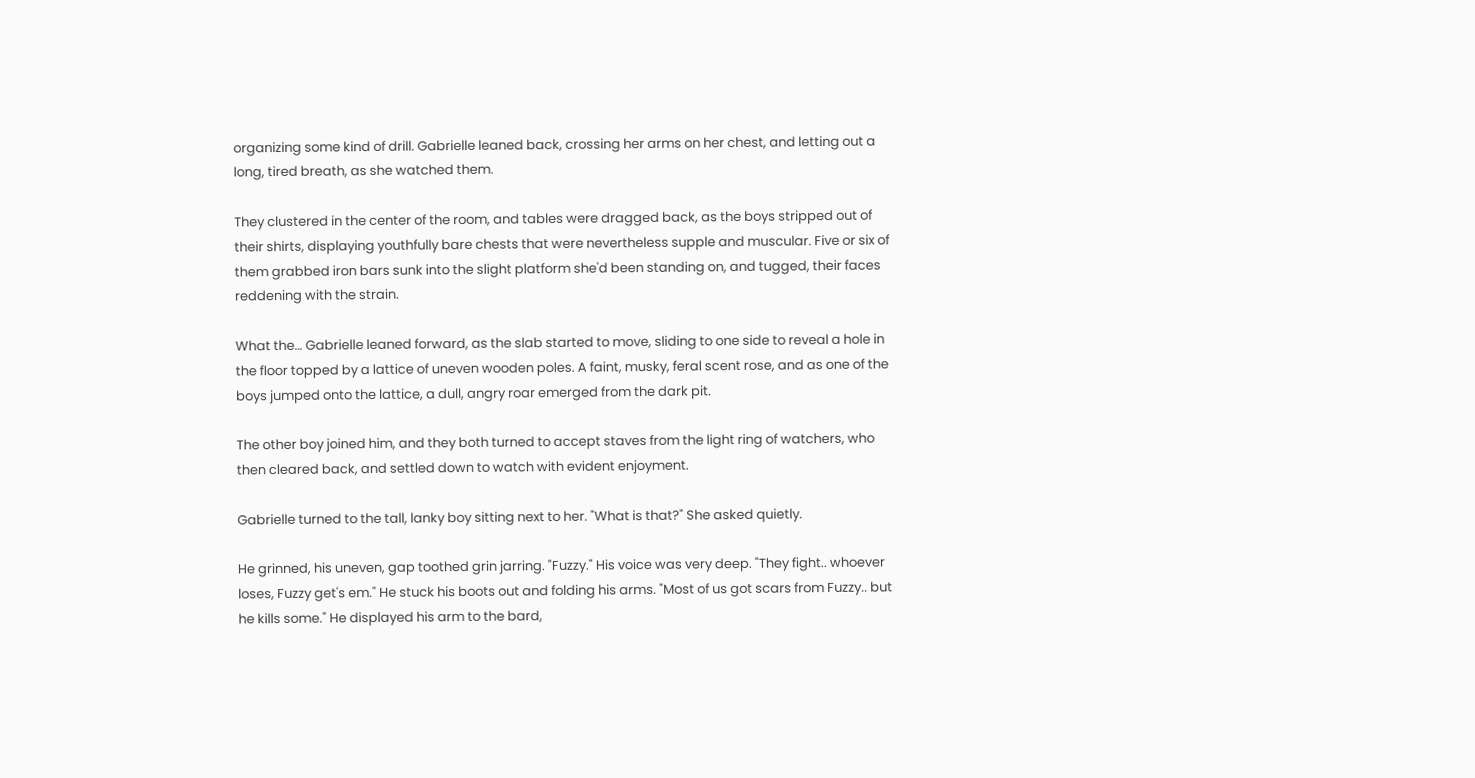organizing some kind of drill. Gabrielle leaned back, crossing her arms on her chest, and letting out a long, tired breath, as she watched them.

They clustered in the center of the room, and tables were dragged back, as the boys stripped out of their shirts, displaying youthfully bare chests that were nevertheless supple and muscular. Five or six of them grabbed iron bars sunk into the slight platform she'd been standing on, and tugged, their faces reddening with the strain.

What the… Gabrielle leaned forward, as the slab started to move, sliding to one side to reveal a hole in the floor topped by a lattice of uneven wooden poles. A faint, musky, feral scent rose, and as one of the boys jumped onto the lattice, a dull, angry roar emerged from the dark pit.

The other boy joined him, and they both turned to accept staves from the light ring of watchers, who then cleared back, and settled down to watch with evident enjoyment.

Gabrielle turned to the tall, lanky boy sitting next to her. "What is that?" She asked quietly.

He grinned, his uneven, gap toothed grin jarring. "Fuzzy." His voice was very deep. "They fight.. whoever loses, Fuzzy get's em." He stuck his boots out and folding his arms. "Most of us got scars from Fuzzy.. but he kills some." He displayed his arm to the bard,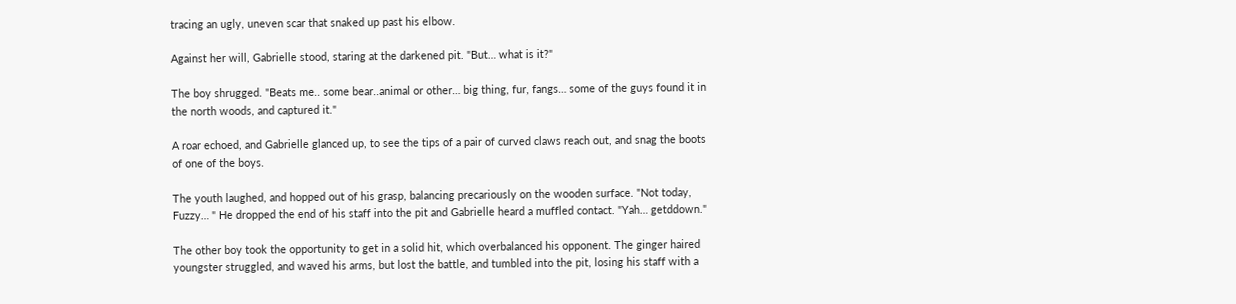tracing an ugly, uneven scar that snaked up past his elbow.

Against her will, Gabrielle stood, staring at the darkened pit. "But… what is it?"

The boy shrugged. "Beats me.. some bear..animal or other… big thing, fur, fangs… some of the guys found it in the north woods, and captured it."

A roar echoed, and Gabrielle glanced up, to see the tips of a pair of curved claws reach out, and snag the boots of one of the boys.

The youth laughed, and hopped out of his grasp, balancing precariously on the wooden surface. "Not today, Fuzzy… " He dropped the end of his staff into the pit and Gabrielle heard a muffled contact. "Yah… getddown."

The other boy took the opportunity to get in a solid hit, which overbalanced his opponent. The ginger haired youngster struggled, and waved his arms, but lost the battle, and tumbled into the pit, losing his staff with a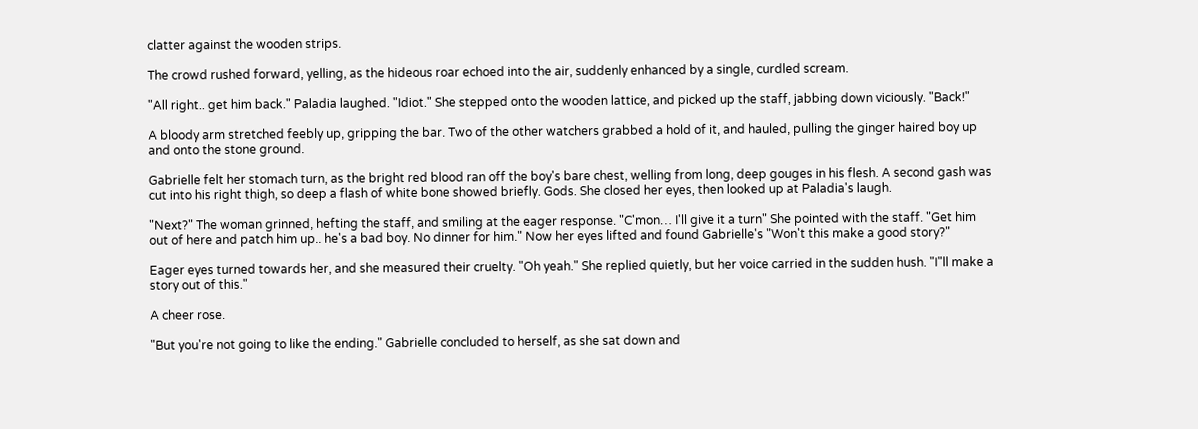clatter against the wooden strips.

The crowd rushed forward, yelling, as the hideous roar echoed into the air, suddenly enhanced by a single, curdled scream.

"All right.. get him back." Paladia laughed. "Idiot." She stepped onto the wooden lattice, and picked up the staff, jabbing down viciously. "Back!"

A bloody arm stretched feebly up, gripping the bar. Two of the other watchers grabbed a hold of it, and hauled, pulling the ginger haired boy up and onto the stone ground.

Gabrielle felt her stomach turn, as the bright red blood ran off the boy's bare chest, welling from long, deep gouges in his flesh. A second gash was cut into his right thigh, so deep a flash of white bone showed briefly. Gods. She closed her eyes, then looked up at Paladia's laugh.

"Next?" The woman grinned, hefting the staff, and smiling at the eager response. "C'mon… I'll give it a turn" She pointed with the staff. "Get him out of here and patch him up.. he's a bad boy. No dinner for him." Now her eyes lifted and found Gabrielle's "Won't this make a good story?"

Eager eyes turned towards her, and she measured their cruelty. "Oh yeah." She replied quietly, but her voice carried in the sudden hush. "I"ll make a story out of this."

A cheer rose.

"But you're not going to like the ending." Gabrielle concluded to herself, as she sat down and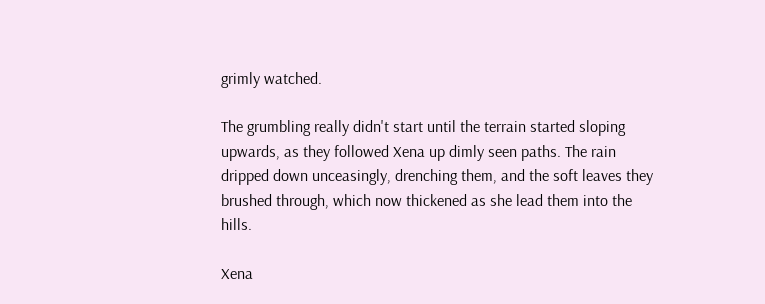grimly watched.

The grumbling really didn't start until the terrain started sloping upwards, as they followed Xena up dimly seen paths. The rain dripped down unceasingly, drenching them, and the soft leaves they brushed through, which now thickened as she lead them into the hills.

Xena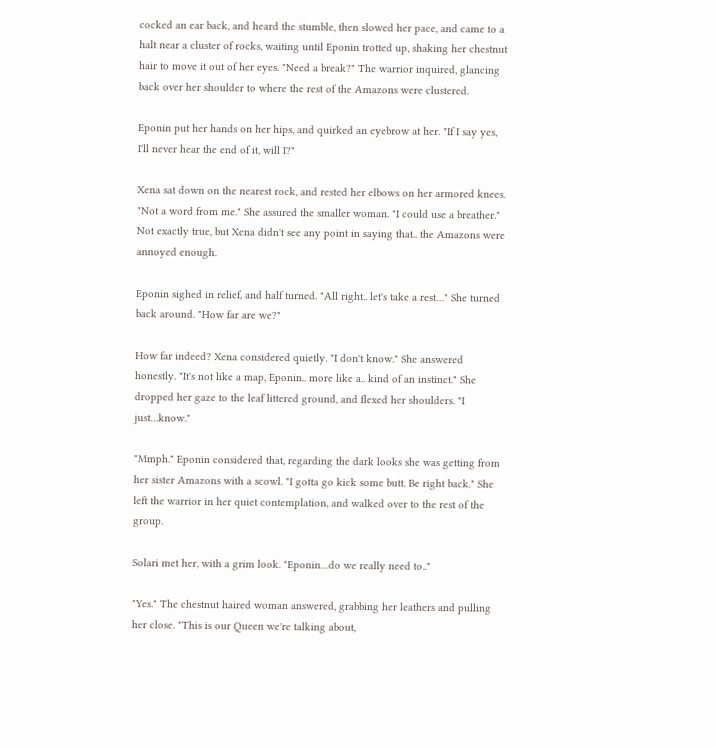cocked an ear back, and heard the stumble, then slowed her pace, and came to a halt near a cluster of rocks, waiting until Eponin trotted up, shaking her chestnut hair to move it out of her eyes. "Need a break?" The warrior inquired, glancing back over her shoulder to where the rest of the Amazons were clustered.

Eponin put her hands on her hips, and quirked an eyebrow at her. "If I say yes, I'll never hear the end of it, will I?"

Xena sat down on the nearest rock, and rested her elbows on her armored knees. "Not a word from me." She assured the smaller woman. "I could use a breather." Not exactly true, but Xena didn't see any point in saying that.. the Amazons were annoyed enough.

Eponin sighed in relief, and half turned. "All right.. let's take a rest…" She turned back around. "How far are we?"

How far indeed? Xena considered quietly. "I don't know." She answered honestly. "It's not like a map, Eponin.. more like a.. kind of an instinct." She dropped her gaze to the leaf littered ground, and flexed her shoulders. "I just…know."

"Mmph." Eponin considered that, regarding the dark looks she was getting from her sister Amazons with a scowl. "I gotta go kick some butt. Be right back." She left the warrior in her quiet contemplation, and walked over to the rest of the group.

Solari met her, with a grim look. "Eponin…do we really need to.."

"Yes." The chestnut haired woman answered, grabbing her leathers and pulling her close. "This is our Queen we're talking about,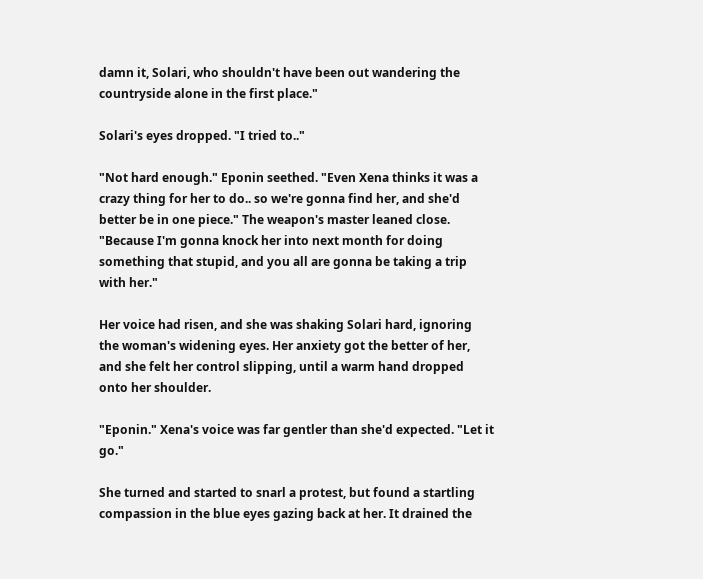damn it, Solari, who shouldn't have been out wandering the countryside alone in the first place."

Solari's eyes dropped. "I tried to.."

"Not hard enough." Eponin seethed. "Even Xena thinks it was a crazy thing for her to do.. so we're gonna find her, and she'd better be in one piece." The weapon's master leaned close. "Because I'm gonna knock her into next month for doing something that stupid, and you all are gonna be taking a trip with her."

Her voice had risen, and she was shaking Solari hard, ignoring the woman's widening eyes. Her anxiety got the better of her, and she felt her control slipping, until a warm hand dropped onto her shoulder.

"Eponin." Xena's voice was far gentler than she'd expected. "Let it go."

She turned and started to snarl a protest, but found a startling compassion in the blue eyes gazing back at her. It drained the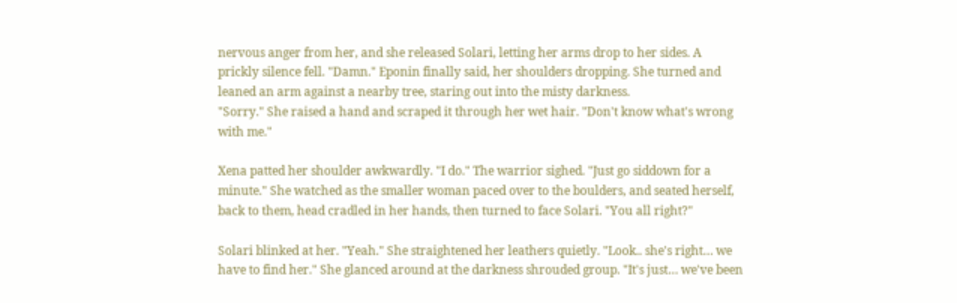nervous anger from her, and she released Solari, letting her arms drop to her sides. A prickly silence fell. "Damn." Eponin finally said, her shoulders dropping. She turned and leaned an arm against a nearby tree, staring out into the misty darkness.
"Sorry." She raised a hand and scraped it through her wet hair. "Don't know what's wrong with me."

Xena patted her shoulder awkwardly. "I do." The warrior sighed. "Just go siddown for a minute." She watched as the smaller woman paced over to the boulders, and seated herself, back to them, head cradled in her hands, then turned to face Solari. "You all right?"

Solari blinked at her. "Yeah." She straightened her leathers quietly. "Look.. she's right… we have to find her." She glanced around at the darkness shrouded group. "It's just… we've been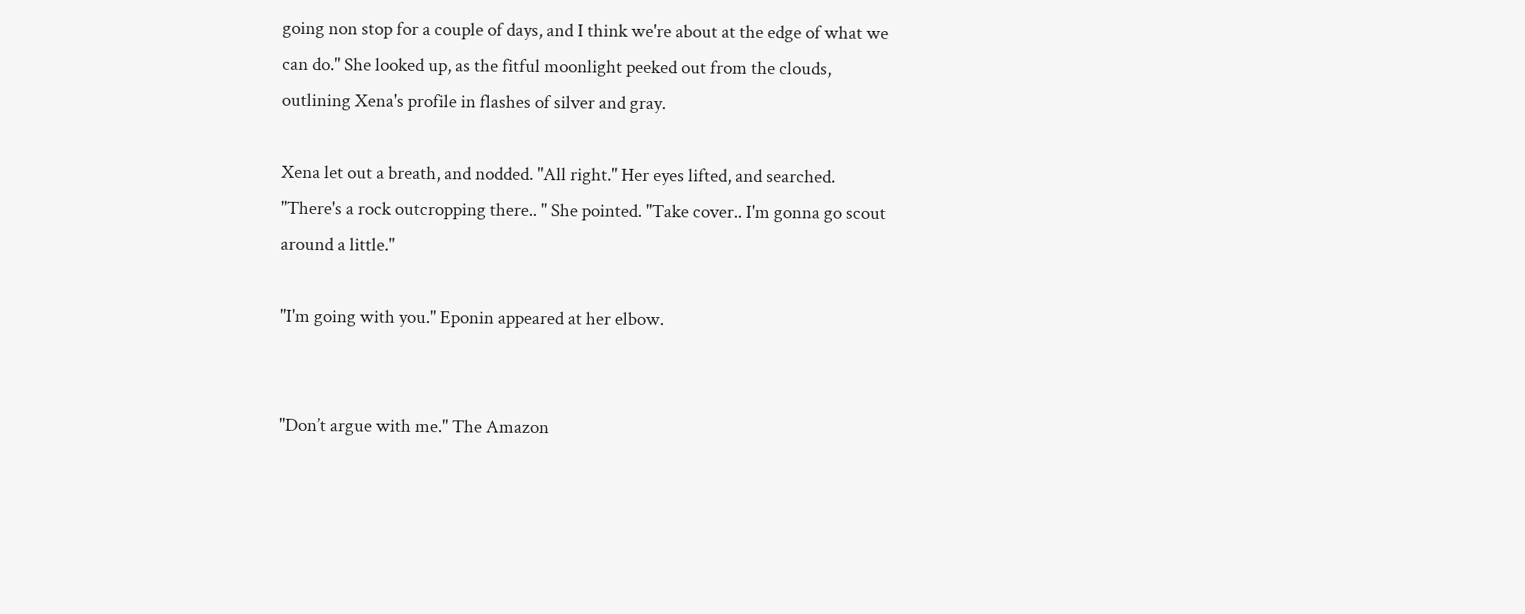going non stop for a couple of days, and I think we're about at the edge of what we can do." She looked up, as the fitful moonlight peeked out from the clouds, outlining Xena's profile in flashes of silver and gray.

Xena let out a breath, and nodded. "All right." Her eyes lifted, and searched. "There's a rock outcropping there.. " She pointed. "Take cover.. I'm gonna go scout around a little."

"I'm going with you." Eponin appeared at her elbow.


"Don’t argue with me." The Amazon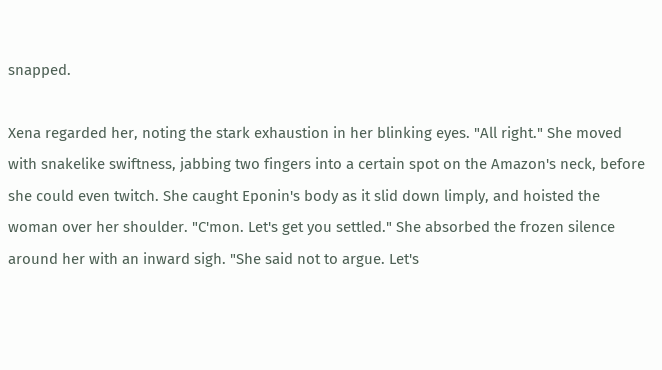snapped.

Xena regarded her, noting the stark exhaustion in her blinking eyes. "All right." She moved with snakelike swiftness, jabbing two fingers into a certain spot on the Amazon's neck, before she could even twitch. She caught Eponin's body as it slid down limply, and hoisted the woman over her shoulder. "C'mon. Let's get you settled." She absorbed the frozen silence around her with an inward sigh. "She said not to argue. Let's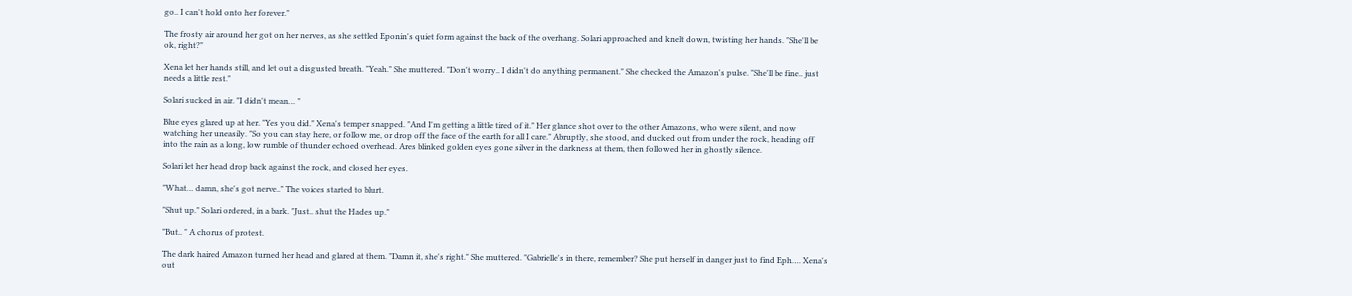go.. I can't hold onto her forever."

The frosty air around her got on her nerves, as she settled Eponin's quiet form against the back of the overhang. Solari approached and knelt down, twisting her hands. "She'll be ok, right?"

Xena let her hands still, and let out a disgusted breath. "Yeah." She muttered. "Don't worry.. I didn't do anything permanent." She checked the Amazon's pulse. "She'll be fine.. just needs a little rest."

Solari sucked in air. "I didn't mean… "

Blue eyes glared up at her. "Yes you did." Xena's temper snapped. "And I'm getting a little tired of it." Her glance shot over to the other Amazons, who were silent, and now watching her uneasily. "So you can stay here, or follow me, or drop off the face of the earth for all I care." Abruptly, she stood, and ducked out from under the rock, heading off into the rain as a long, low rumble of thunder echoed overhead. Ares blinked golden eyes gone silver in the darkness at them, then followed her in ghostly silence.

Solari let her head drop back against the rock, and closed her eyes.

"What… damn, she's got nerve.." The voices started to blurt.

"Shut up." Solari ordered, in a bark. "Just.. shut the Hades up."

"But.. " A chorus of protest.

The dark haired Amazon turned her head and glared at them. "Damn it, she's right." She muttered. "Gabrielle's in there, remember? She put herself in danger just to find Eph…. Xena's out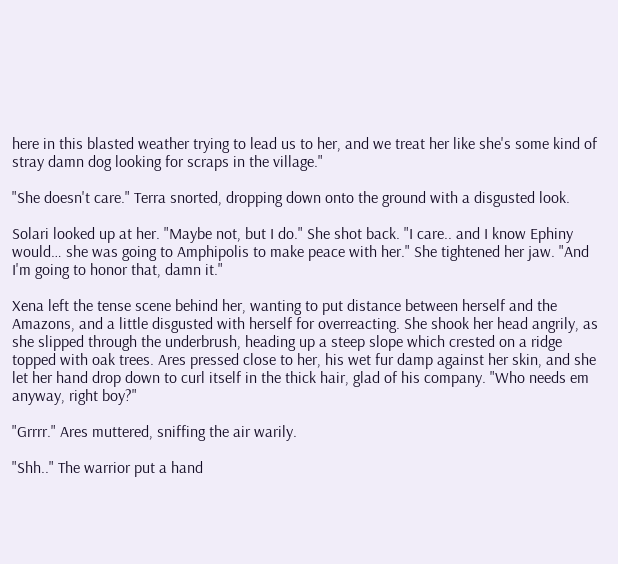here in this blasted weather trying to lead us to her, and we treat her like she's some kind of stray damn dog looking for scraps in the village."

"She doesn't care." Terra snorted, dropping down onto the ground with a disgusted look.

Solari looked up at her. "Maybe not, but I do." She shot back. "I care.. and I know Ephiny would… she was going to Amphipolis to make peace with her." She tightened her jaw. "And I'm going to honor that, damn it."

Xena left the tense scene behind her, wanting to put distance between herself and the Amazons, and a little disgusted with herself for overreacting. She shook her head angrily, as she slipped through the underbrush, heading up a steep slope which crested on a ridge topped with oak trees. Ares pressed close to her, his wet fur damp against her skin, and she let her hand drop down to curl itself in the thick hair, glad of his company. "Who needs em anyway, right boy?"

"Grrrr." Ares muttered, sniffing the air warily.

"Shh.." The warrior put a hand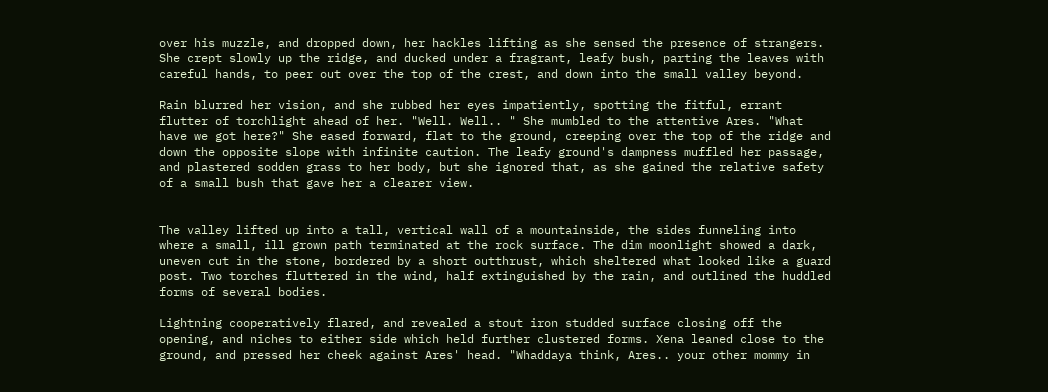over his muzzle, and dropped down, her hackles lifting as she sensed the presence of strangers. She crept slowly up the ridge, and ducked under a fragrant, leafy bush, parting the leaves with careful hands, to peer out over the top of the crest, and down into the small valley beyond.

Rain blurred her vision, and she rubbed her eyes impatiently, spotting the fitful, errant flutter of torchlight ahead of her. "Well. Well.. " She mumbled to the attentive Ares. "What have we got here?" She eased forward, flat to the ground, creeping over the top of the ridge and down the opposite slope with infinite caution. The leafy ground's dampness muffled her passage, and plastered sodden grass to her body, but she ignored that, as she gained the relative safety of a small bush that gave her a clearer view.


The valley lifted up into a tall, vertical wall of a mountainside, the sides funneling into where a small, ill grown path terminated at the rock surface. The dim moonlight showed a dark, uneven cut in the stone, bordered by a short outthrust, which sheltered what looked like a guard post. Two torches fluttered in the wind, half extinguished by the rain, and outlined the huddled forms of several bodies.

Lightning cooperatively flared, and revealed a stout iron studded surface closing off the opening, and niches to either side which held further clustered forms. Xena leaned close to the ground, and pressed her cheek against Ares' head. "Whaddaya think, Ares.. your other mommy in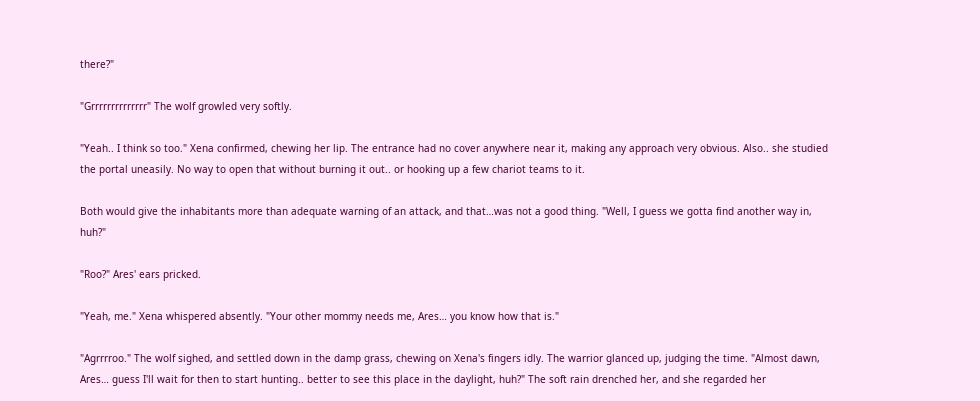there?"

"Grrrrrrrrrrrrrr" The wolf growled very softly.

"Yeah.. I think so too." Xena confirmed, chewing her lip. The entrance had no cover anywhere near it, making any approach very obvious. Also.. she studied the portal uneasily. No way to open that without burning it out.. or hooking up a few chariot teams to it.

Both would give the inhabitants more than adequate warning of an attack, and that…was not a good thing. "Well, I guess we gotta find another way in, huh?"

"Roo?" Ares' ears pricked.

"Yeah, me." Xena whispered absently. "Your other mommy needs me, Ares… you know how that is."

"Agrrrroo." The wolf sighed, and settled down in the damp grass, chewing on Xena's fingers idly. The warrior glanced up, judging the time. "Almost dawn, Ares… guess I'll wait for then to start hunting.. better to see this place in the daylight, huh?" The soft rain drenched her, and she regarded her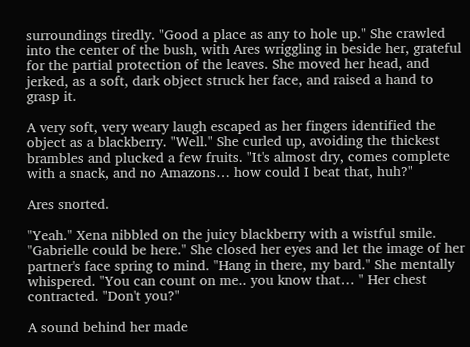surroundings tiredly. "Good a place as any to hole up." She crawled into the center of the bush, with Ares wriggling in beside her, grateful for the partial protection of the leaves. She moved her head, and jerked, as a soft, dark object struck her face, and raised a hand to grasp it.

A very soft, very weary laugh escaped as her fingers identified the object as a blackberry. "Well." She curled up, avoiding the thickest brambles and plucked a few fruits. "It's almost dry, comes complete with a snack, and no Amazons… how could I beat that, huh?"

Ares snorted.

"Yeah." Xena nibbled on the juicy blackberry with a wistful smile. "Gabrielle could be here." She closed her eyes and let the image of her partner's face spring to mind. "Hang in there, my bard." She mentally whispered. "You can count on me.. you know that… " Her chest contracted. "Don't you?"

A sound behind her made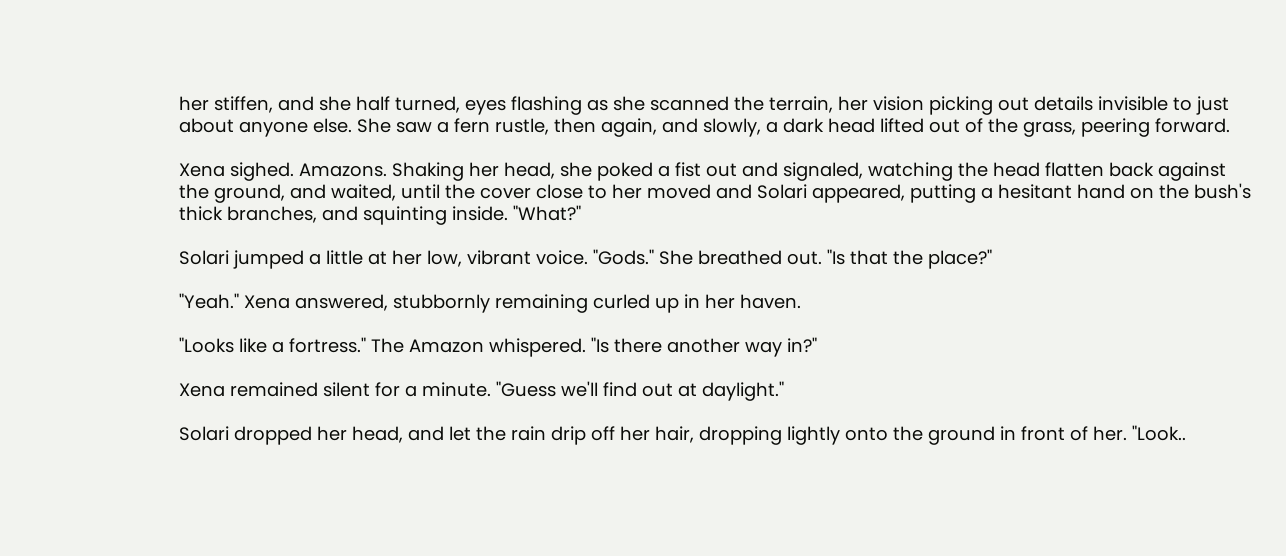her stiffen, and she half turned, eyes flashing as she scanned the terrain, her vision picking out details invisible to just about anyone else. She saw a fern rustle, then again, and slowly, a dark head lifted out of the grass, peering forward.

Xena sighed. Amazons. Shaking her head, she poked a fist out and signaled, watching the head flatten back against the ground, and waited, until the cover close to her moved and Solari appeared, putting a hesitant hand on the bush's thick branches, and squinting inside. "What?"

Solari jumped a little at her low, vibrant voice. "Gods." She breathed out. "Is that the place?"

"Yeah." Xena answered, stubbornly remaining curled up in her haven.

"Looks like a fortress." The Amazon whispered. "Is there another way in?"

Xena remained silent for a minute. "Guess we'll find out at daylight."

Solari dropped her head, and let the rain drip off her hair, dropping lightly onto the ground in front of her. "Look..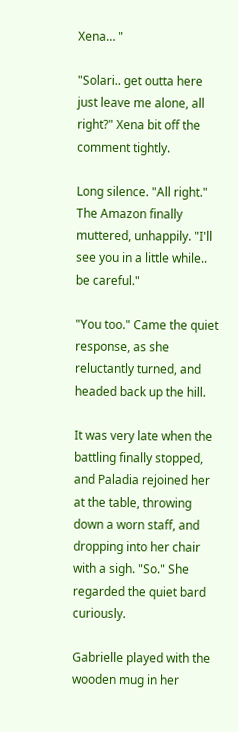Xena… "

"Solari.. get outta here just leave me alone, all right?" Xena bit off the comment tightly.

Long silence. "All right." The Amazon finally muttered, unhappily. "I'll see you in a little while.. be careful."

"You too." Came the quiet response, as she reluctantly turned, and headed back up the hill.

It was very late when the battling finally stopped, and Paladia rejoined her at the table, throwing down a worn staff, and dropping into her chair with a sigh. "So." She regarded the quiet bard curiously.

Gabrielle played with the wooden mug in her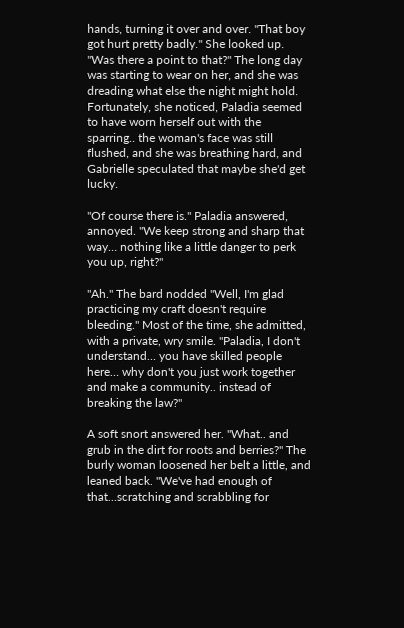hands, turning it over and over. "That boy got hurt pretty badly." She looked up. "Was there a point to that?" The long day was starting to wear on her, and she was dreading what else the night might hold. Fortunately, she noticed, Paladia seemed to have worn herself out with the sparring.. the woman's face was still flushed, and she was breathing hard, and Gabrielle speculated that maybe she'd get lucky.

"Of course there is." Paladia answered, annoyed. "We keep strong and sharp that way… nothing like a little danger to perk you up, right?"

"Ah." The bard nodded "Well, I'm glad practicing my craft doesn't require bleeding." Most of the time, she admitted, with a private, wry smile. "Paladia, I don't understand… you have skilled people here… why don't you just work together and make a community.. instead of breaking the law?"

A soft snort answered her. "What.. and grub in the dirt for roots and berries?" The burly woman loosened her belt a little, and leaned back. "We've had enough of that…scratching and scrabbling for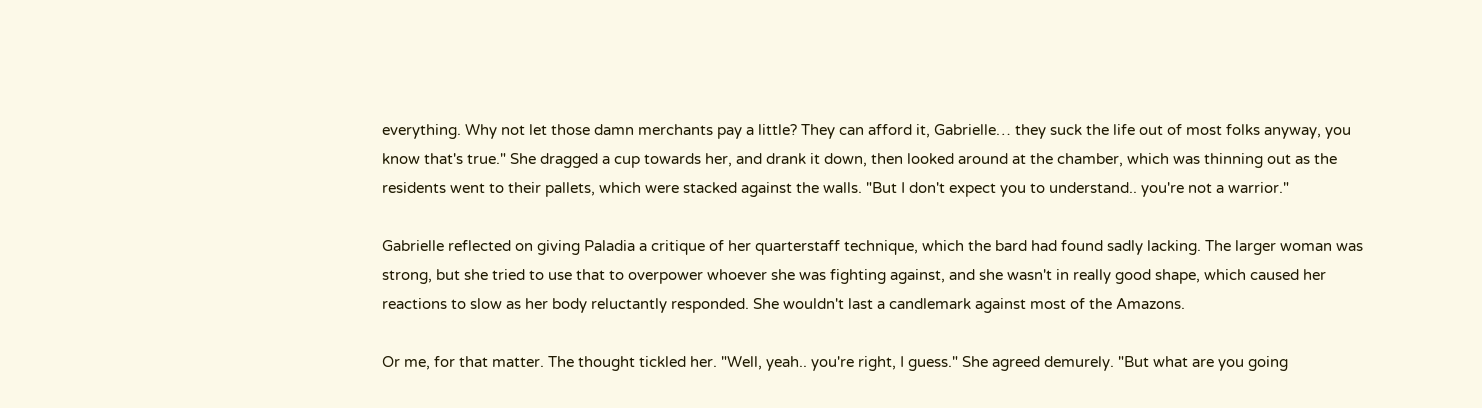everything. Why not let those damn merchants pay a little? They can afford it, Gabrielle… they suck the life out of most folks anyway, you know that's true." She dragged a cup towards her, and drank it down, then looked around at the chamber, which was thinning out as the residents went to their pallets, which were stacked against the walls. "But I don't expect you to understand.. you're not a warrior."

Gabrielle reflected on giving Paladia a critique of her quarterstaff technique, which the bard had found sadly lacking. The larger woman was strong, but she tried to use that to overpower whoever she was fighting against, and she wasn't in really good shape, which caused her reactions to slow as her body reluctantly responded. She wouldn't last a candlemark against most of the Amazons.

Or me, for that matter. The thought tickled her. "Well, yeah.. you're right, I guess." She agreed demurely. "But what are you going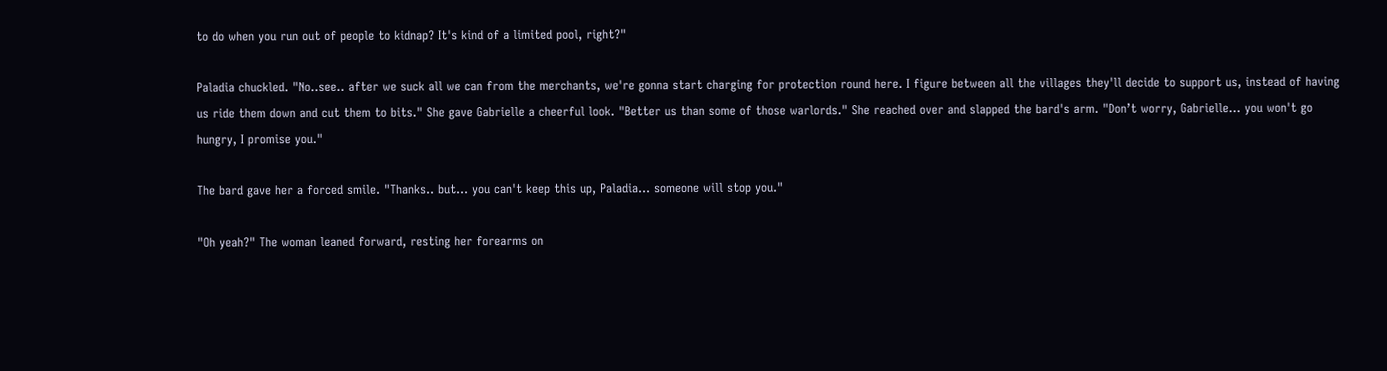to do when you run out of people to kidnap? It's kind of a limited pool, right?"

Paladia chuckled. "No..see.. after we suck all we can from the merchants, we're gonna start charging for protection round here. I figure between all the villages they'll decide to support us, instead of having us ride them down and cut them to bits." She gave Gabrielle a cheerful look. "Better us than some of those warlords." She reached over and slapped the bard's arm. "Don’t worry, Gabrielle… you won't go hungry, I promise you."

The bard gave her a forced smile. "Thanks.. but… you can't keep this up, Paladia… someone will stop you."

"Oh yeah?" The woman leaned forward, resting her forearms on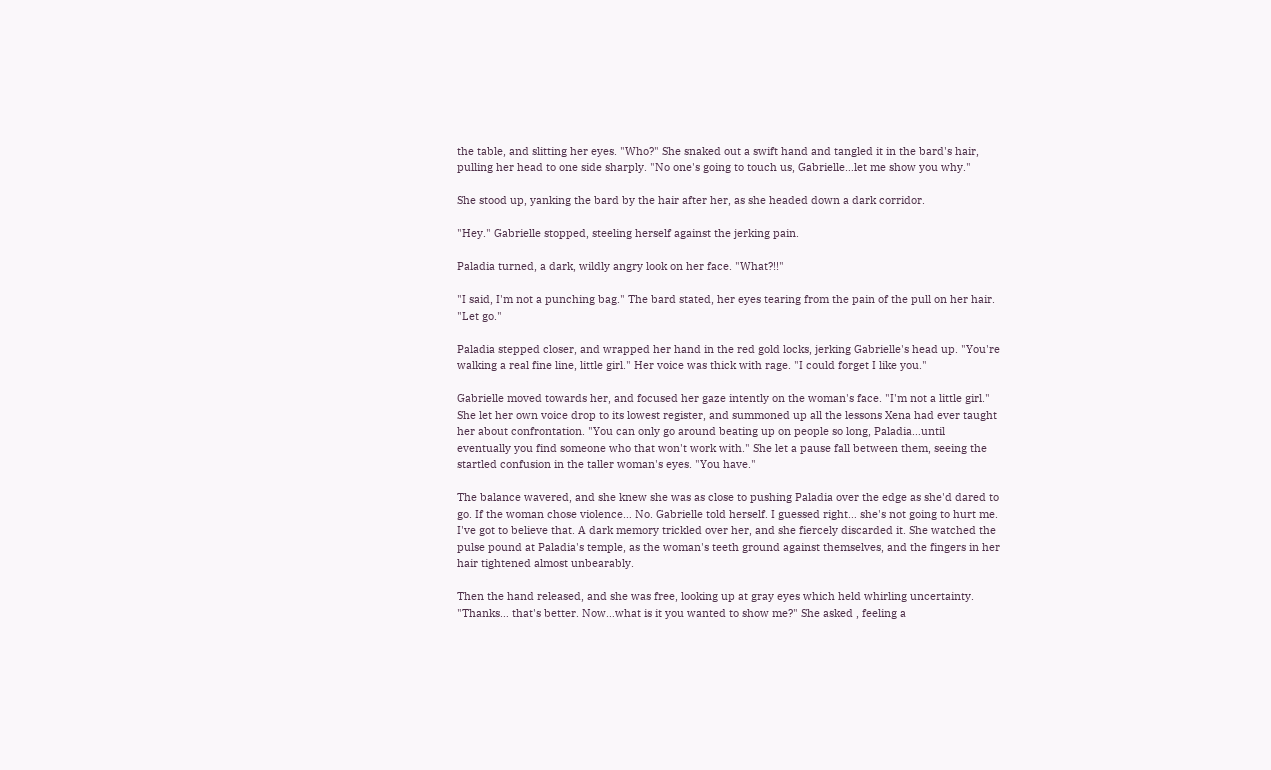the table, and slitting her eyes. "Who?" She snaked out a swift hand and tangled it in the bard's hair, pulling her head to one side sharply. "No one's going to touch us, Gabrielle…let me show you why."

She stood up, yanking the bard by the hair after her, as she headed down a dark corridor.

"Hey." Gabrielle stopped, steeling herself against the jerking pain.

Paladia turned, a dark, wildly angry look on her face. "What?!!"

"I said, I'm not a punching bag." The bard stated, her eyes tearing from the pain of the pull on her hair. "Let go."

Paladia stepped closer, and wrapped her hand in the red gold locks, jerking Gabrielle's head up. "You're walking a real fine line, little girl." Her voice was thick with rage. "I could forget I like you."

Gabrielle moved towards her, and focused her gaze intently on the woman's face. "I'm not a little girl." She let her own voice drop to its lowest register, and summoned up all the lessons Xena had ever taught her about confrontation. "You can only go around beating up on people so long, Paladia…until eventually you find someone who that won't work with." She let a pause fall between them, seeing the startled confusion in the taller woman's eyes. "You have."

The balance wavered, and she knew she was as close to pushing Paladia over the edge as she'd dared to go. If the woman chose violence… No. Gabrielle told herself. I guessed right… she's not going to hurt me. I've got to believe that. A dark memory trickled over her, and she fiercely discarded it. She watched the pulse pound at Paladia's temple, as the woman's teeth ground against themselves, and the fingers in her hair tightened almost unbearably.

Then the hand released, and she was free, looking up at gray eyes which held whirling uncertainty. "Thanks… that's better. Now…what is it you wanted to show me?" She asked , feeling a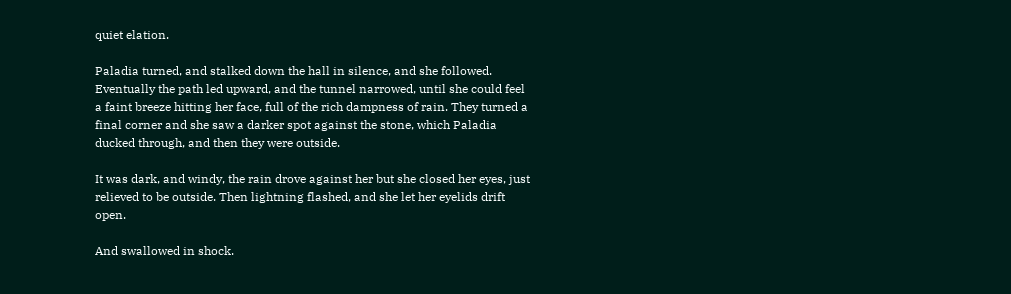quiet elation.

Paladia turned, and stalked down the hall in silence, and she followed. Eventually the path led upward, and the tunnel narrowed, until she could feel a faint breeze hitting her face, full of the rich dampness of rain. They turned a final corner and she saw a darker spot against the stone, which Paladia ducked through, and then they were outside.

It was dark, and windy, the rain drove against her but she closed her eyes, just relieved to be outside. Then lightning flashed, and she let her eyelids drift open.

And swallowed in shock.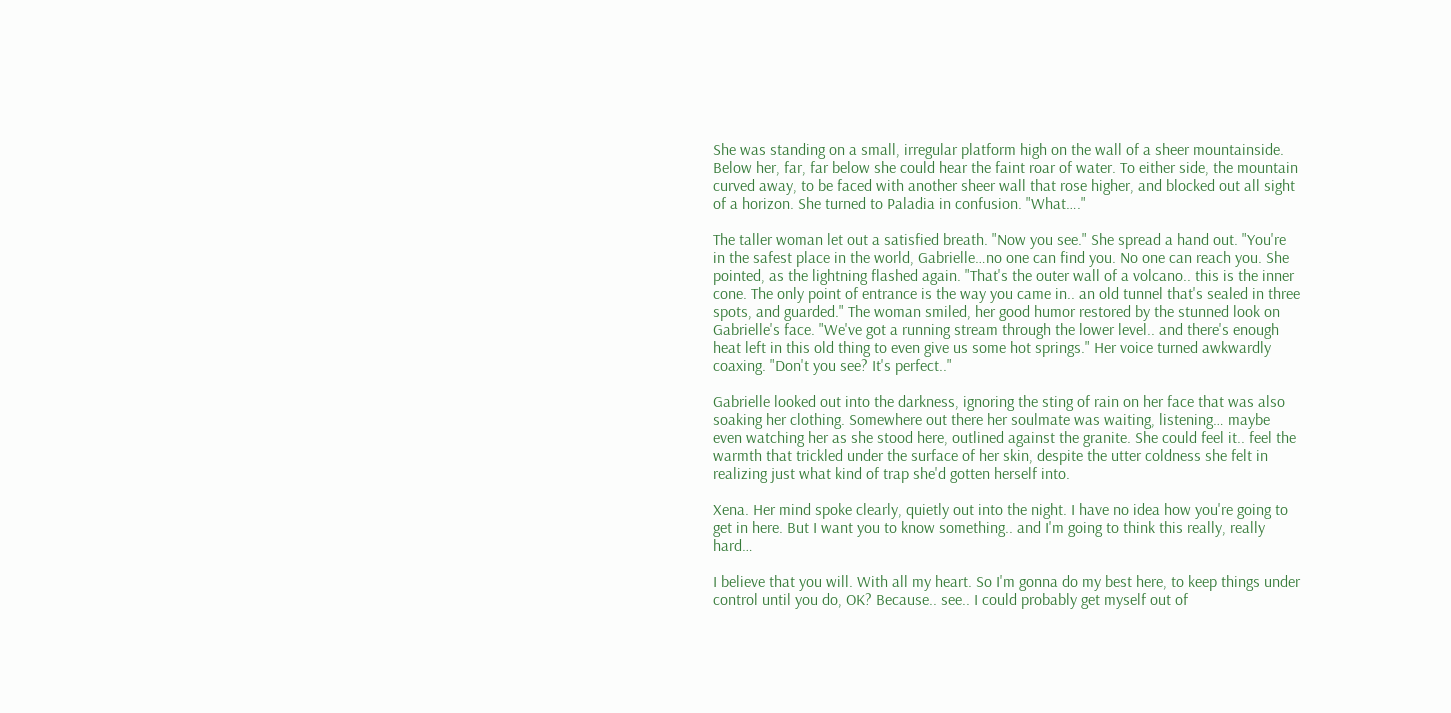She was standing on a small, irregular platform high on the wall of a sheer mountainside. Below her, far, far below she could hear the faint roar of water. To either side, the mountain curved away, to be faced with another sheer wall that rose higher, and blocked out all sight of a horizon. She turned to Paladia in confusion. "What…."

The taller woman let out a satisfied breath. "Now you see." She spread a hand out. "You're in the safest place in the world, Gabrielle…no one can find you. No one can reach you. She pointed, as the lightning flashed again. "That's the outer wall of a volcano.. this is the inner cone. The only point of entrance is the way you came in.. an old tunnel that's sealed in three spots, and guarded." The woman smiled, her good humor restored by the stunned look on Gabrielle's face. "We've got a running stream through the lower level.. and there's enough heat left in this old thing to even give us some hot springs." Her voice turned awkwardly coaxing. "Don't you see? It's perfect.."

Gabrielle looked out into the darkness, ignoring the sting of rain on her face that was also soaking her clothing. Somewhere out there her soulmate was waiting, listening… maybe even watching her as she stood here, outlined against the granite. She could feel it.. feel the warmth that trickled under the surface of her skin, despite the utter coldness she felt in realizing just what kind of trap she'd gotten herself into.

Xena. Her mind spoke clearly, quietly out into the night. I have no idea how you're going to get in here. But I want you to know something.. and I'm going to think this really, really hard…

I believe that you will. With all my heart. So I'm gonna do my best here, to keep things under control until you do, OK? Because.. see.. I could probably get myself out of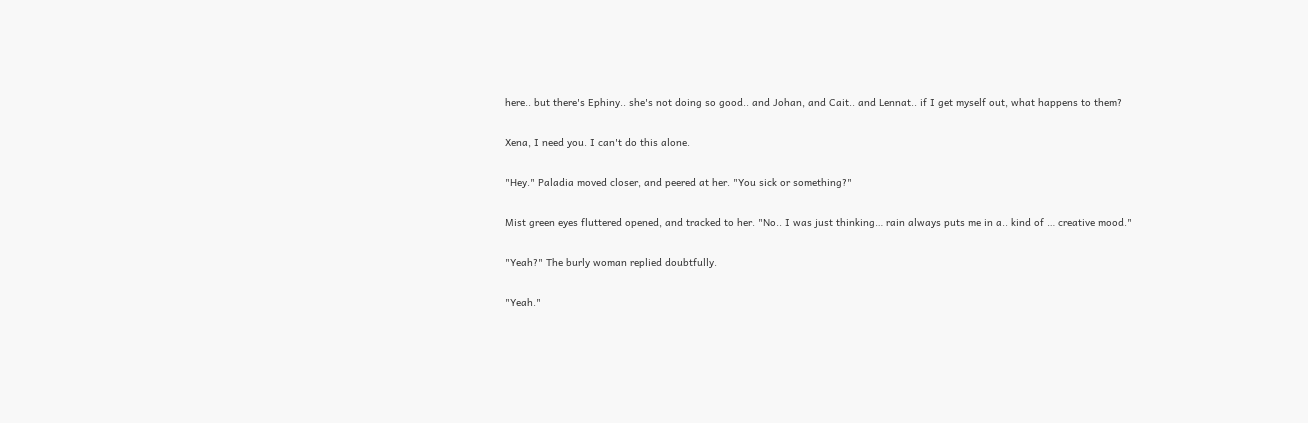here.. but there's Ephiny.. she's not doing so good.. and Johan, and Cait.. and Lennat.. if I get myself out, what happens to them?

Xena, I need you. I can't do this alone.

"Hey." Paladia moved closer, and peered at her. "You sick or something?"

Mist green eyes fluttered opened, and tracked to her. "No.. I was just thinking… rain always puts me in a.. kind of … creative mood."

"Yeah?" The burly woman replied doubtfully.

"Yeah."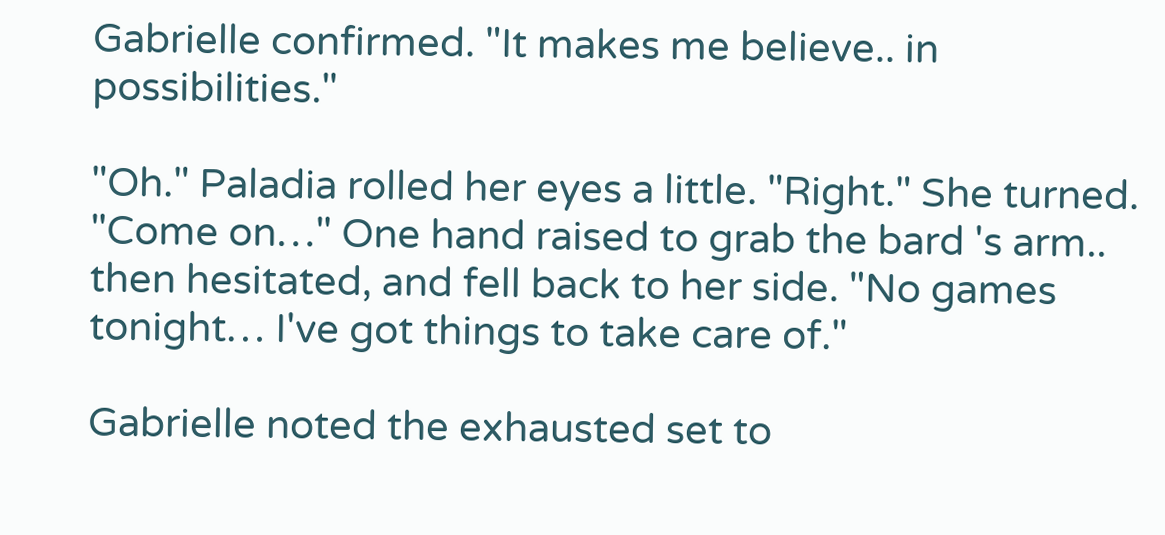Gabrielle confirmed. "It makes me believe.. in possibilities."

"Oh." Paladia rolled her eyes a little. "Right." She turned. "Come on…" One hand raised to grab the bard 's arm.. then hesitated, and fell back to her side. "No games tonight… I've got things to take care of."

Gabrielle noted the exhausted set to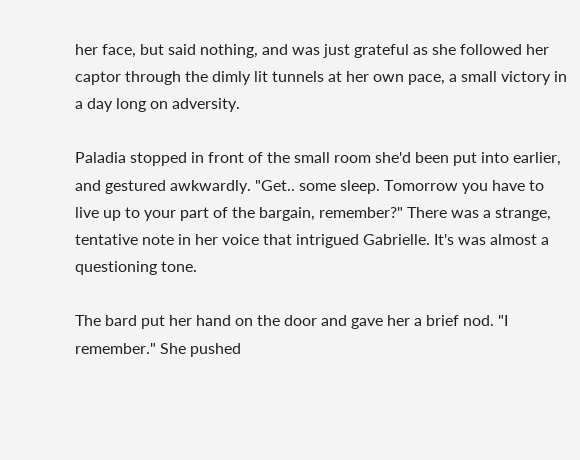her face, but said nothing, and was just grateful as she followed her captor through the dimly lit tunnels at her own pace, a small victory in a day long on adversity.

Paladia stopped in front of the small room she'd been put into earlier, and gestured awkwardly. "Get.. some sleep. Tomorrow you have to live up to your part of the bargain, remember?" There was a strange, tentative note in her voice that intrigued Gabrielle. It's was almost a questioning tone.

The bard put her hand on the door and gave her a brief nod. "I remember." She pushed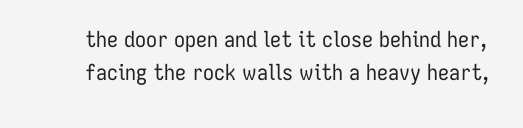the door open and let it close behind her, facing the rock walls with a heavy heart,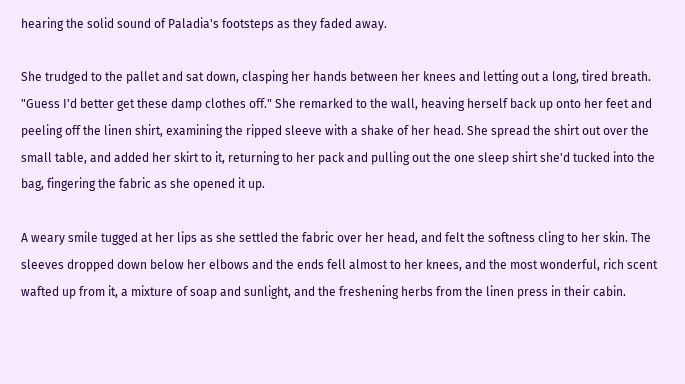hearing the solid sound of Paladia's footsteps as they faded away.

She trudged to the pallet and sat down, clasping her hands between her knees and letting out a long, tired breath. "Guess I'd better get these damp clothes off." She remarked to the wall, heaving herself back up onto her feet and peeling off the linen shirt, examining the ripped sleeve with a shake of her head. She spread the shirt out over the small table, and added her skirt to it, returning to her pack and pulling out the one sleep shirt she'd tucked into the bag, fingering the fabric as she opened it up.

A weary smile tugged at her lips as she settled the fabric over her head, and felt the softness cling to her skin. The sleeves dropped down below her elbows and the ends fell almost to her knees, and the most wonderful, rich scent wafted up from it, a mixture of soap and sunlight, and the freshening herbs from the linen press in their cabin.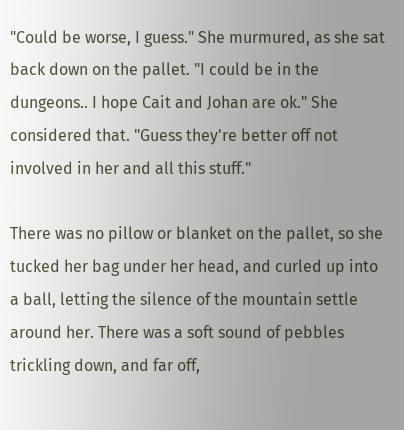"Could be worse, I guess." She murmured, as she sat back down on the pallet. "I could be in the dungeons.. I hope Cait and Johan are ok." She considered that. "Guess they're better off not involved in her and all this stuff."

There was no pillow or blanket on the pallet, so she tucked her bag under her head, and curled up into a ball, letting the silence of the mountain settle around her. There was a soft sound of pebbles trickling down, and far off,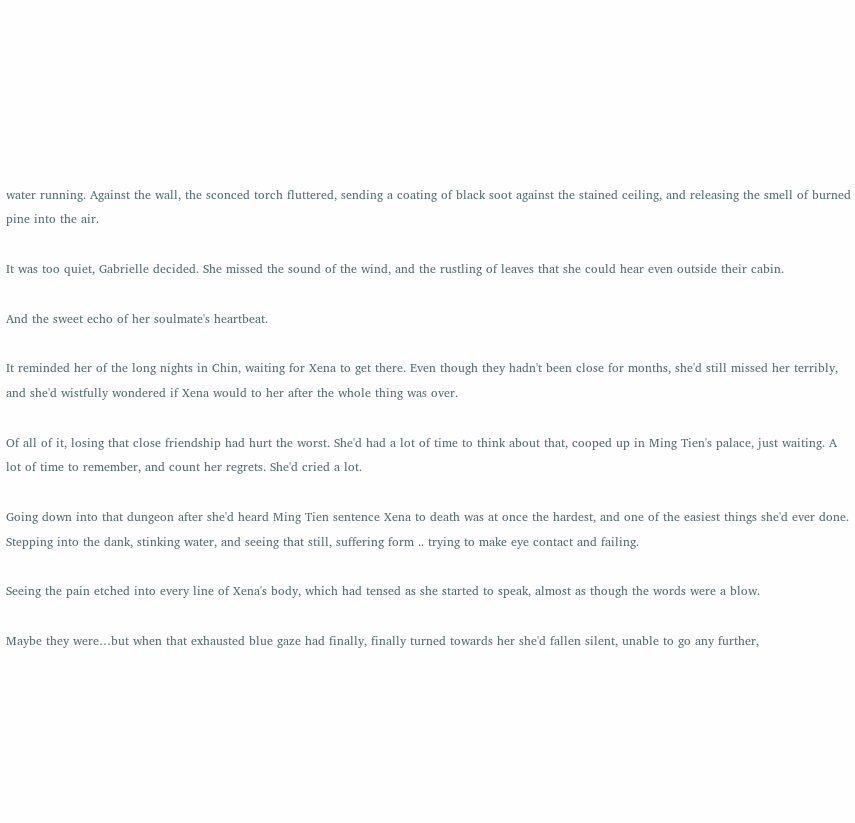water running. Against the wall, the sconced torch fluttered, sending a coating of black soot against the stained ceiling, and releasing the smell of burned pine into the air.

It was too quiet, Gabrielle decided. She missed the sound of the wind, and the rustling of leaves that she could hear even outside their cabin.

And the sweet echo of her soulmate's heartbeat.

It reminded her of the long nights in Chin, waiting for Xena to get there. Even though they hadn't been close for months, she'd still missed her terribly, and she'd wistfully wondered if Xena would to her after the whole thing was over.

Of all of it, losing that close friendship had hurt the worst. She'd had a lot of time to think about that, cooped up in Ming Tien's palace, just waiting. A lot of time to remember, and count her regrets. She'd cried a lot.

Going down into that dungeon after she'd heard Ming Tien sentence Xena to death was at once the hardest, and one of the easiest things she'd ever done. Stepping into the dank, stinking water, and seeing that still, suffering form .. trying to make eye contact and failing.

Seeing the pain etched into every line of Xena's body, which had tensed as she started to speak, almost as though the words were a blow.

Maybe they were…but when that exhausted blue gaze had finally, finally turned towards her she'd fallen silent, unable to go any further,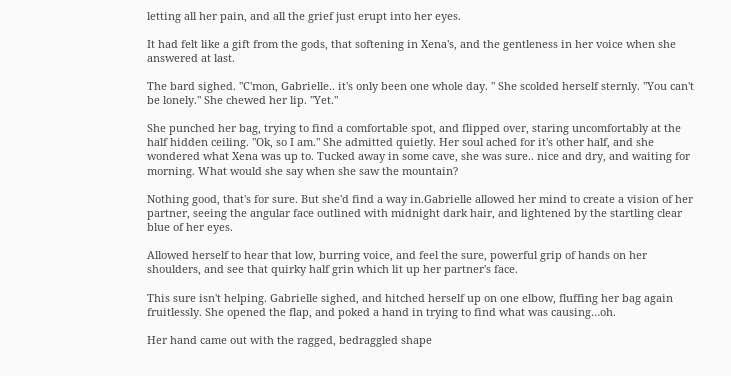letting all her pain, and all the grief just erupt into her eyes.

It had felt like a gift from the gods, that softening in Xena's, and the gentleness in her voice when she answered at last.

The bard sighed. "C'mon, Gabrielle.. it's only been one whole day. " She scolded herself sternly. "You can't be lonely." She chewed her lip. "Yet."

She punched her bag, trying to find a comfortable spot, and flipped over, staring uncomfortably at the half hidden ceiling. "Ok, so I am." She admitted quietly. Her soul ached for it's other half, and she wondered what Xena was up to. Tucked away in some cave, she was sure.. nice and dry, and waiting for morning. What would she say when she saw the mountain?

Nothing good, that's for sure. But she'd find a way in.Gabrielle allowed her mind to create a vision of her partner, seeing the angular face outlined with midnight dark hair, and lightened by the startling clear blue of her eyes.

Allowed herself to hear that low, burring voice, and feel the sure, powerful grip of hands on her shoulders, and see that quirky half grin which lit up her partner's face.

This sure isn't helping. Gabrielle sighed, and hitched herself up on one elbow, fluffing her bag again fruitlessly. She opened the flap, and poked a hand in trying to find what was causing…oh.

Her hand came out with the ragged, bedraggled shape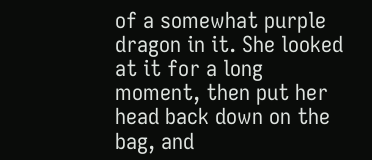of a somewhat purple dragon in it. She looked at it for a long moment, then put her head back down on the bag, and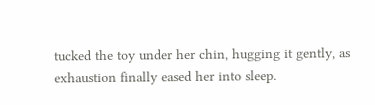tucked the toy under her chin, hugging it gently, as exhaustion finally eased her into sleep.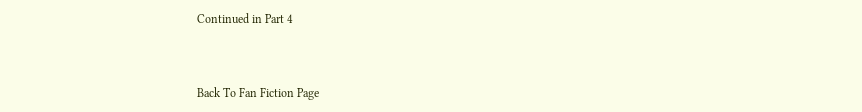Continued in Part 4



Back To Fan Fiction Page